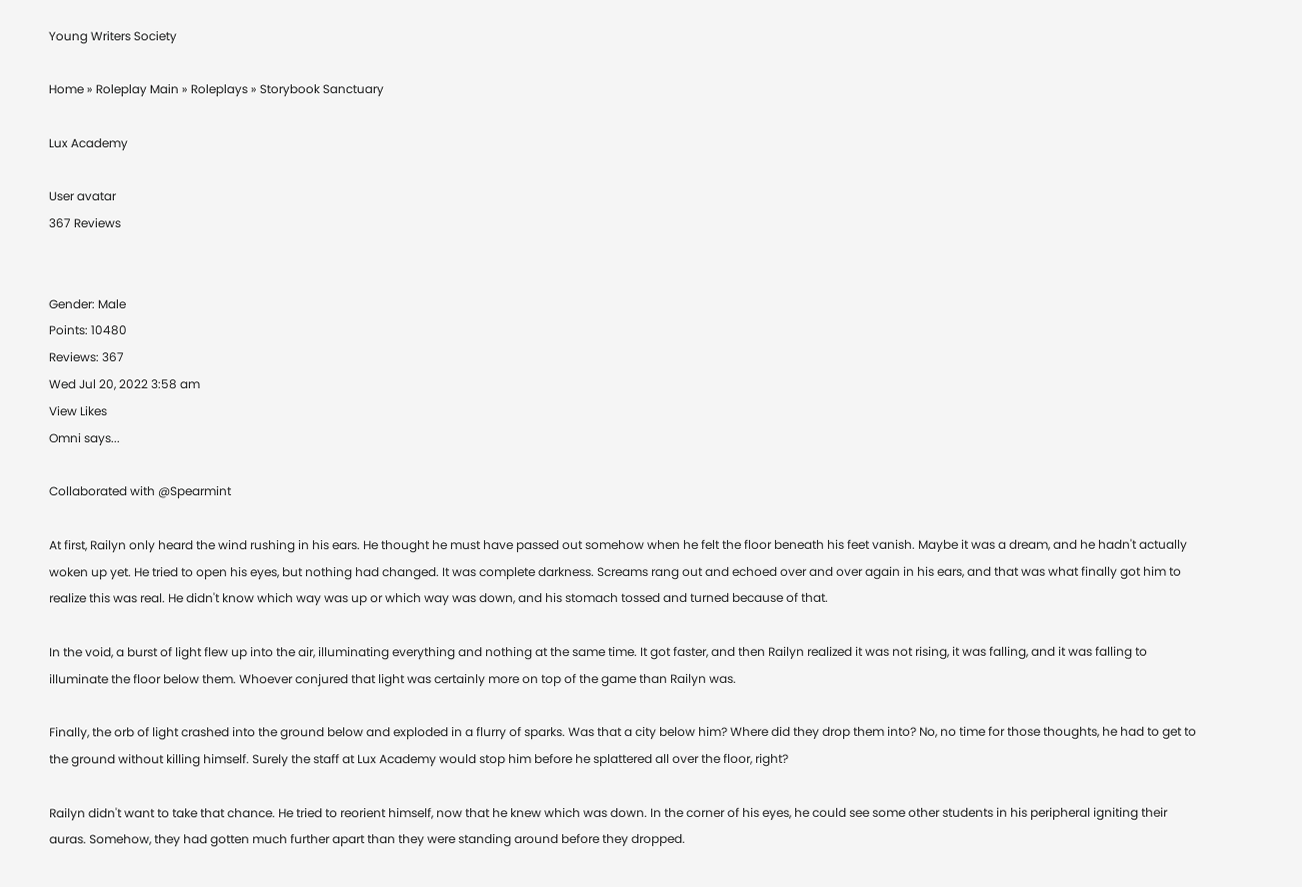Young Writers Society

Home » Roleplay Main » Roleplays » Storybook Sanctuary

Lux Academy

User avatar
367 Reviews


Gender: Male
Points: 10480
Reviews: 367
Wed Jul 20, 2022 3:58 am
View Likes
Omni says...

Collaborated with @Spearmint

At first, Railyn only heard the wind rushing in his ears. He thought he must have passed out somehow when he felt the floor beneath his feet vanish. Maybe it was a dream, and he hadn't actually woken up yet. He tried to open his eyes, but nothing had changed. It was complete darkness. Screams rang out and echoed over and over again in his ears, and that was what finally got him to realize this was real. He didn't know which way was up or which way was down, and his stomach tossed and turned because of that.

In the void, a burst of light flew up into the air, illuminating everything and nothing at the same time. It got faster, and then Railyn realized it was not rising, it was falling, and it was falling to illuminate the floor below them. Whoever conjured that light was certainly more on top of the game than Railyn was.

Finally, the orb of light crashed into the ground below and exploded in a flurry of sparks. Was that a city below him? Where did they drop them into? No, no time for those thoughts, he had to get to the ground without killing himself. Surely the staff at Lux Academy would stop him before he splattered all over the floor, right?

Railyn didn't want to take that chance. He tried to reorient himself, now that he knew which was down. In the corner of his eyes, he could see some other students in his peripheral igniting their auras. Somehow, they had gotten much further apart than they were standing around before they dropped.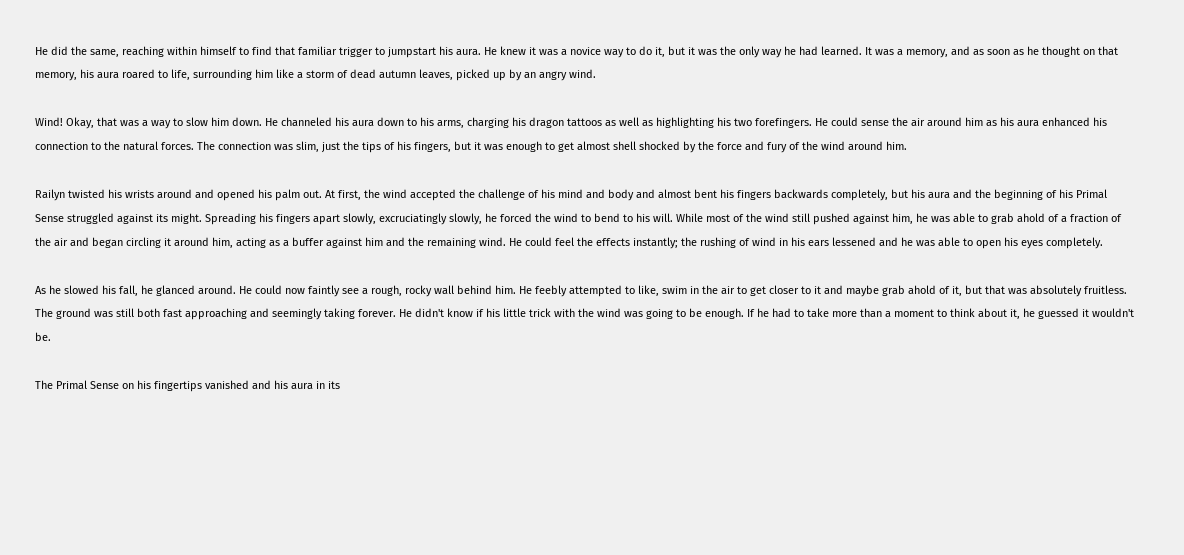He did the same, reaching within himself to find that familiar trigger to jumpstart his aura. He knew it was a novice way to do it, but it was the only way he had learned. It was a memory, and as soon as he thought on that memory, his aura roared to life, surrounding him like a storm of dead autumn leaves, picked up by an angry wind.

Wind! Okay, that was a way to slow him down. He channeled his aura down to his arms, charging his dragon tattoos as well as highlighting his two forefingers. He could sense the air around him as his aura enhanced his connection to the natural forces. The connection was slim, just the tips of his fingers, but it was enough to get almost shell shocked by the force and fury of the wind around him.

Railyn twisted his wrists around and opened his palm out. At first, the wind accepted the challenge of his mind and body and almost bent his fingers backwards completely, but his aura and the beginning of his Primal Sense struggled against its might. Spreading his fingers apart slowly, excruciatingly slowly, he forced the wind to bend to his will. While most of the wind still pushed against him, he was able to grab ahold of a fraction of the air and began circling it around him, acting as a buffer against him and the remaining wind. He could feel the effects instantly; the rushing of wind in his ears lessened and he was able to open his eyes completely.

As he slowed his fall, he glanced around. He could now faintly see a rough, rocky wall behind him. He feebly attempted to like, swim in the air to get closer to it and maybe grab ahold of it, but that was absolutely fruitless. The ground was still both fast approaching and seemingly taking forever. He didn't know if his little trick with the wind was going to be enough. If he had to take more than a moment to think about it, he guessed it wouldn't be.

The Primal Sense on his fingertips vanished and his aura in its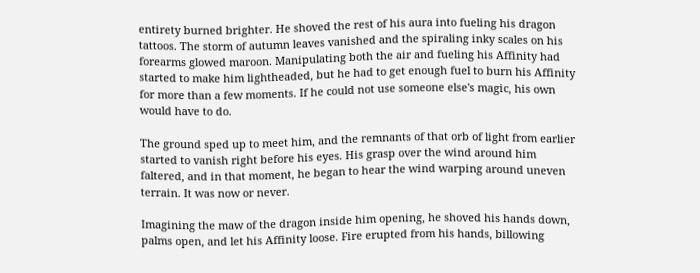entirety burned brighter. He shoved the rest of his aura into fueling his dragon tattoos. The storm of autumn leaves vanished and the spiraling inky scales on his forearms glowed maroon. Manipulating both the air and fueling his Affinity had started to make him lightheaded, but he had to get enough fuel to burn his Affinity for more than a few moments. If he could not use someone else's magic, his own would have to do.

The ground sped up to meet him, and the remnants of that orb of light from earlier started to vanish right before his eyes. His grasp over the wind around him faltered, and in that moment, he began to hear the wind warping around uneven terrain. It was now or never.

Imagining the maw of the dragon inside him opening, he shoved his hands down, palms open, and let his Affinity loose. Fire erupted from his hands, billowing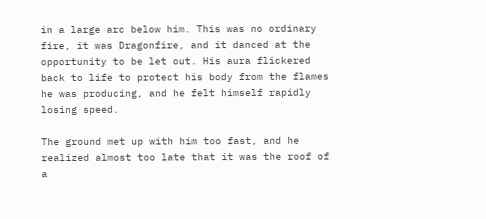in a large arc below him. This was no ordinary fire, it was Dragonfire, and it danced at the opportunity to be let out. His aura flickered back to life to protect his body from the flames he was producing, and he felt himself rapidly losing speed.

The ground met up with him too fast, and he realized almost too late that it was the roof of a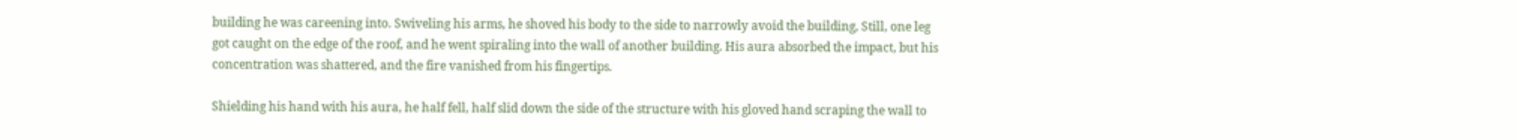building he was careening into. Swiveling his arms, he shoved his body to the side to narrowly avoid the building, Still, one leg got caught on the edge of the roof, and he went spiraling into the wall of another building. His aura absorbed the impact, but his concentration was shattered, and the fire vanished from his fingertips.

Shielding his hand with his aura, he half fell, half slid down the side of the structure with his gloved hand scraping the wall to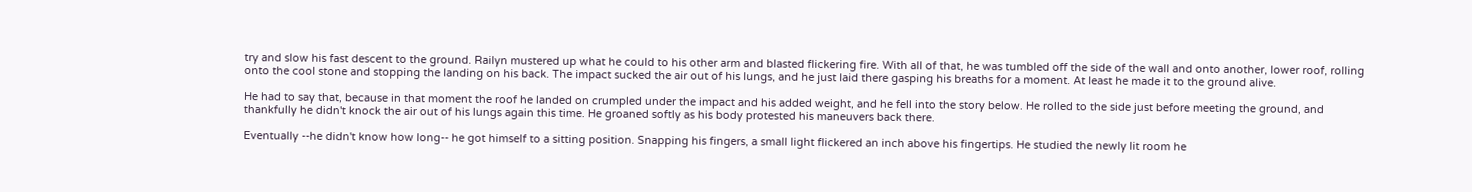try and slow his fast descent to the ground. Railyn mustered up what he could to his other arm and blasted flickering fire. With all of that, he was tumbled off the side of the wall and onto another, lower roof, rolling onto the cool stone and stopping the landing on his back. The impact sucked the air out of his lungs, and he just laid there gasping his breaths for a moment. At least he made it to the ground alive.

He had to say that, because in that moment the roof he landed on crumpled under the impact and his added weight, and he fell into the story below. He rolled to the side just before meeting the ground, and thankfully he didn't knock the air out of his lungs again this time. He groaned softly as his body protested his maneuvers back there.

Eventually --he didn't know how long-- he got himself to a sitting position. Snapping his fingers, a small light flickered an inch above his fingertips. He studied the newly lit room he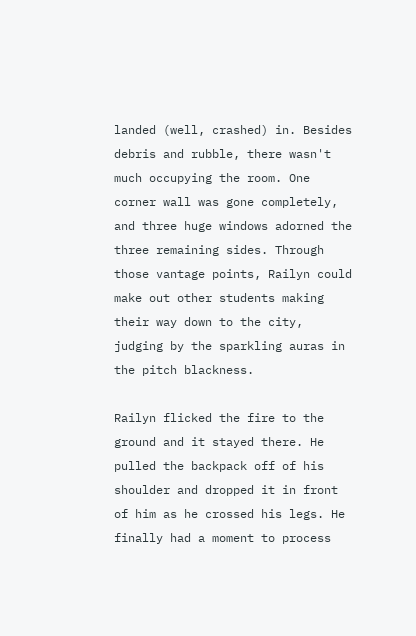landed (well, crashed) in. Besides debris and rubble, there wasn't much occupying the room. One corner wall was gone completely, and three huge windows adorned the three remaining sides. Through those vantage points, Railyn could make out other students making their way down to the city, judging by the sparkling auras in the pitch blackness.

Railyn flicked the fire to the ground and it stayed there. He pulled the backpack off of his shoulder and dropped it in front of him as he crossed his legs. He finally had a moment to process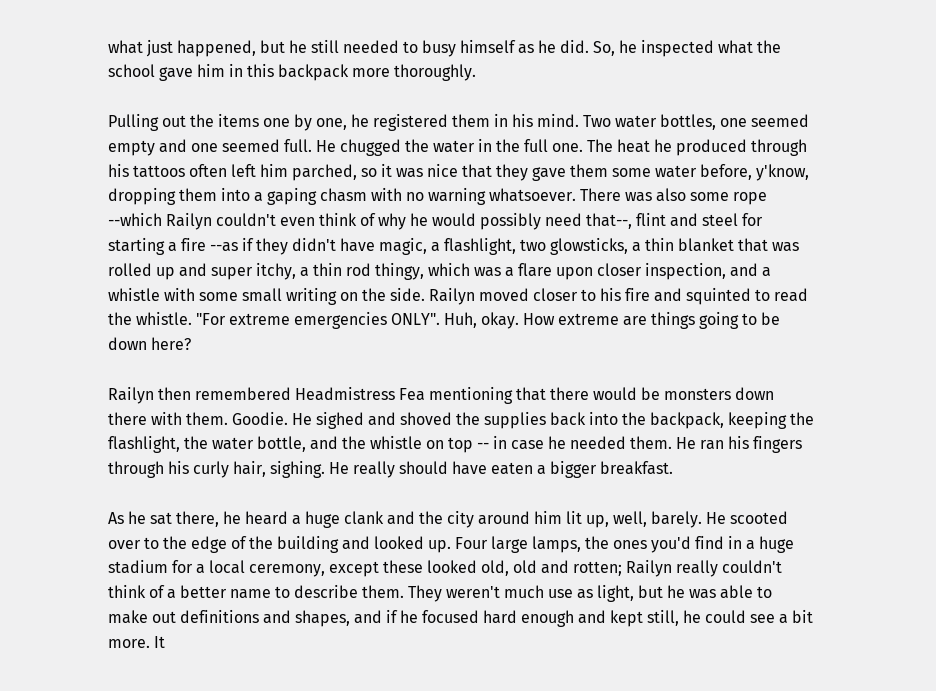what just happened, but he still needed to busy himself as he did. So, he inspected what the school gave him in this backpack more thoroughly.

Pulling out the items one by one, he registered them in his mind. Two water bottles, one seemed empty and one seemed full. He chugged the water in the full one. The heat he produced through his tattoos often left him parched, so it was nice that they gave them some water before, y'know, dropping them into a gaping chasm with no warning whatsoever. There was also some rope --which Railyn couldn't even think of why he would possibly need that--, flint and steel for starting a fire --as if they didn't have magic, a flashlight, two glowsticks, a thin blanket that was rolled up and super itchy, a thin rod thingy, which was a flare upon closer inspection, and a whistle with some small writing on the side. Railyn moved closer to his fire and squinted to read the whistle. "For extreme emergencies ONLY". Huh, okay. How extreme are things going to be down here?

Railyn then remembered Headmistress Fea mentioning that there would be monsters down there with them. Goodie. He sighed and shoved the supplies back into the backpack, keeping the flashlight, the water bottle, and the whistle on top -- in case he needed them. He ran his fingers through his curly hair, sighing. He really should have eaten a bigger breakfast.

As he sat there, he heard a huge clank and the city around him lit up, well, barely. He scooted over to the edge of the building and looked up. Four large lamps, the ones you'd find in a huge stadium for a local ceremony, except these looked old, old and rotten; Railyn really couldn't think of a better name to describe them. They weren't much use as light, but he was able to make out definitions and shapes, and if he focused hard enough and kept still, he could see a bit more. It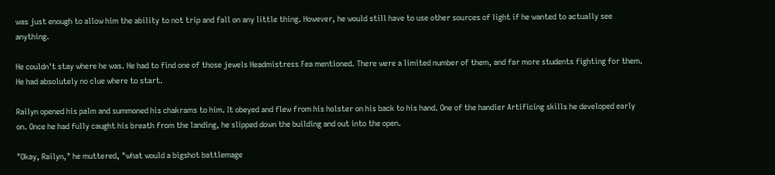was just enough to allow him the ability to not trip and fall on any little thing. However, he would still have to use other sources of light if he wanted to actually see anything.

He couldn't stay where he was. He had to find one of those jewels Headmistress Fea mentioned. There were a limited number of them, and far more students fighting for them. He had absolutely no clue where to start.

Railyn opened his palm and summoned his chakrams to him. It obeyed and flew from his holster on his back to his hand. One of the handier Artificing skills he developed early on. Once he had fully caught his breath from the landing, he slipped down the building and out into the open.

"Okay, Railyn," he muttered, "what would a bigshot battlemage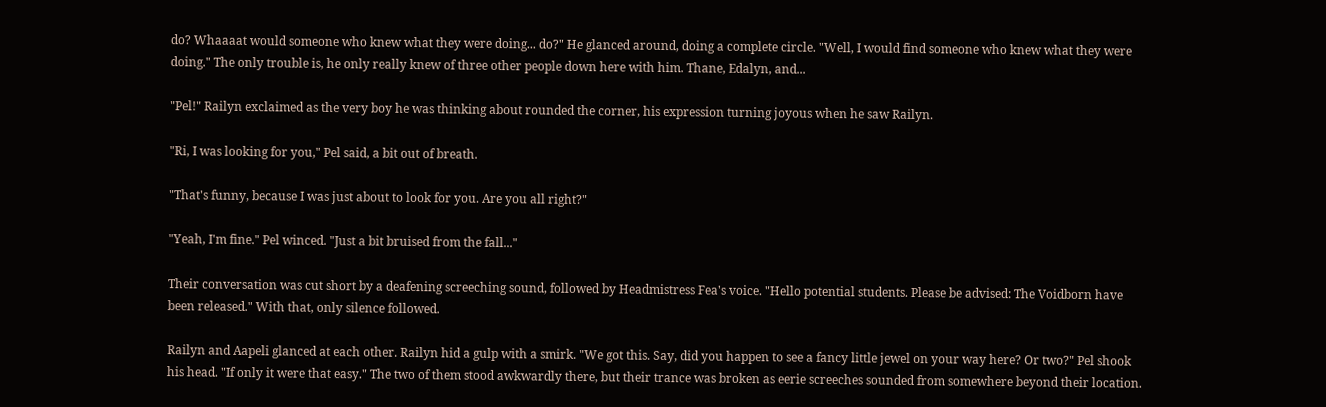do? Whaaaat would someone who knew what they were doing... do?" He glanced around, doing a complete circle. "Well, I would find someone who knew what they were doing." The only trouble is, he only really knew of three other people down here with him. Thane, Edalyn, and...

"Pel!" Railyn exclaimed as the very boy he was thinking about rounded the corner, his expression turning joyous when he saw Railyn.

"Ri, I was looking for you," Pel said, a bit out of breath.

"That's funny, because I was just about to look for you. Are you all right?"

"Yeah, I'm fine." Pel winced. "Just a bit bruised from the fall..."

Their conversation was cut short by a deafening screeching sound, followed by Headmistress Fea's voice. "Hello potential students. Please be advised: The Voidborn have been released." With that, only silence followed.

Railyn and Aapeli glanced at each other. Railyn hid a gulp with a smirk. "We got this. Say, did you happen to see a fancy little jewel on your way here? Or two?" Pel shook his head. "If only it were that easy." The two of them stood awkwardly there, but their trance was broken as eerie screeches sounded from somewhere beyond their location.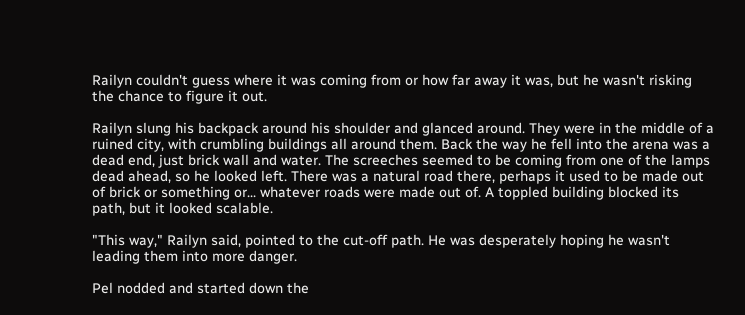Railyn couldn't guess where it was coming from or how far away it was, but he wasn't risking the chance to figure it out.

Railyn slung his backpack around his shoulder and glanced around. They were in the middle of a ruined city, with crumbling buildings all around them. Back the way he fell into the arena was a dead end, just brick wall and water. The screeches seemed to be coming from one of the lamps dead ahead, so he looked left. There was a natural road there, perhaps it used to be made out of brick or something or... whatever roads were made out of. A toppled building blocked its path, but it looked scalable.

"This way," Railyn said, pointed to the cut-off path. He was desperately hoping he wasn't leading them into more danger.

Pel nodded and started down the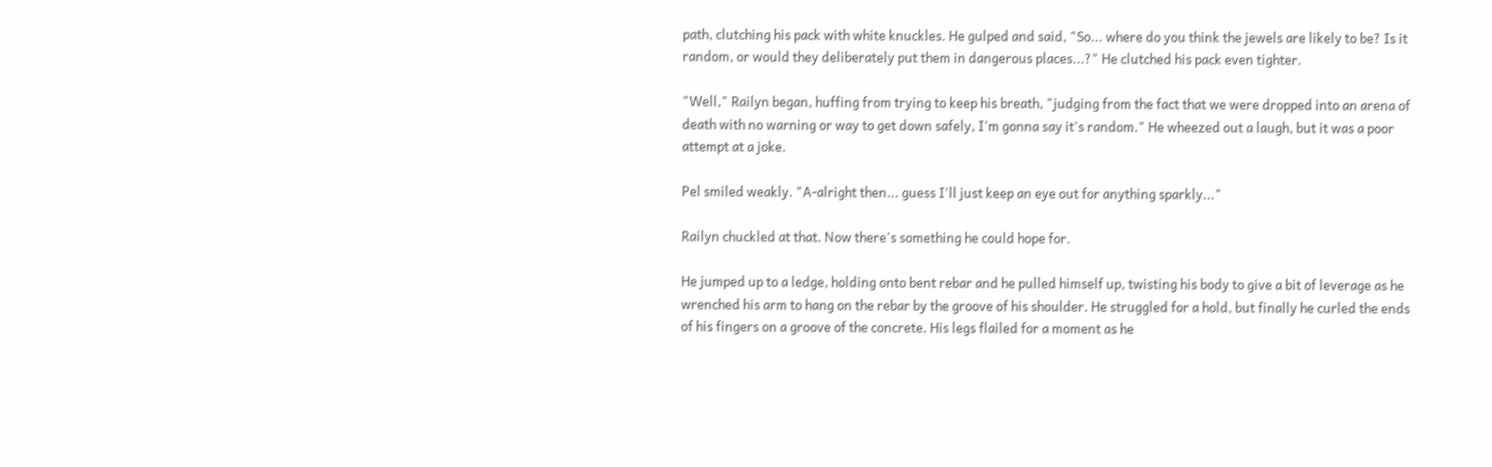path, clutching his pack with white knuckles. He gulped and said, "So... where do you think the jewels are likely to be? Is it random, or would they deliberately put them in dangerous places...?" He clutched his pack even tighter.

"Well," Railyn began, huffing from trying to keep his breath, "judging from the fact that we were dropped into an arena of death with no warning or way to get down safely, I'm gonna say it's random." He wheezed out a laugh, but it was a poor attempt at a joke.

Pel smiled weakly. "A-alright then... guess I'll just keep an eye out for anything sparkly..."

Railyn chuckled at that. Now there's something he could hope for.

He jumped up to a ledge, holding onto bent rebar and he pulled himself up, twisting his body to give a bit of leverage as he wrenched his arm to hang on the rebar by the groove of his shoulder. He struggled for a hold, but finally he curled the ends of his fingers on a groove of the concrete. His legs flailed for a moment as he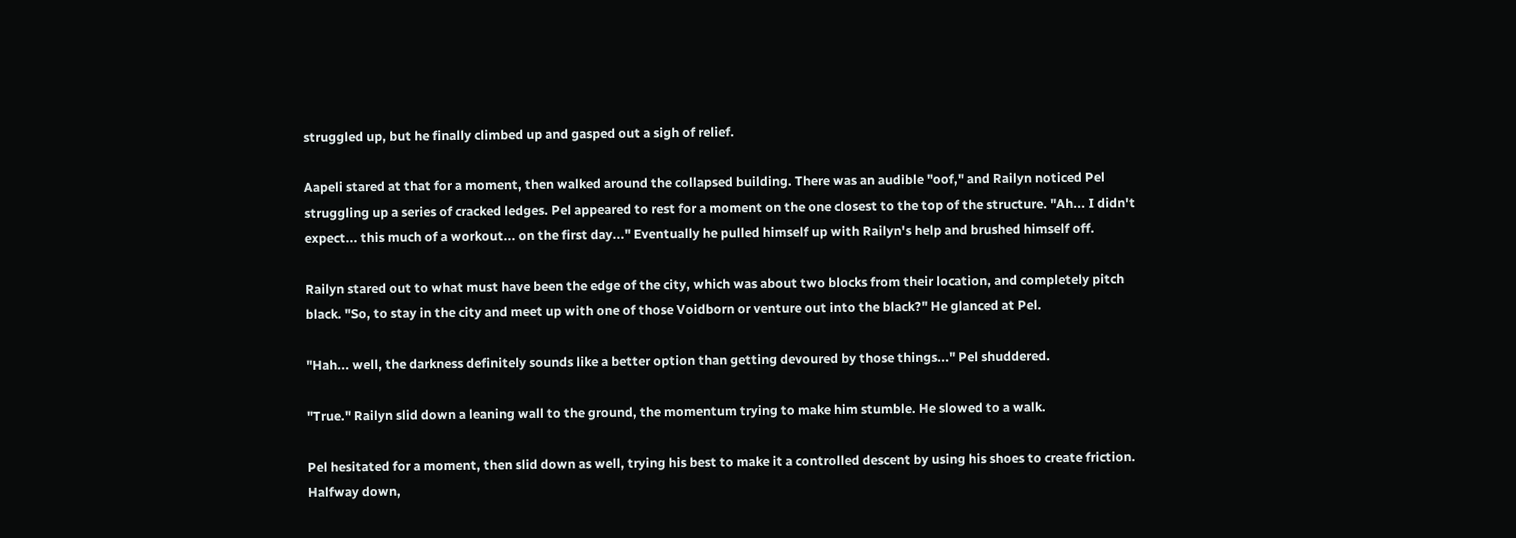struggled up, but he finally climbed up and gasped out a sigh of relief.

Aapeli stared at that for a moment, then walked around the collapsed building. There was an audible "oof," and Railyn noticed Pel struggling up a series of cracked ledges. Pel appeared to rest for a moment on the one closest to the top of the structure. "Ah... I didn't expect... this much of a workout... on the first day..." Eventually he pulled himself up with Railyn's help and brushed himself off.

Railyn stared out to what must have been the edge of the city, which was about two blocks from their location, and completely pitch black. "So, to stay in the city and meet up with one of those Voidborn or venture out into the black?" He glanced at Pel.

"Hah... well, the darkness definitely sounds like a better option than getting devoured by those things..." Pel shuddered.

"True." Railyn slid down a leaning wall to the ground, the momentum trying to make him stumble. He slowed to a walk.

Pel hesitated for a moment, then slid down as well, trying his best to make it a controlled descent by using his shoes to create friction. Halfway down,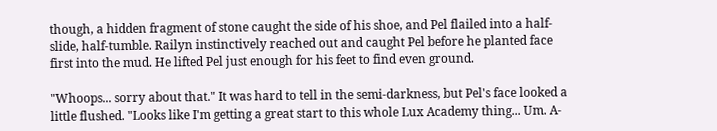though, a hidden fragment of stone caught the side of his shoe, and Pel flailed into a half-slide, half-tumble. Railyn instinctively reached out and caught Pel before he planted face first into the mud. He lifted Pel just enough for his feet to find even ground.

"Whoops... sorry about that." It was hard to tell in the semi-darkness, but Pel's face looked a little flushed. "Looks like I'm getting a great start to this whole Lux Academy thing... Um. A-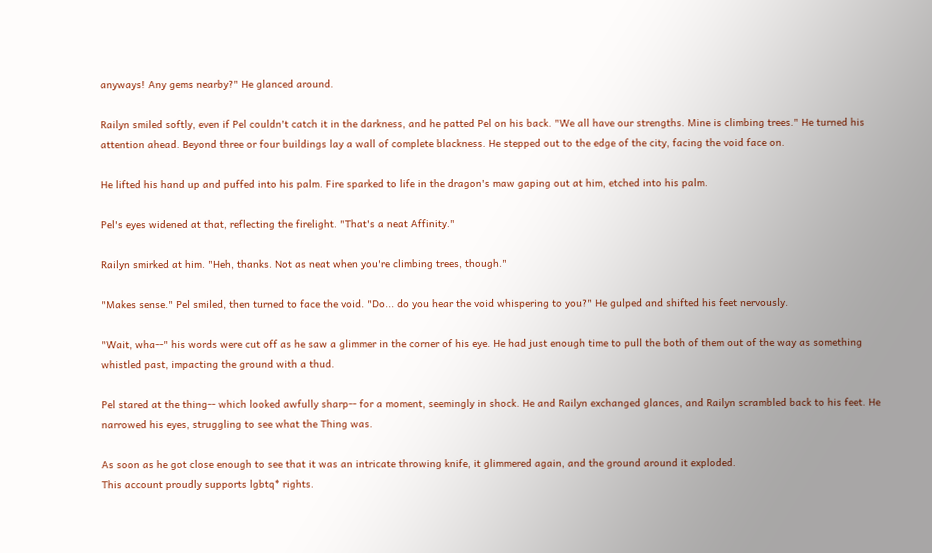anyways! Any gems nearby?" He glanced around.

Railyn smiled softly, even if Pel couldn't catch it in the darkness, and he patted Pel on his back. "We all have our strengths. Mine is climbing trees." He turned his attention ahead. Beyond three or four buildings lay a wall of complete blackness. He stepped out to the edge of the city, facing the void face on.

He lifted his hand up and puffed into his palm. Fire sparked to life in the dragon's maw gaping out at him, etched into his palm.

Pel's eyes widened at that, reflecting the firelight. "That's a neat Affinity."

Railyn smirked at him. "Heh, thanks. Not as neat when you're climbing trees, though."

"Makes sense." Pel smiled, then turned to face the void. "Do... do you hear the void whispering to you?" He gulped and shifted his feet nervously.

"Wait, wha--" his words were cut off as he saw a glimmer in the corner of his eye. He had just enough time to pull the both of them out of the way as something whistled past, impacting the ground with a thud.

Pel stared at the thing-- which looked awfully sharp-- for a moment, seemingly in shock. He and Railyn exchanged glances, and Railyn scrambled back to his feet. He narrowed his eyes, struggling to see what the Thing was.

As soon as he got close enough to see that it was an intricate throwing knife, it glimmered again, and the ground around it exploded.
This account proudly supports lgbtq* rights.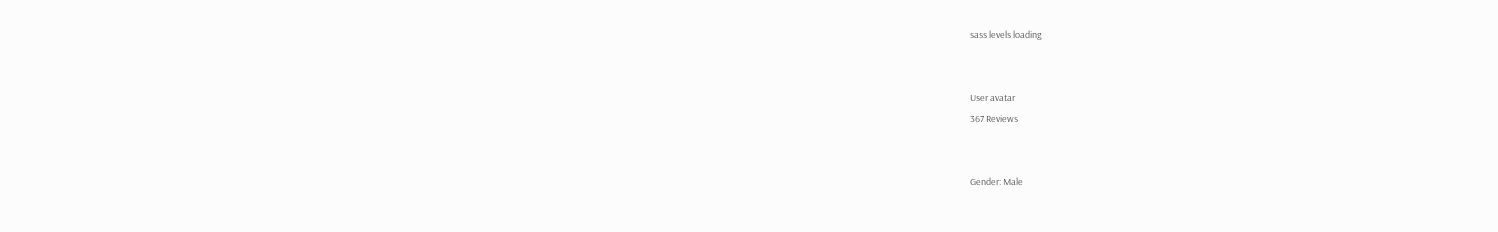sass levels loading


User avatar
367 Reviews


Gender: Male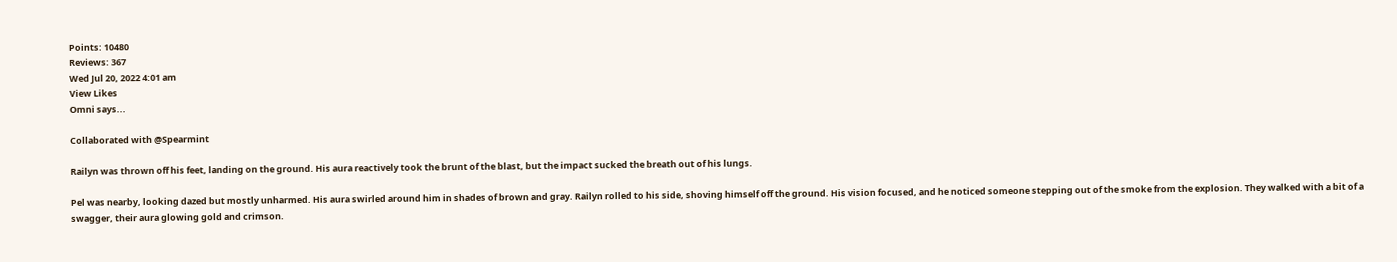Points: 10480
Reviews: 367
Wed Jul 20, 2022 4:01 am
View Likes
Omni says...

Collaborated with @Spearmint

Railyn was thrown off his feet, landing on the ground. His aura reactively took the brunt of the blast, but the impact sucked the breath out of his lungs.

Pel was nearby, looking dazed but mostly unharmed. His aura swirled around him in shades of brown and gray. Railyn rolled to his side, shoving himself off the ground. His vision focused, and he noticed someone stepping out of the smoke from the explosion. They walked with a bit of a swagger, their aura glowing gold and crimson.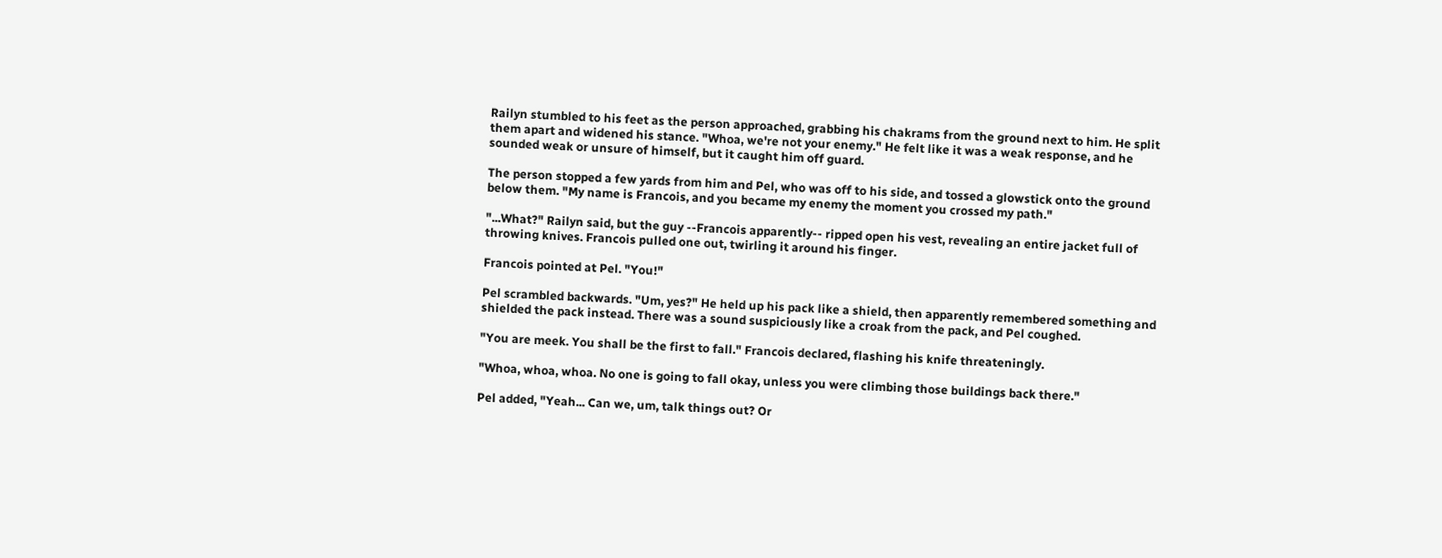Railyn stumbled to his feet as the person approached, grabbing his chakrams from the ground next to him. He split them apart and widened his stance. "Whoa, we're not your enemy." He felt like it was a weak response, and he sounded weak or unsure of himself, but it caught him off guard.

The person stopped a few yards from him and Pel, who was off to his side, and tossed a glowstick onto the ground below them. "My name is Francois, and you became my enemy the moment you crossed my path."

"...What?" Railyn said, but the guy --Francois apparently-- ripped open his vest, revealing an entire jacket full of throwing knives. Francois pulled one out, twirling it around his finger.

Francois pointed at Pel. "You!"

Pel scrambled backwards. "Um, yes?" He held up his pack like a shield, then apparently remembered something and shielded the pack instead. There was a sound suspiciously like a croak from the pack, and Pel coughed.

"You are meek. You shall be the first to fall." Francois declared, flashing his knife threateningly.

"Whoa, whoa, whoa. No one is going to fall okay, unless you were climbing those buildings back there."

Pel added, "Yeah... Can we, um, talk things out? Or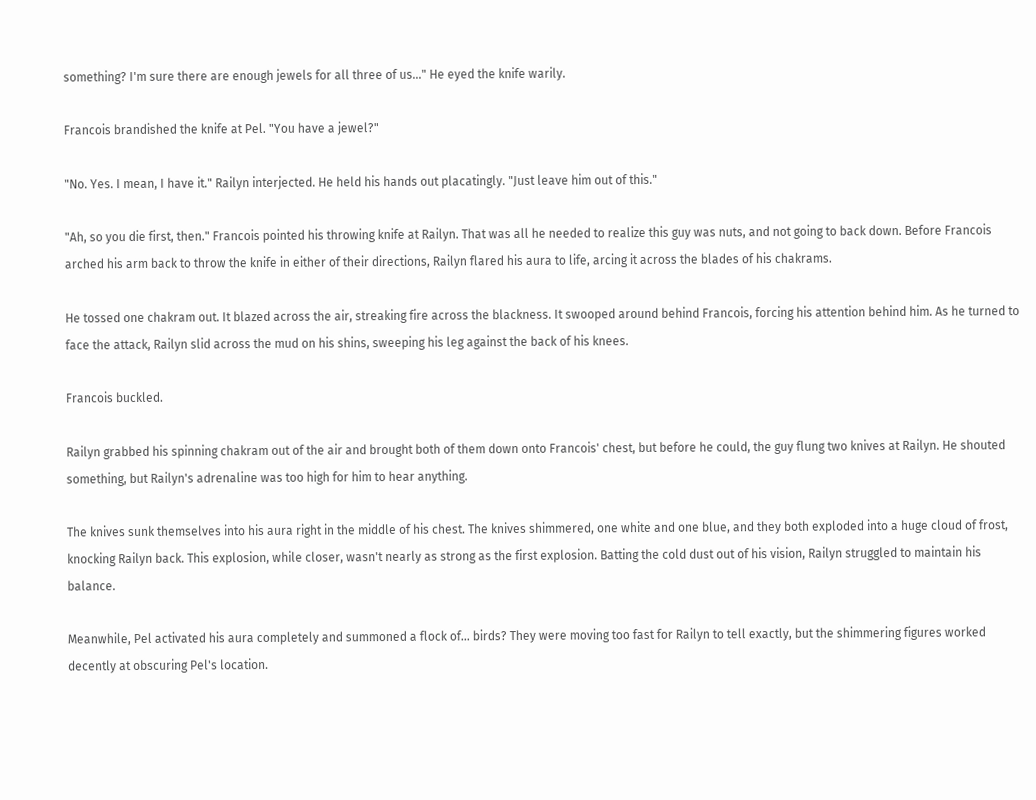something? I'm sure there are enough jewels for all three of us..." He eyed the knife warily.

Francois brandished the knife at Pel. "You have a jewel?"

"No. Yes. I mean, I have it." Railyn interjected. He held his hands out placatingly. "Just leave him out of this."

"Ah, so you die first, then." Francois pointed his throwing knife at Railyn. That was all he needed to realize this guy was nuts, and not going to back down. Before Francois arched his arm back to throw the knife in either of their directions, Railyn flared his aura to life, arcing it across the blades of his chakrams.

He tossed one chakram out. It blazed across the air, streaking fire across the blackness. It swooped around behind Francois, forcing his attention behind him. As he turned to face the attack, Railyn slid across the mud on his shins, sweeping his leg against the back of his knees.

Francois buckled.

Railyn grabbed his spinning chakram out of the air and brought both of them down onto Francois' chest, but before he could, the guy flung two knives at Railyn. He shouted something, but Railyn's adrenaline was too high for him to hear anything.

The knives sunk themselves into his aura right in the middle of his chest. The knives shimmered, one white and one blue, and they both exploded into a huge cloud of frost, knocking Railyn back. This explosion, while closer, wasn't nearly as strong as the first explosion. Batting the cold dust out of his vision, Railyn struggled to maintain his balance.

Meanwhile, Pel activated his aura completely and summoned a flock of... birds? They were moving too fast for Railyn to tell exactly, but the shimmering figures worked decently at obscuring Pel's location.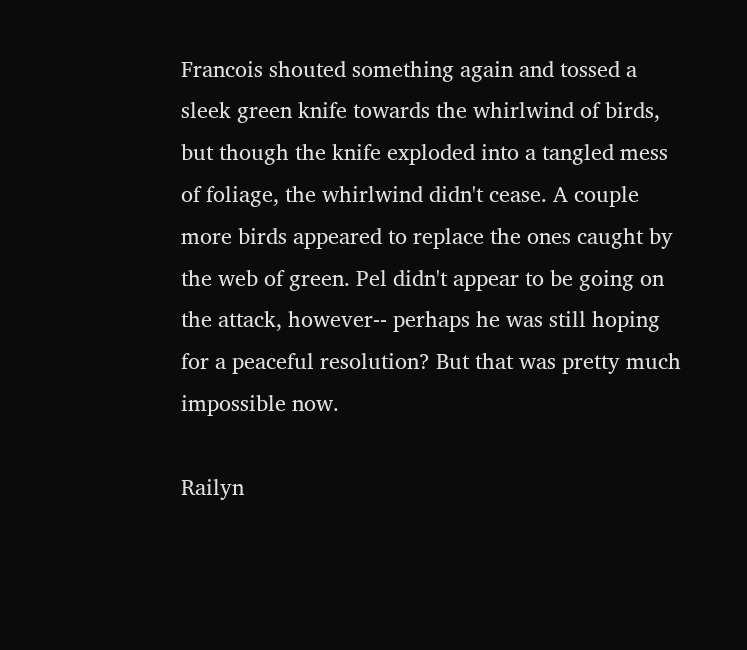Francois shouted something again and tossed a sleek green knife towards the whirlwind of birds, but though the knife exploded into a tangled mess of foliage, the whirlwind didn't cease. A couple more birds appeared to replace the ones caught by the web of green. Pel didn't appear to be going on the attack, however-- perhaps he was still hoping for a peaceful resolution? But that was pretty much impossible now.

Railyn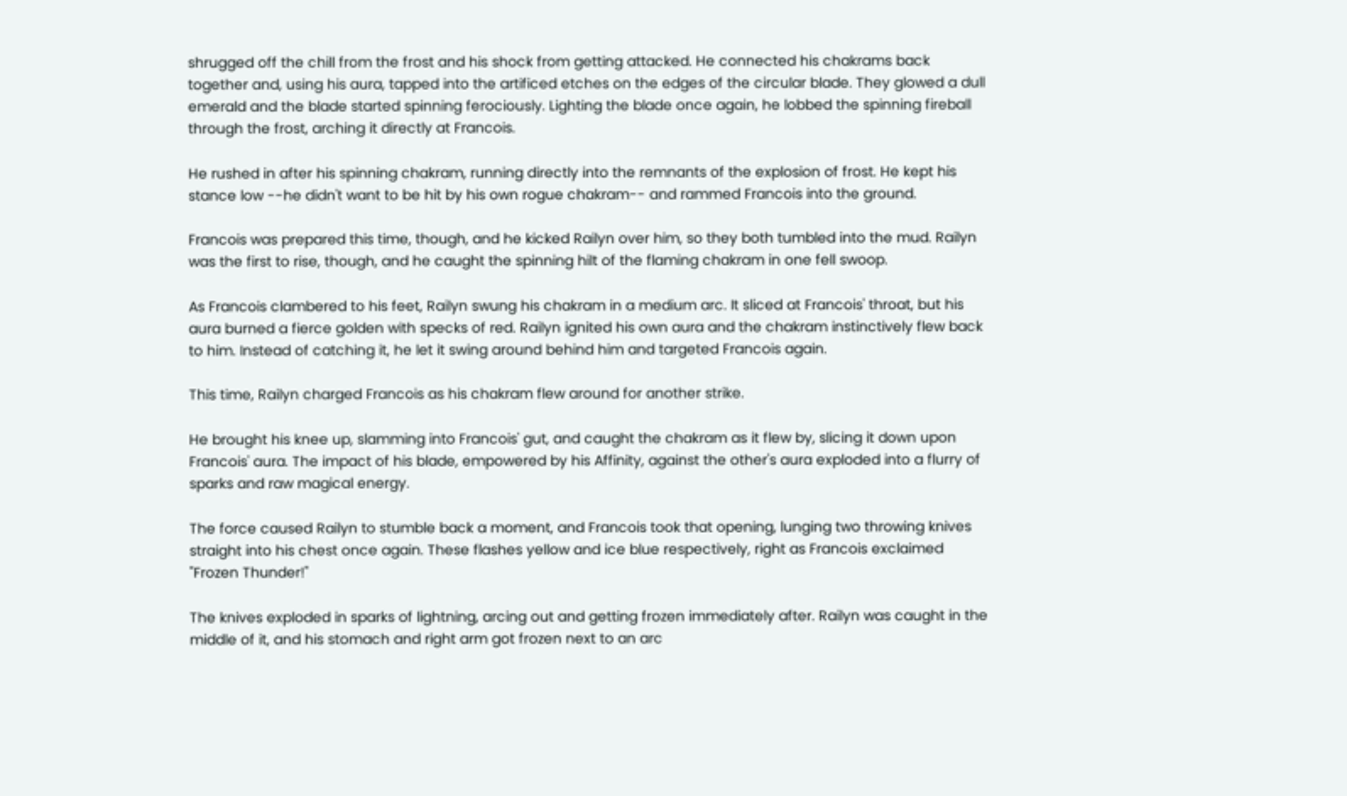shrugged off the chill from the frost and his shock from getting attacked. He connected his chakrams back together and, using his aura, tapped into the artificed etches on the edges of the circular blade. They glowed a dull emerald and the blade started spinning ferociously. Lighting the blade once again, he lobbed the spinning fireball through the frost, arching it directly at Francois.

He rushed in after his spinning chakram, running directly into the remnants of the explosion of frost. He kept his stance low --he didn't want to be hit by his own rogue chakram-- and rammed Francois into the ground.

Francois was prepared this time, though, and he kicked Railyn over him, so they both tumbled into the mud. Railyn was the first to rise, though, and he caught the spinning hilt of the flaming chakram in one fell swoop.

As Francois clambered to his feet, Railyn swung his chakram in a medium arc. It sliced at Francois' throat, but his aura burned a fierce golden with specks of red. Railyn ignited his own aura and the chakram instinctively flew back to him. Instead of catching it, he let it swing around behind him and targeted Francois again.

This time, Railyn charged Francois as his chakram flew around for another strike.

He brought his knee up, slamming into Francois' gut, and caught the chakram as it flew by, slicing it down upon Francois' aura. The impact of his blade, empowered by his Affinity, against the other's aura exploded into a flurry of sparks and raw magical energy.

The force caused Railyn to stumble back a moment, and Francois took that opening, lunging two throwing knives straight into his chest once again. These flashes yellow and ice blue respectively, right as Francois exclaimed "Frozen Thunder!"

The knives exploded in sparks of lightning, arcing out and getting frozen immediately after. Railyn was caught in the middle of it, and his stomach and right arm got frozen next to an arc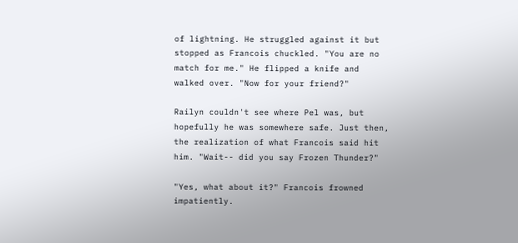of lightning. He struggled against it but stopped as Francois chuckled. "You are no match for me." He flipped a knife and walked over. "Now for your friend?"

Railyn couldn't see where Pel was, but hopefully he was somewhere safe. Just then, the realization of what Francois said hit him. "Wait-- did you say Frozen Thunder?"

"Yes, what about it?" Francois frowned impatiently.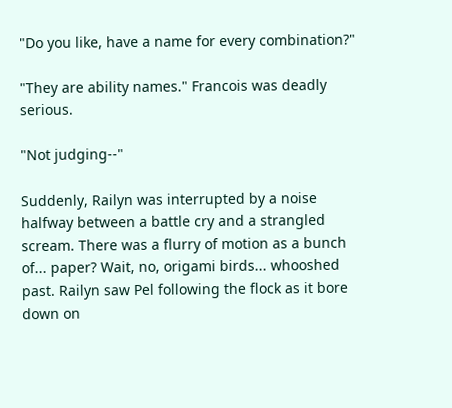"Do you like, have a name for every combination?"

"They are ability names." Francois was deadly serious.

"Not judging--"

Suddenly, Railyn was interrupted by a noise halfway between a battle cry and a strangled scream. There was a flurry of motion as a bunch of... paper? Wait, no, origami birds... whooshed past. Railyn saw Pel following the flock as it bore down on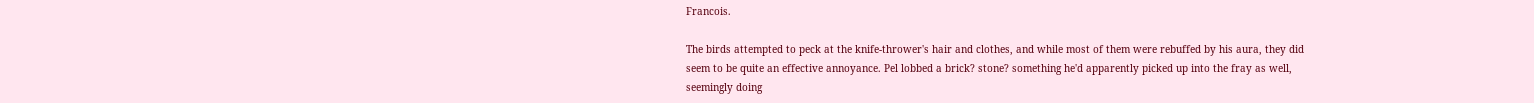Francois.

The birds attempted to peck at the knife-thrower's hair and clothes, and while most of them were rebuffed by his aura, they did seem to be quite an effective annoyance. Pel lobbed a brick? stone? something he'd apparently picked up into the fray as well, seemingly doing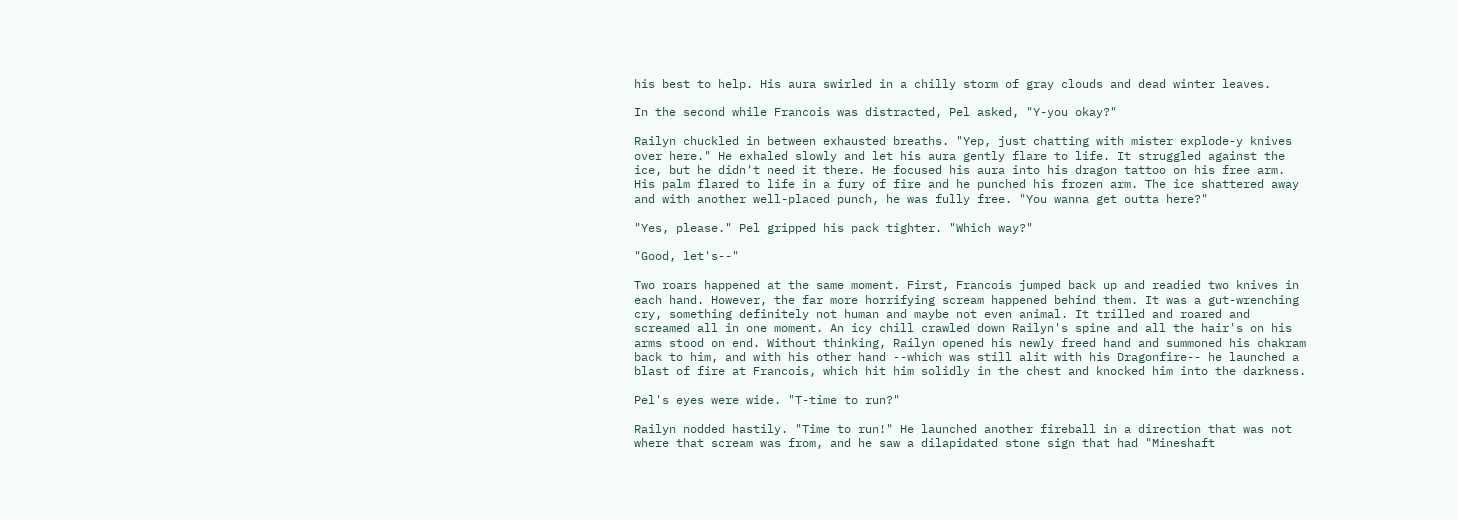his best to help. His aura swirled in a chilly storm of gray clouds and dead winter leaves.

In the second while Francois was distracted, Pel asked, "Y-you okay?"

Railyn chuckled in between exhausted breaths. "Yep, just chatting with mister explode-y knives over here." He exhaled slowly and let his aura gently flare to life. It struggled against the ice, but he didn't need it there. He focused his aura into his dragon tattoo on his free arm. His palm flared to life in a fury of fire and he punched his frozen arm. The ice shattered away and with another well-placed punch, he was fully free. "You wanna get outta here?"

"Yes, please." Pel gripped his pack tighter. "Which way?"

"Good, let's--"

Two roars happened at the same moment. First, Francois jumped back up and readied two knives in each hand. However, the far more horrifying scream happened behind them. It was a gut-wrenching cry, something definitely not human and maybe not even animal. It trilled and roared and screamed all in one moment. An icy chill crawled down Railyn's spine and all the hair's on his arms stood on end. Without thinking, Railyn opened his newly freed hand and summoned his chakram back to him, and with his other hand --which was still alit with his Dragonfire-- he launched a blast of fire at Francois, which hit him solidly in the chest and knocked him into the darkness.

Pel's eyes were wide. "T-time to run?"

Railyn nodded hastily. "Time to run!" He launched another fireball in a direction that was not where that scream was from, and he saw a dilapidated stone sign that had "Mineshaft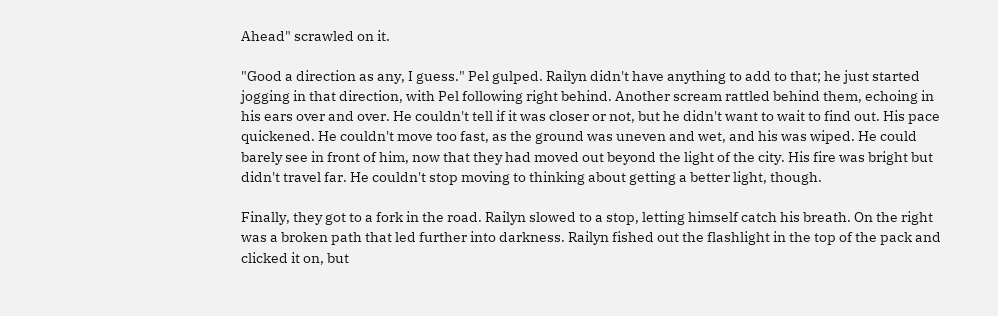Ahead" scrawled on it.

"Good a direction as any, I guess." Pel gulped. Railyn didn't have anything to add to that; he just started jogging in that direction, with Pel following right behind. Another scream rattled behind them, echoing in his ears over and over. He couldn't tell if it was closer or not, but he didn't want to wait to find out. His pace quickened. He couldn't move too fast, as the ground was uneven and wet, and his was wiped. He could barely see in front of him, now that they had moved out beyond the light of the city. His fire was bright but didn't travel far. He couldn't stop moving to thinking about getting a better light, though.

Finally, they got to a fork in the road. Railyn slowed to a stop, letting himself catch his breath. On the right was a broken path that led further into darkness. Railyn fished out the flashlight in the top of the pack and clicked it on, but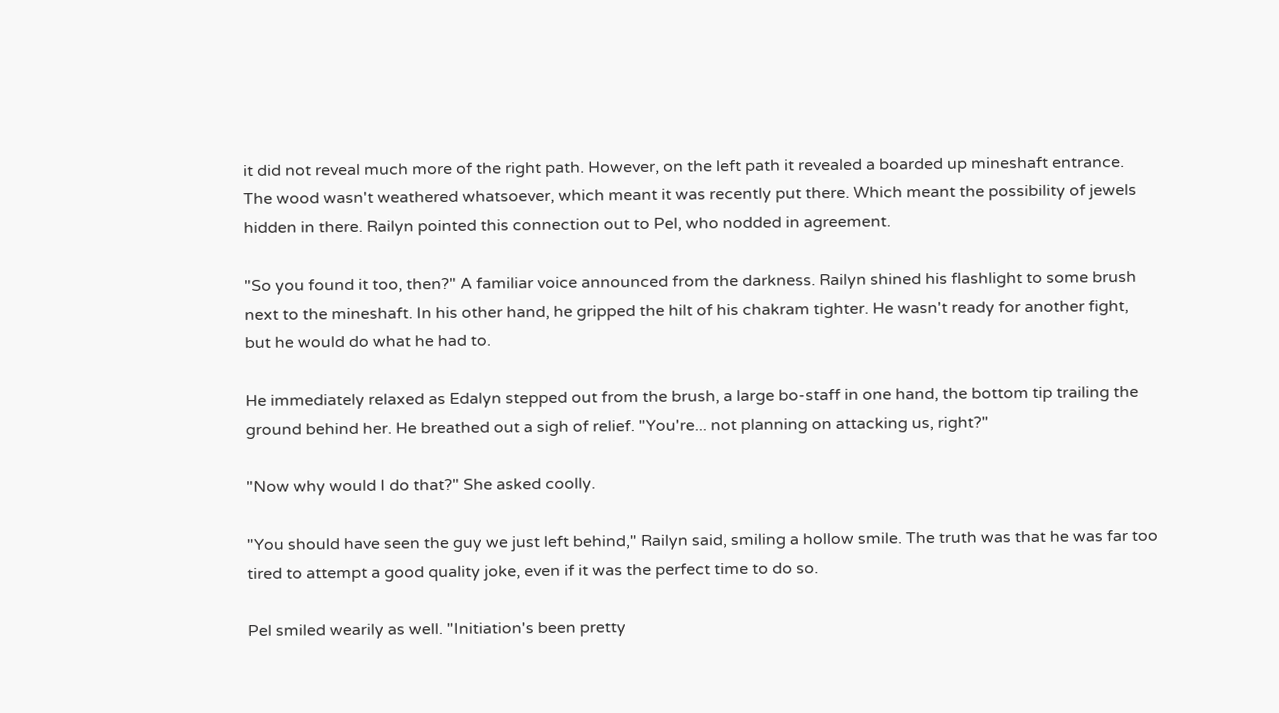it did not reveal much more of the right path. However, on the left path it revealed a boarded up mineshaft entrance. The wood wasn't weathered whatsoever, which meant it was recently put there. Which meant the possibility of jewels hidden in there. Railyn pointed this connection out to Pel, who nodded in agreement.

"So you found it too, then?" A familiar voice announced from the darkness. Railyn shined his flashlight to some brush next to the mineshaft. In his other hand, he gripped the hilt of his chakram tighter. He wasn't ready for another fight, but he would do what he had to.

He immediately relaxed as Edalyn stepped out from the brush, a large bo-staff in one hand, the bottom tip trailing the ground behind her. He breathed out a sigh of relief. "You're... not planning on attacking us, right?"

"Now why would I do that?" She asked coolly.

"You should have seen the guy we just left behind," Railyn said, smiling a hollow smile. The truth was that he was far too tired to attempt a good quality joke, even if it was the perfect time to do so.

Pel smiled wearily as well. "Initiation's been pretty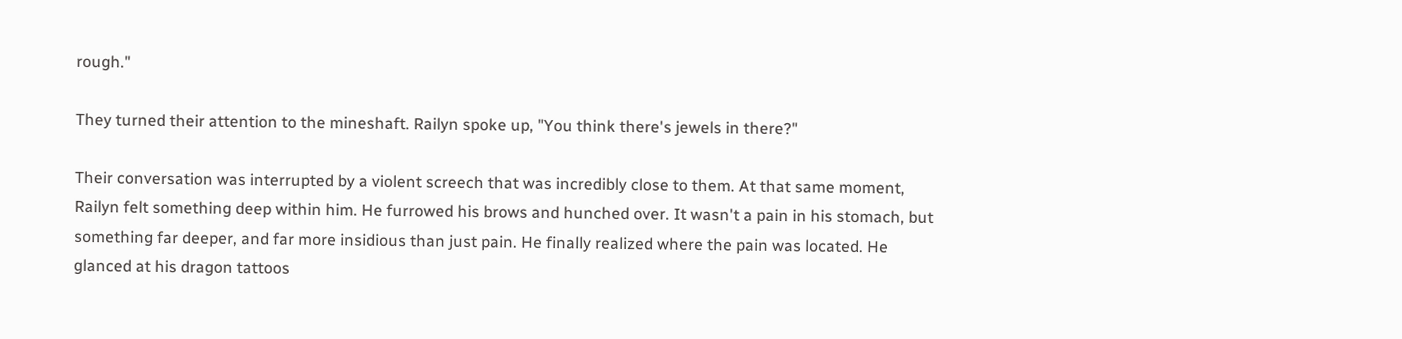rough."

They turned their attention to the mineshaft. Railyn spoke up, "You think there's jewels in there?"

Their conversation was interrupted by a violent screech that was incredibly close to them. At that same moment, Railyn felt something deep within him. He furrowed his brows and hunched over. It wasn't a pain in his stomach, but something far deeper, and far more insidious than just pain. He finally realized where the pain was located. He glanced at his dragon tattoos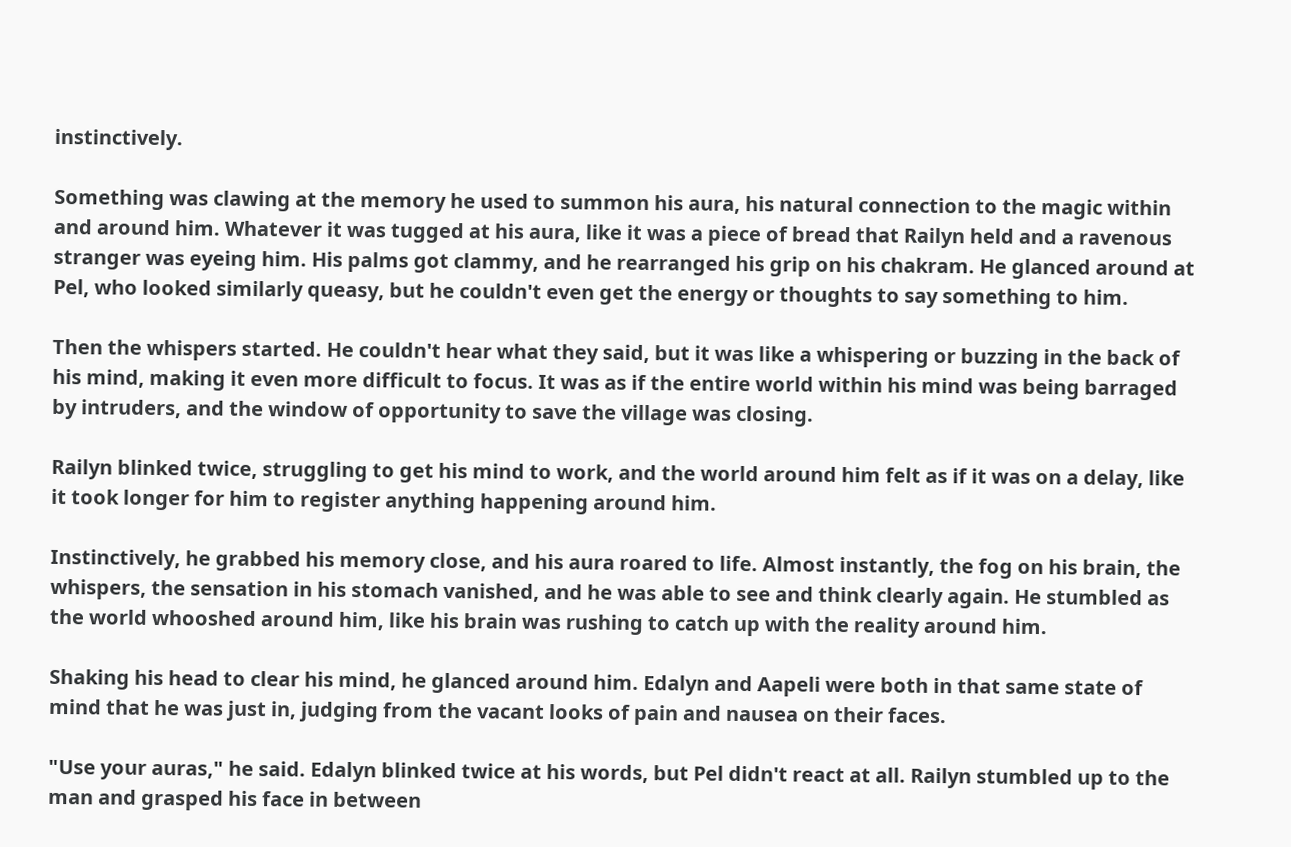instinctively.

Something was clawing at the memory he used to summon his aura, his natural connection to the magic within and around him. Whatever it was tugged at his aura, like it was a piece of bread that Railyn held and a ravenous stranger was eyeing him. His palms got clammy, and he rearranged his grip on his chakram. He glanced around at Pel, who looked similarly queasy, but he couldn't even get the energy or thoughts to say something to him.

Then the whispers started. He couldn't hear what they said, but it was like a whispering or buzzing in the back of his mind, making it even more difficult to focus. It was as if the entire world within his mind was being barraged by intruders, and the window of opportunity to save the village was closing.

Railyn blinked twice, struggling to get his mind to work, and the world around him felt as if it was on a delay, like it took longer for him to register anything happening around him.

Instinctively, he grabbed his memory close, and his aura roared to life. Almost instantly, the fog on his brain, the whispers, the sensation in his stomach vanished, and he was able to see and think clearly again. He stumbled as the world whooshed around him, like his brain was rushing to catch up with the reality around him.

Shaking his head to clear his mind, he glanced around him. Edalyn and Aapeli were both in that same state of mind that he was just in, judging from the vacant looks of pain and nausea on their faces.

"Use your auras," he said. Edalyn blinked twice at his words, but Pel didn't react at all. Railyn stumbled up to the man and grasped his face in between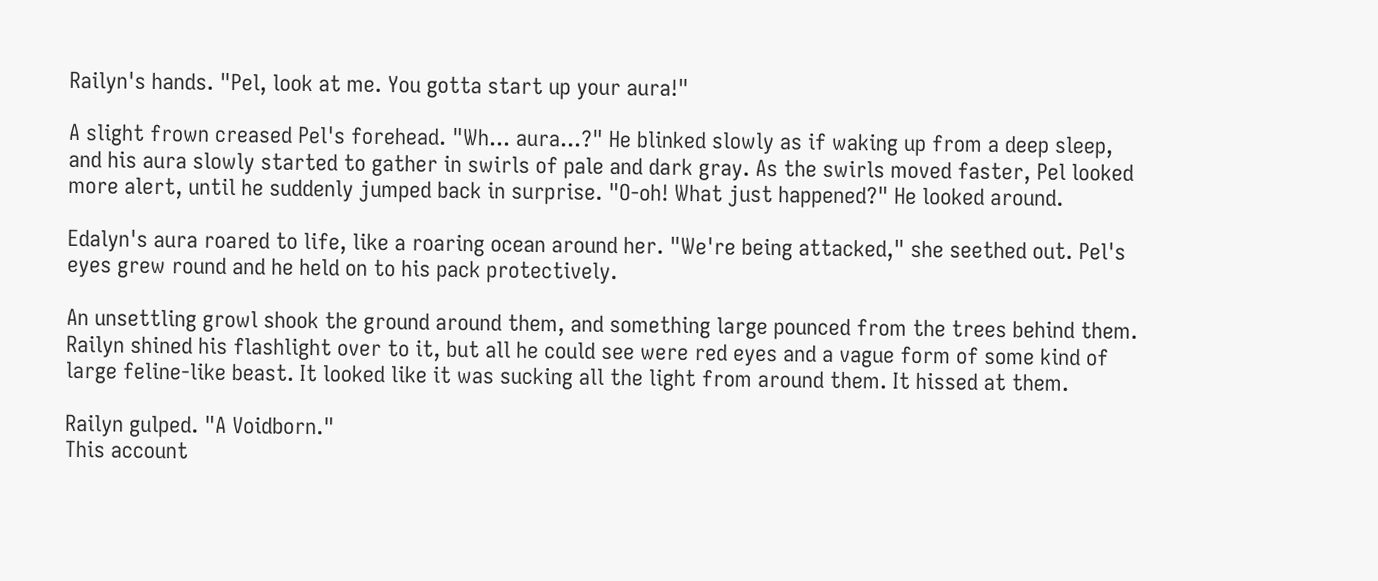Railyn's hands. "Pel, look at me. You gotta start up your aura!"

A slight frown creased Pel's forehead. "Wh... aura...?" He blinked slowly as if waking up from a deep sleep, and his aura slowly started to gather in swirls of pale and dark gray. As the swirls moved faster, Pel looked more alert, until he suddenly jumped back in surprise. "O-oh! What just happened?" He looked around.

Edalyn's aura roared to life, like a roaring ocean around her. "We're being attacked," she seethed out. Pel's eyes grew round and he held on to his pack protectively.

An unsettling growl shook the ground around them, and something large pounced from the trees behind them. Railyn shined his flashlight over to it, but all he could see were red eyes and a vague form of some kind of large feline-like beast. It looked like it was sucking all the light from around them. It hissed at them.

Railyn gulped. "A Voidborn."
This account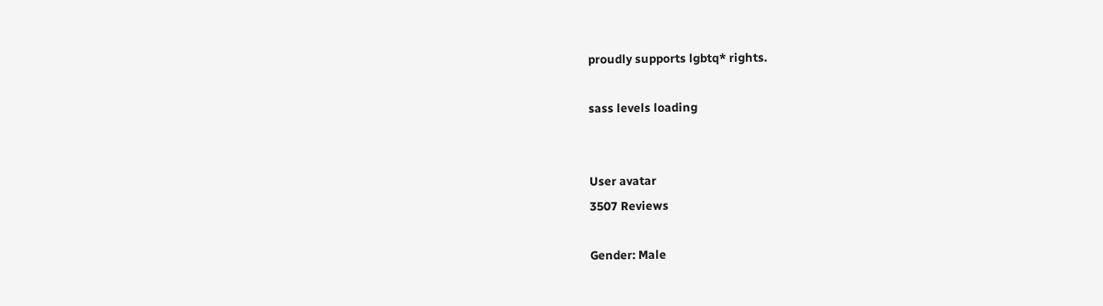proudly supports lgbtq* rights.

sass levels loading


User avatar
3507 Reviews

Gender: Male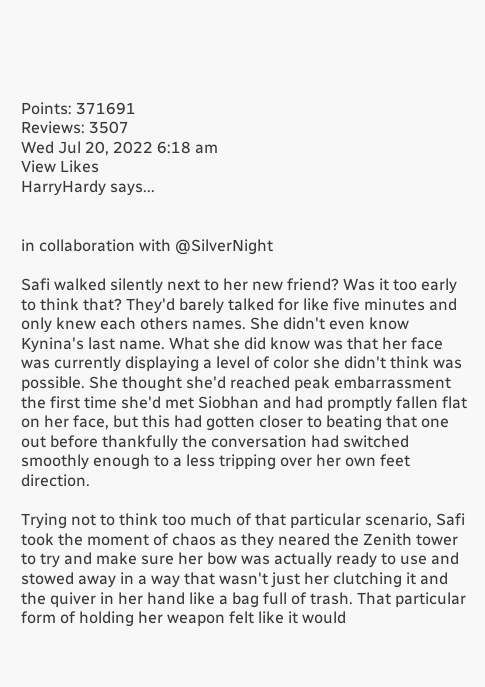Points: 371691
Reviews: 3507
Wed Jul 20, 2022 6:18 am
View Likes
HarryHardy says...


in collaboration with @SilverNight

Safi walked silently next to her new friend? Was it too early to think that? They'd barely talked for like five minutes and only knew each others names. She didn't even know Kynina's last name. What she did know was that her face was currently displaying a level of color she didn't think was possible. She thought she'd reached peak embarrassment the first time she'd met Siobhan and had promptly fallen flat on her face, but this had gotten closer to beating that one out before thankfully the conversation had switched smoothly enough to a less tripping over her own feet direction.

Trying not to think too much of that particular scenario, Safi took the moment of chaos as they neared the Zenith tower to try and make sure her bow was actually ready to use and stowed away in a way that wasn't just her clutching it and the quiver in her hand like a bag full of trash. That particular form of holding her weapon felt like it would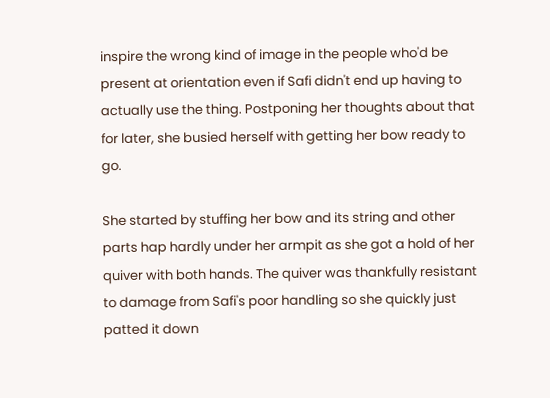inspire the wrong kind of image in the people who'd be present at orientation even if Safi didn't end up having to actually use the thing. Postponing her thoughts about that for later, she busied herself with getting her bow ready to go.

She started by stuffing her bow and its string and other parts hap hardly under her armpit as she got a hold of her quiver with both hands. The quiver was thankfully resistant to damage from Safi's poor handling so she quickly just patted it down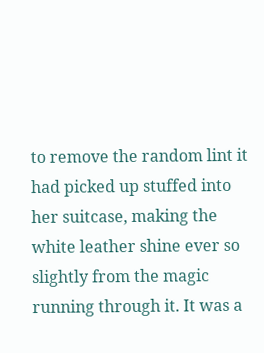to remove the random lint it had picked up stuffed into her suitcase, making the white leather shine ever so slightly from the magic running through it. It was a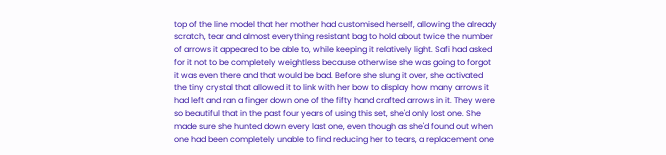top of the line model that her mother had customised herself, allowing the already scratch, tear and almost everything resistant bag to hold about twice the number of arrows it appeared to be able to, while keeping it relatively light. Safi had asked for it not to be completely weightless because otherwise she was going to forgot it was even there and that would be bad. Before she slung it over, she activated the tiny crystal that allowed it to link with her bow to display how many arrows it had left and ran a finger down one of the fifty hand crafted arrows in it. They were so beautiful that in the past four years of using this set, she'd only lost one. She made sure she hunted down every last one, even though as she'd found out when one had been completely unable to find reducing her to tears, a replacement one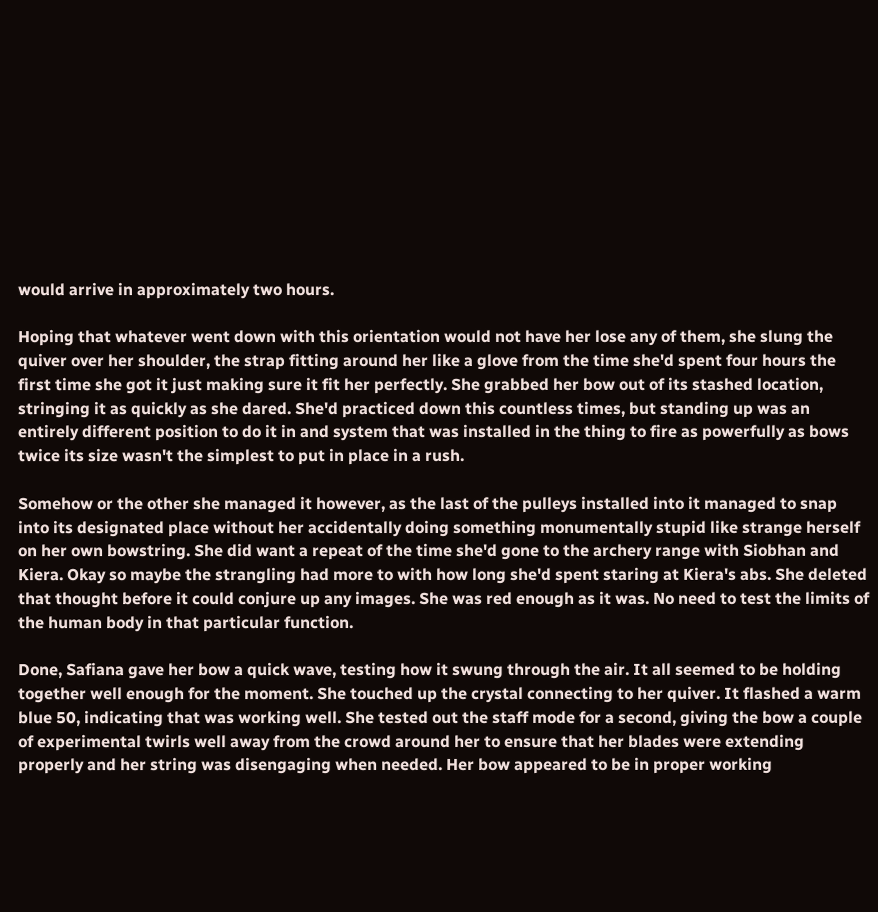would arrive in approximately two hours.

Hoping that whatever went down with this orientation would not have her lose any of them, she slung the quiver over her shoulder, the strap fitting around her like a glove from the time she'd spent four hours the first time she got it just making sure it fit her perfectly. She grabbed her bow out of its stashed location, stringing it as quickly as she dared. She'd practiced down this countless times, but standing up was an entirely different position to do it in and system that was installed in the thing to fire as powerfully as bows twice its size wasn't the simplest to put in place in a rush.

Somehow or the other she managed it however, as the last of the pulleys installed into it managed to snap into its designated place without her accidentally doing something monumentally stupid like strange herself on her own bowstring. She did want a repeat of the time she'd gone to the archery range with Siobhan and Kiera. Okay so maybe the strangling had more to with how long she'd spent staring at Kiera's abs. She deleted that thought before it could conjure up any images. She was red enough as it was. No need to test the limits of the human body in that particular function.

Done, Safiana gave her bow a quick wave, testing how it swung through the air. It all seemed to be holding together well enough for the moment. She touched up the crystal connecting to her quiver. It flashed a warm blue 50, indicating that was working well. She tested out the staff mode for a second, giving the bow a couple of experimental twirls well away from the crowd around her to ensure that her blades were extending properly and her string was disengaging when needed. Her bow appeared to be in proper working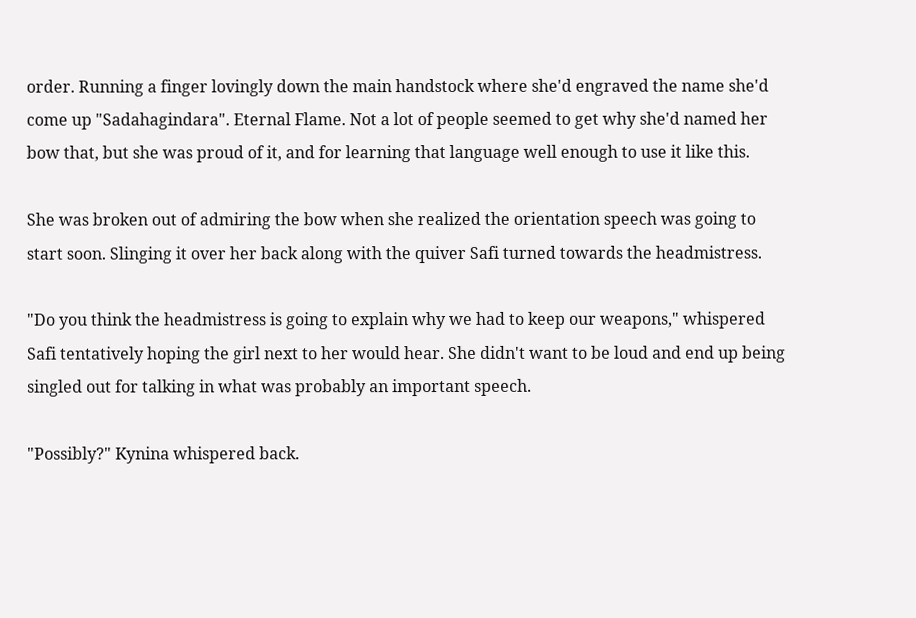order. Running a finger lovingly down the main handstock where she'd engraved the name she'd come up "Sadahagindara". Eternal Flame. Not a lot of people seemed to get why she'd named her bow that, but she was proud of it, and for learning that language well enough to use it like this.

She was broken out of admiring the bow when she realized the orientation speech was going to start soon. Slinging it over her back along with the quiver Safi turned towards the headmistress.

"Do you think the headmistress is going to explain why we had to keep our weapons," whispered Safi tentatively hoping the girl next to her would hear. She didn't want to be loud and end up being singled out for talking in what was probably an important speech.

"Possibly?" Kynina whispered back.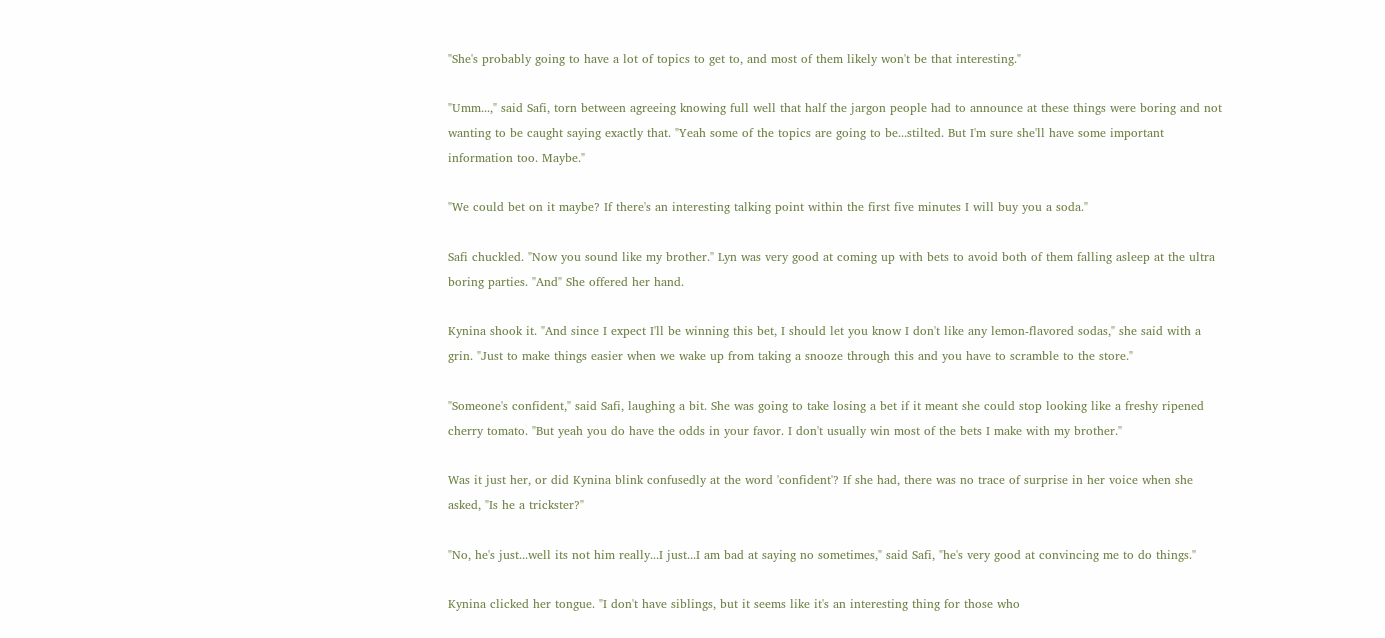"She's probably going to have a lot of topics to get to, and most of them likely won't be that interesting."

"Umm...," said Safi, torn between agreeing knowing full well that half the jargon people had to announce at these things were boring and not wanting to be caught saying exactly that. "Yeah some of the topics are going to be...stilted. But I'm sure she'll have some important information too. Maybe."

"We could bet on it maybe? If there's an interesting talking point within the first five minutes I will buy you a soda."

Safi chuckled. "Now you sound like my brother." Lyn was very good at coming up with bets to avoid both of them falling asleep at the ultra boring parties. "And" She offered her hand.

Kynina shook it. "And since I expect I'll be winning this bet, I should let you know I don't like any lemon-flavored sodas," she said with a grin. "Just to make things easier when we wake up from taking a snooze through this and you have to scramble to the store."

"Someone's confident," said Safi, laughing a bit. She was going to take losing a bet if it meant she could stop looking like a freshy ripened cherry tomato. "But yeah you do have the odds in your favor. I don't usually win most of the bets I make with my brother."

Was it just her, or did Kynina blink confusedly at the word 'confident'? If she had, there was no trace of surprise in her voice when she asked, "Is he a trickster?"

"No, he's just...well its not him really...I just...I am bad at saying no sometimes," said Safi, "he's very good at convincing me to do things."

Kynina clicked her tongue. "I don't have siblings, but it seems like it's an interesting thing for those who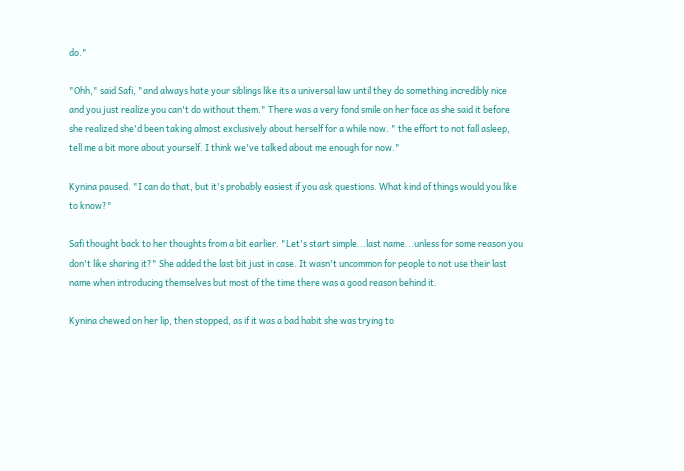do."

"Ohh," said Safi, "and always hate your siblings like its a universal law until they do something incredibly nice and you just realize you can't do without them." There was a very fond smile on her face as she said it before she realized she'd been taking almost exclusively about herself for a while now. " the effort to not fall asleep, tell me a bit more about yourself. I think we've talked about me enough for now."

Kynina paused. "I can do that, but it's probably easiest if you ask questions. What kind of things would you like to know?"

Safi thought back to her thoughts from a bit earlier. "Let's start simple...last name...unless for some reason you don't like sharing it?" She added the last bit just in case. It wasn't uncommon for people to not use their last name when introducing themselves but most of the time there was a good reason behind it.

Kynina chewed on her lip, then stopped, as if it was a bad habit she was trying to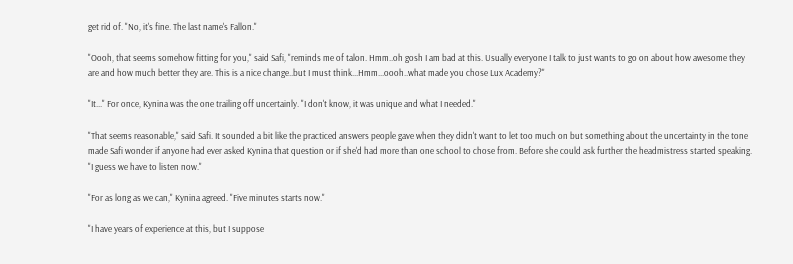get rid of. "No, it's fine. The last name's Fallon."

"Oooh, that seems somehow fitting for you," said Safi, "reminds me of talon. Hmm..oh gosh I am bad at this. Usually everyone I talk to just wants to go on about how awesome they are and how much better they are. This is a nice change..but I must think...Hmm...oooh..what made you chose Lux Academy?"

"It..." For once, Kynina was the one trailing off uncertainly. "I don't know, it was unique and what I needed."

"That seems reasonable," said Safi. It sounded a bit like the practiced answers people gave when they didn't want to let too much on but something about the uncertainty in the tone made Safi wonder if anyone had ever asked Kynina that question or if she'd had more than one school to chose from. Before she could ask further the headmistress started speaking. "I guess we have to listen now."

"For as long as we can," Kynina agreed. "Five minutes starts now."

"I have years of experience at this, but I suppose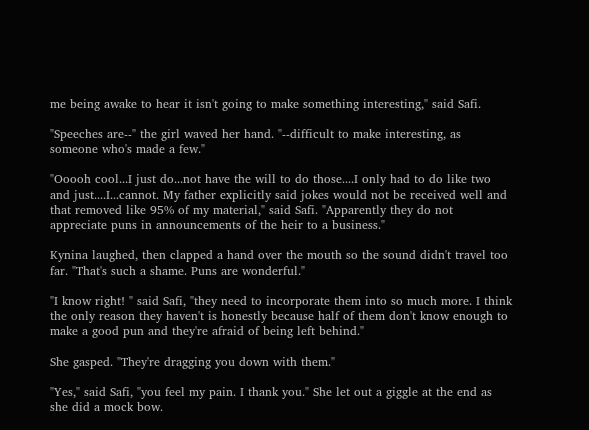me being awake to hear it isn't going to make something interesting," said Safi.

"Speeches are--" the girl waved her hand. "--difficult to make interesting, as someone who's made a few."

"Ooooh cool...I just do...not have the will to do those....I only had to do like two and just....I...cannot. My father explicitly said jokes would not be received well and that removed like 95% of my material," said Safi. "Apparently they do not appreciate puns in announcements of the heir to a business."

Kynina laughed, then clapped a hand over the mouth so the sound didn't travel too far. "That's such a shame. Puns are wonderful."

"I know right! " said Safi, "they need to incorporate them into so much more. I think the only reason they haven't is honestly because half of them don't know enough to make a good pun and they're afraid of being left behind."

She gasped. "They're dragging you down with them."

"Yes," said Safi, "you feel my pain. I thank you." She let out a giggle at the end as she did a mock bow.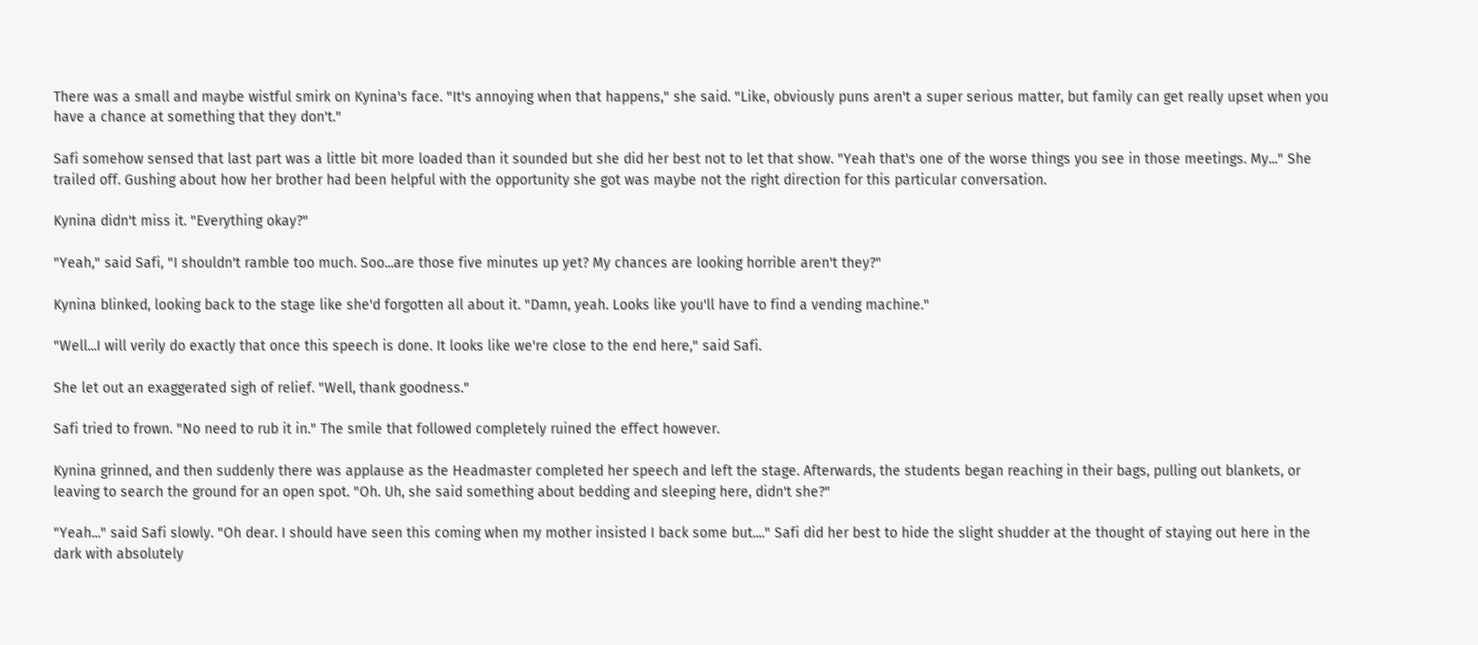There was a small and maybe wistful smirk on Kynina's face. "It's annoying when that happens," she said. "Like, obviously puns aren't a super serious matter, but family can get really upset when you have a chance at something that they don't."

Safi somehow sensed that last part was a little bit more loaded than it sounded but she did her best not to let that show. "Yeah that's one of the worse things you see in those meetings. My..." She trailed off. Gushing about how her brother had been helpful with the opportunity she got was maybe not the right direction for this particular conversation.

Kynina didn't miss it. "Everything okay?"

"Yeah," said Safi, "I shouldn't ramble too much. Soo...are those five minutes up yet? My chances are looking horrible aren't they?"

Kynina blinked, looking back to the stage like she'd forgotten all about it. "Damn, yeah. Looks like you'll have to find a vending machine."

"Well...I will verily do exactly that once this speech is done. It looks like we're close to the end here," said Safi.

She let out an exaggerated sigh of relief. "Well, thank goodness."

Safi tried to frown. "No need to rub it in." The smile that followed completely ruined the effect however.

Kynina grinned, and then suddenly there was applause as the Headmaster completed her speech and left the stage. Afterwards, the students began reaching in their bags, pulling out blankets, or leaving to search the ground for an open spot. "Oh. Uh, she said something about bedding and sleeping here, didn't she?"

"Yeah..." said Safi slowly. "Oh dear. I should have seen this coming when my mother insisted I back some but...." Safi did her best to hide the slight shudder at the thought of staying out here in the dark with absolutely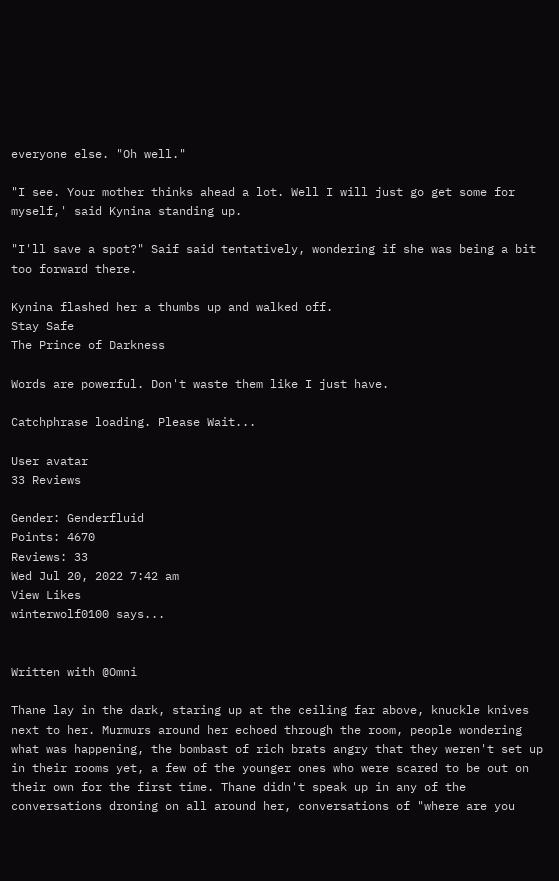everyone else. "Oh well."

"I see. Your mother thinks ahead a lot. Well I will just go get some for myself,' said Kynina standing up.

"I'll save a spot?" Saif said tentatively, wondering if she was being a bit too forward there.

Kynina flashed her a thumbs up and walked off.
Stay Safe
The Prince of Darkness

Words are powerful. Don't waste them like I just have.

Catchphrase loading. Please Wait...

User avatar
33 Reviews

Gender: Genderfluid
Points: 4670
Reviews: 33
Wed Jul 20, 2022 7:42 am
View Likes
winterwolf0100 says...


Written with @Omni

Thane lay in the dark, staring up at the ceiling far above, knuckle knives next to her. Murmurs around her echoed through the room, people wondering what was happening, the bombast of rich brats angry that they weren't set up in their rooms yet, a few of the younger ones who were scared to be out on their own for the first time. Thane didn't speak up in any of the conversations droning on all around her, conversations of "where are you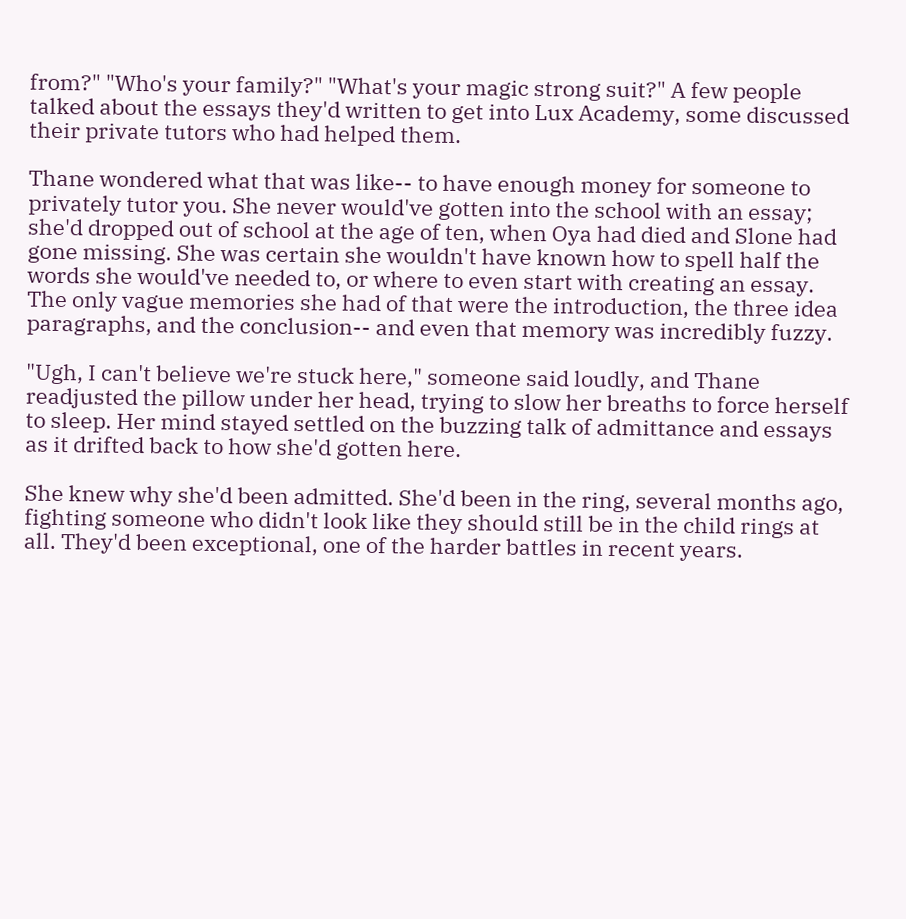from?" "Who's your family?" "What's your magic strong suit?" A few people talked about the essays they'd written to get into Lux Academy, some discussed their private tutors who had helped them.

Thane wondered what that was like-- to have enough money for someone to privately tutor you. She never would've gotten into the school with an essay; she'd dropped out of school at the age of ten, when Oya had died and Slone had gone missing. She was certain she wouldn't have known how to spell half the words she would've needed to, or where to even start with creating an essay. The only vague memories she had of that were the introduction, the three idea paragraphs, and the conclusion-- and even that memory was incredibly fuzzy.

"Ugh, I can't believe we're stuck here," someone said loudly, and Thane readjusted the pillow under her head, trying to slow her breaths to force herself to sleep. Her mind stayed settled on the buzzing talk of admittance and essays as it drifted back to how she'd gotten here.

She knew why she'd been admitted. She'd been in the ring, several months ago, fighting someone who didn't look like they should still be in the child rings at all. They'd been exceptional, one of the harder battles in recent years.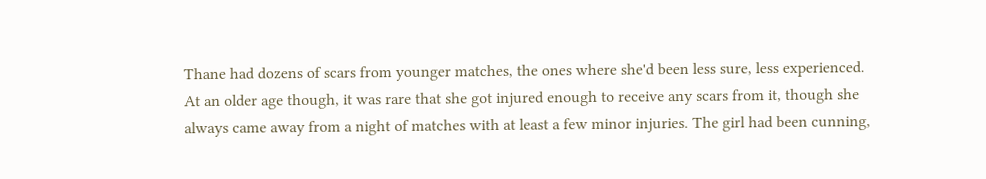Thane had dozens of scars from younger matches, the ones where she'd been less sure, less experienced. At an older age though, it was rare that she got injured enough to receive any scars from it, though she always came away from a night of matches with at least a few minor injuries. The girl had been cunning,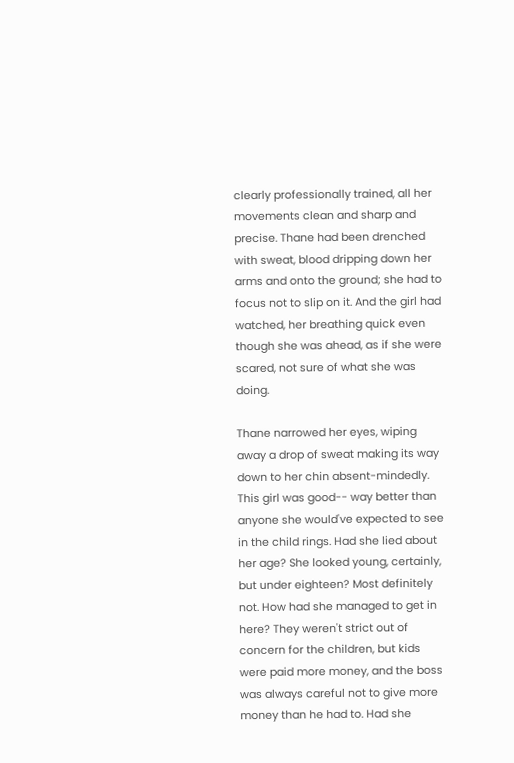clearly professionally trained, all her movements clean and sharp and precise. Thane had been drenched with sweat, blood dripping down her arms and onto the ground; she had to focus not to slip on it. And the girl had watched, her breathing quick even though she was ahead, as if she were scared, not sure of what she was doing.

Thane narrowed her eyes, wiping away a drop of sweat making its way down to her chin absent-mindedly. This girl was good-- way better than anyone she would've expected to see in the child rings. Had she lied about her age? She looked young, certainly, but under eighteen? Most definitely not. How had she managed to get in here? They weren't strict out of concern for the children, but kids were paid more money, and the boss was always careful not to give more money than he had to. Had she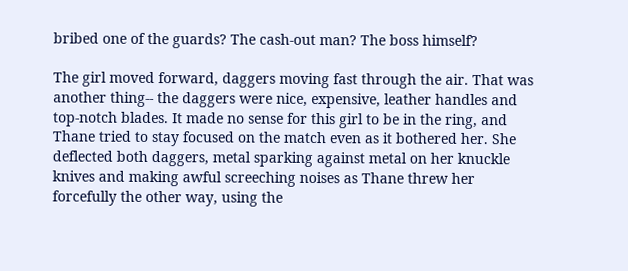bribed one of the guards? The cash-out man? The boss himself?

The girl moved forward, daggers moving fast through the air. That was another thing-- the daggers were nice, expensive, leather handles and top-notch blades. It made no sense for this girl to be in the ring, and Thane tried to stay focused on the match even as it bothered her. She deflected both daggers, metal sparking against metal on her knuckle knives and making awful screeching noises as Thane threw her forcefully the other way, using the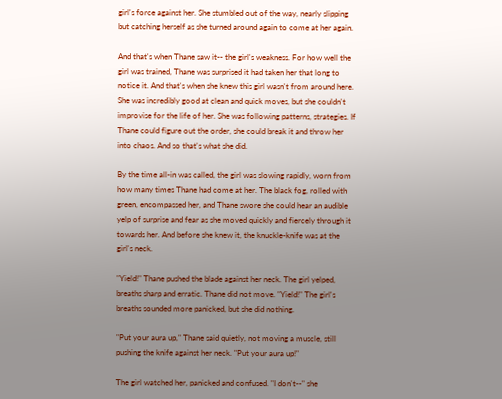girl's force against her. She stumbled out of the way, nearly slipping but catching herself as she turned around again to come at her again.

And that's when Thane saw it-- the girl's weakness. For how well the girl was trained, Thane was surprised it had taken her that long to notice it. And that's when she knew this girl wasn't from around here. She was incredibly good at clean and quick moves, but she couldn't improvise for the life of her. She was following patterns, strategies. If Thane could figure out the order, she could break it and throw her into chaos. And so that's what she did.

By the time all-in was called, the girl was slowing rapidly, worn from how many times Thane had come at her. The black fog, rolled with green, encompassed her, and Thane swore she could hear an audible yelp of surprise and fear as she moved quickly and fiercely through it towards her. And before she knew it, the knuckle-knife was at the girl's neck.

"Yield!" Thane pushed the blade against her neck. The girl yelped, breaths sharp and erratic. Thane did not move. "Yield!" The girl's breaths sounded more panicked, but she did nothing.

"Put your aura up," Thane said quietly, not moving a muscle, still pushing the knife against her neck. "Put your aura up!"

The girl watched her, panicked and confused. "I don't--" she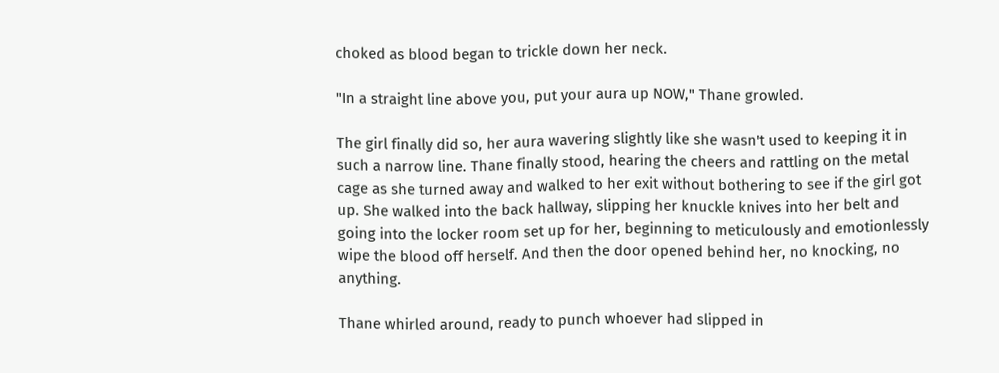choked as blood began to trickle down her neck.

"In a straight line above you, put your aura up NOW," Thane growled.

The girl finally did so, her aura wavering slightly like she wasn't used to keeping it in such a narrow line. Thane finally stood, hearing the cheers and rattling on the metal cage as she turned away and walked to her exit without bothering to see if the girl got up. She walked into the back hallway, slipping her knuckle knives into her belt and going into the locker room set up for her, beginning to meticulously and emotionlessly wipe the blood off herself. And then the door opened behind her, no knocking, no anything.

Thane whirled around, ready to punch whoever had slipped in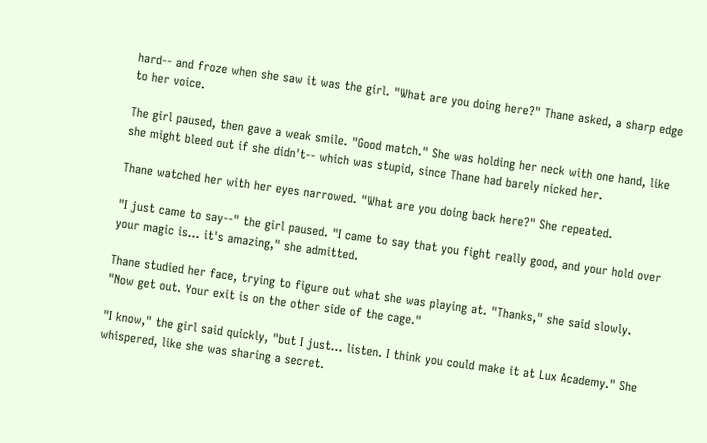hard-- and froze when she saw it was the girl. "What are you doing here?" Thane asked, a sharp edge to her voice.

The girl paused, then gave a weak smile. "Good match." She was holding her neck with one hand, like she might bleed out if she didn't-- which was stupid, since Thane had barely nicked her.

Thane watched her with her eyes narrowed. "What are you doing back here?" She repeated.

"I just came to say--" the girl paused. "I came to say that you fight really good, and your hold over your magic is... it's amazing," she admitted.

Thane studied her face, trying to figure out what she was playing at. "Thanks," she said slowly. "Now get out. Your exit is on the other side of the cage."

"I know," the girl said quickly, "but I just... listen. I think you could make it at Lux Academy." She whispered, like she was sharing a secret.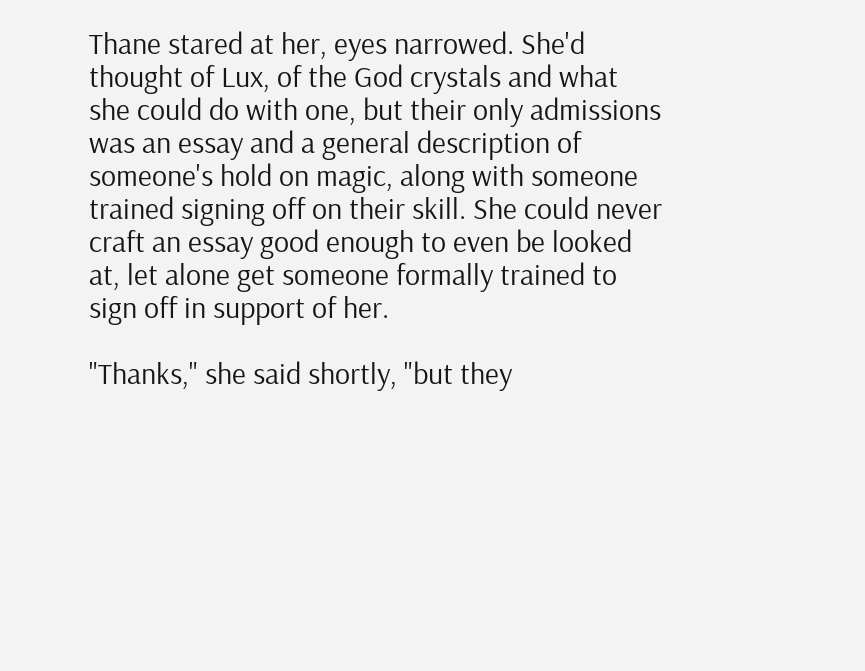Thane stared at her, eyes narrowed. She'd thought of Lux, of the God crystals and what she could do with one, but their only admissions was an essay and a general description of someone's hold on magic, along with someone trained signing off on their skill. She could never craft an essay good enough to even be looked at, let alone get someone formally trained to sign off in support of her.

"Thanks," she said shortly, "but they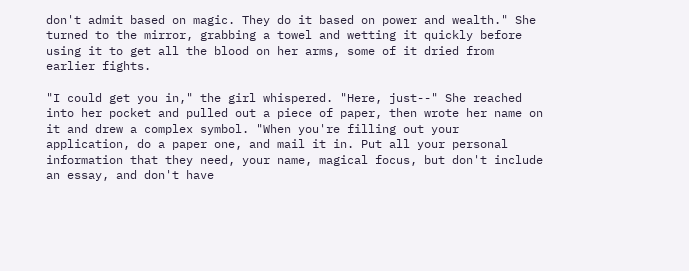don't admit based on magic. They do it based on power and wealth." She turned to the mirror, grabbing a towel and wetting it quickly before using it to get all the blood on her arms, some of it dried from earlier fights.

"I could get you in," the girl whispered. "Here, just--" She reached into her pocket and pulled out a piece of paper, then wrote her name on it and drew a complex symbol. "When you're filling out your application, do a paper one, and mail it in. Put all your personal information that they need, your name, magical focus, but don't include an essay, and don't have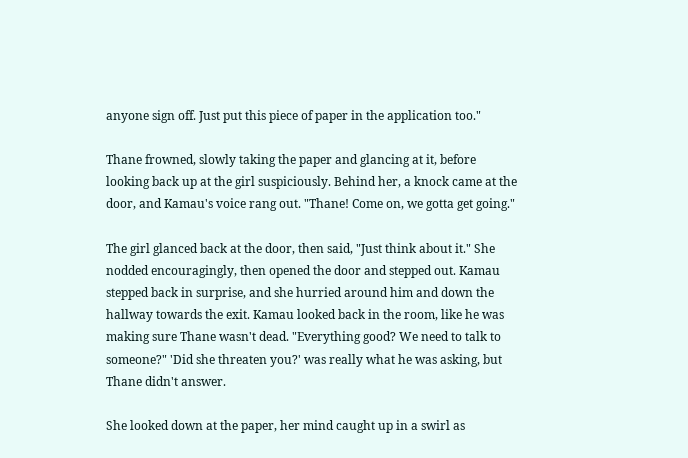anyone sign off. Just put this piece of paper in the application too."

Thane frowned, slowly taking the paper and glancing at it, before looking back up at the girl suspiciously. Behind her, a knock came at the door, and Kamau's voice rang out. "Thane! Come on, we gotta get going."

The girl glanced back at the door, then said, "Just think about it." She nodded encouragingly, then opened the door and stepped out. Kamau stepped back in surprise, and she hurried around him and down the hallway towards the exit. Kamau looked back in the room, like he was making sure Thane wasn't dead. "Everything good? We need to talk to someone?" 'Did she threaten you?' was really what he was asking, but Thane didn't answer.

She looked down at the paper, her mind caught up in a swirl as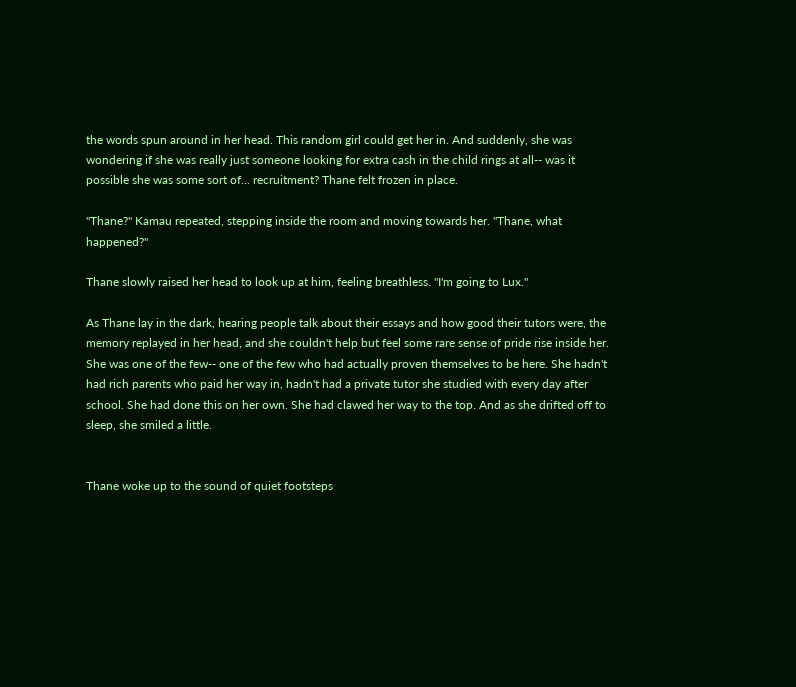the words spun around in her head. This random girl could get her in. And suddenly, she was wondering if she was really just someone looking for extra cash in the child rings at all-- was it possible she was some sort of... recruitment? Thane felt frozen in place.

"Thane?" Kamau repeated, stepping inside the room and moving towards her. "Thane, what happened?"

Thane slowly raised her head to look up at him, feeling breathless. "I'm going to Lux."

As Thane lay in the dark, hearing people talk about their essays and how good their tutors were, the memory replayed in her head, and she couldn't help but feel some rare sense of pride rise inside her. She was one of the few-- one of the few who had actually proven themselves to be here. She hadn't had rich parents who paid her way in, hadn't had a private tutor she studied with every day after school. She had done this on her own. She had clawed her way to the top. And as she drifted off to sleep, she smiled a little.


Thane woke up to the sound of quiet footsteps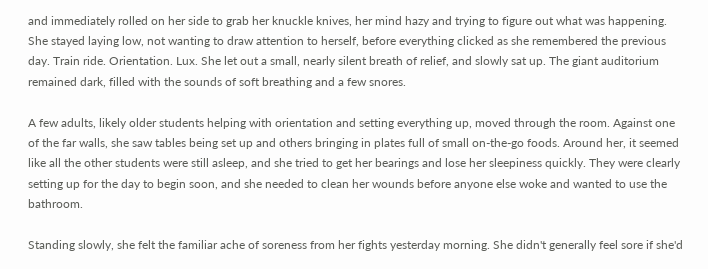and immediately rolled on her side to grab her knuckle knives, her mind hazy and trying to figure out what was happening. She stayed laying low, not wanting to draw attention to herself, before everything clicked as she remembered the previous day. Train ride. Orientation. Lux. She let out a small, nearly silent breath of relief, and slowly sat up. The giant auditorium remained dark, filled with the sounds of soft breathing and a few snores.

A few adults, likely older students helping with orientation and setting everything up, moved through the room. Against one of the far walls, she saw tables being set up and others bringing in plates full of small on-the-go foods. Around her, it seemed like all the other students were still asleep, and she tried to get her bearings and lose her sleepiness quickly. They were clearly setting up for the day to begin soon, and she needed to clean her wounds before anyone else woke and wanted to use the bathroom.

Standing slowly, she felt the familiar ache of soreness from her fights yesterday morning. She didn't generally feel sore if she'd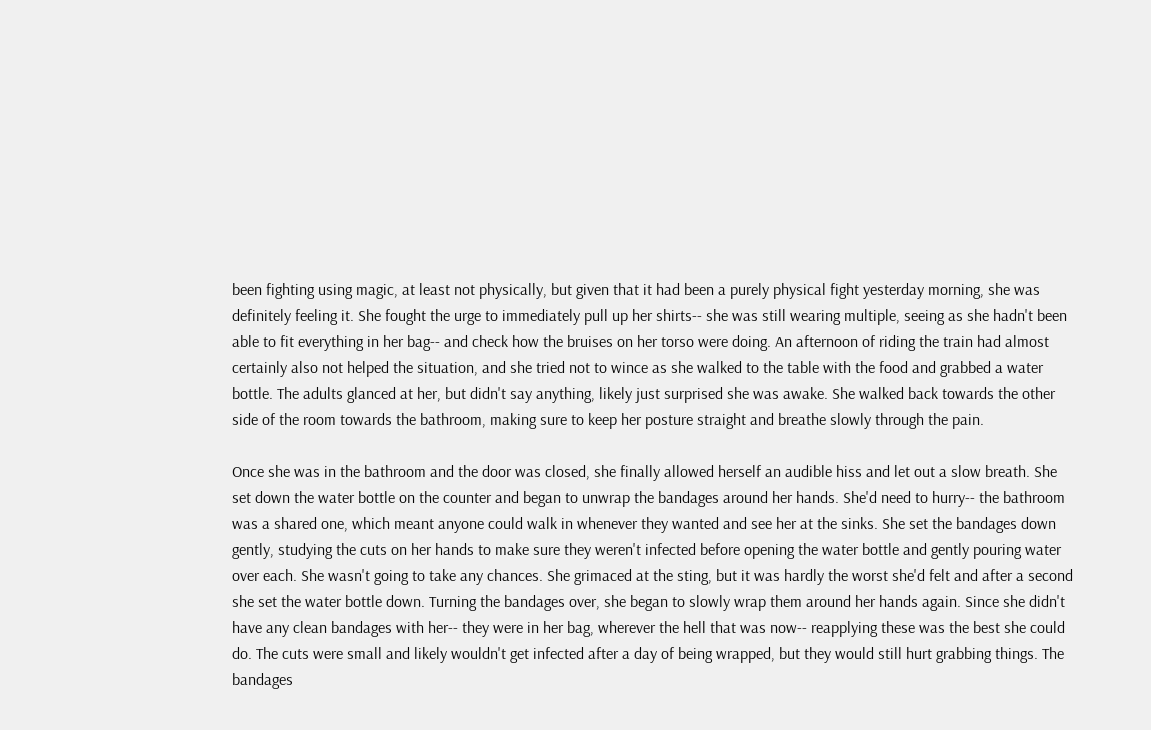been fighting using magic, at least not physically, but given that it had been a purely physical fight yesterday morning, she was definitely feeling it. She fought the urge to immediately pull up her shirts-- she was still wearing multiple, seeing as she hadn't been able to fit everything in her bag-- and check how the bruises on her torso were doing. An afternoon of riding the train had almost certainly also not helped the situation, and she tried not to wince as she walked to the table with the food and grabbed a water bottle. The adults glanced at her, but didn't say anything, likely just surprised she was awake. She walked back towards the other side of the room towards the bathroom, making sure to keep her posture straight and breathe slowly through the pain.

Once she was in the bathroom and the door was closed, she finally allowed herself an audible hiss and let out a slow breath. She set down the water bottle on the counter and began to unwrap the bandages around her hands. She'd need to hurry-- the bathroom was a shared one, which meant anyone could walk in whenever they wanted and see her at the sinks. She set the bandages down gently, studying the cuts on her hands to make sure they weren't infected before opening the water bottle and gently pouring water over each. She wasn't going to take any chances. She grimaced at the sting, but it was hardly the worst she'd felt and after a second she set the water bottle down. Turning the bandages over, she began to slowly wrap them around her hands again. Since she didn't have any clean bandages with her-- they were in her bag, wherever the hell that was now-- reapplying these was the best she could do. The cuts were small and likely wouldn't get infected after a day of being wrapped, but they would still hurt grabbing things. The bandages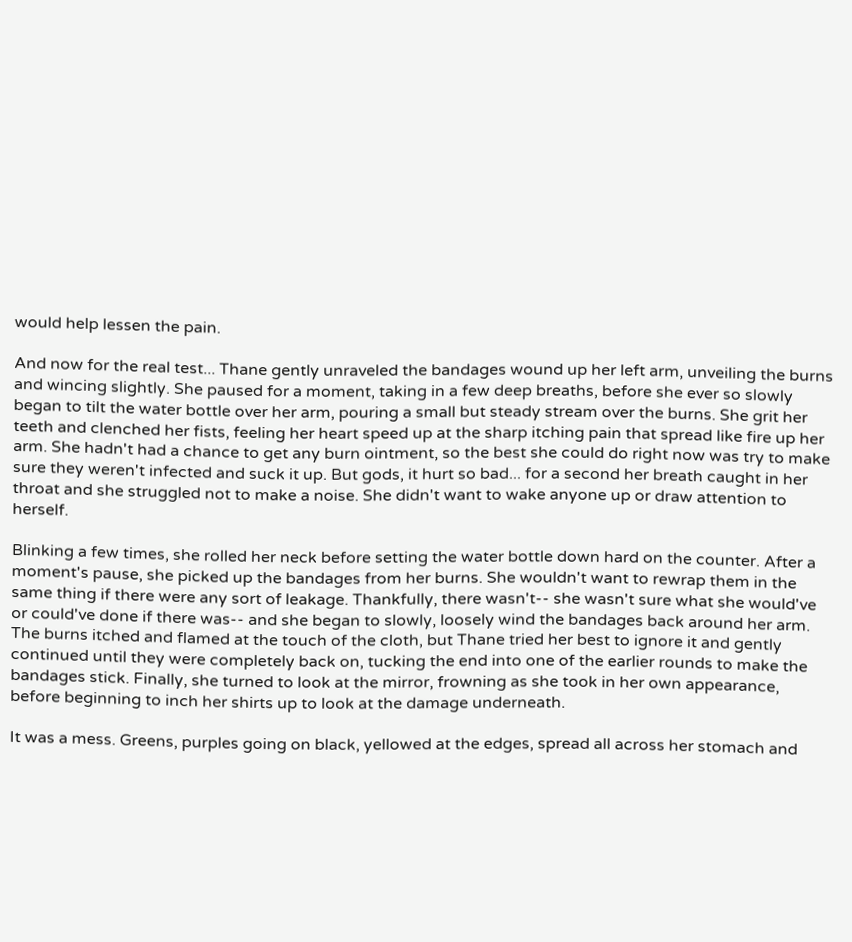would help lessen the pain.

And now for the real test... Thane gently unraveled the bandages wound up her left arm, unveiling the burns and wincing slightly. She paused for a moment, taking in a few deep breaths, before she ever so slowly began to tilt the water bottle over her arm, pouring a small but steady stream over the burns. She grit her teeth and clenched her fists, feeling her heart speed up at the sharp itching pain that spread like fire up her arm. She hadn't had a chance to get any burn ointment, so the best she could do right now was try to make sure they weren't infected and suck it up. But gods, it hurt so bad... for a second her breath caught in her throat and she struggled not to make a noise. She didn't want to wake anyone up or draw attention to herself.

Blinking a few times, she rolled her neck before setting the water bottle down hard on the counter. After a moment's pause, she picked up the bandages from her burns. She wouldn't want to rewrap them in the same thing if there were any sort of leakage. Thankfully, there wasn't-- she wasn't sure what she would've or could've done if there was-- and she began to slowly, loosely wind the bandages back around her arm. The burns itched and flamed at the touch of the cloth, but Thane tried her best to ignore it and gently continued until they were completely back on, tucking the end into one of the earlier rounds to make the bandages stick. Finally, she turned to look at the mirror, frowning as she took in her own appearance, before beginning to inch her shirts up to look at the damage underneath.

It was a mess. Greens, purples going on black, yellowed at the edges, spread all across her stomach and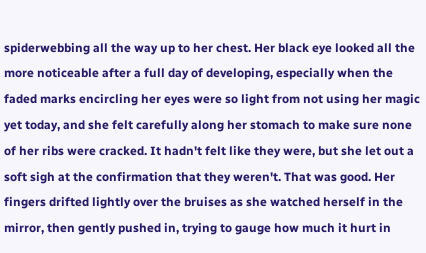spiderwebbing all the way up to her chest. Her black eye looked all the more noticeable after a full day of developing, especially when the faded marks encircling her eyes were so light from not using her magic yet today, and she felt carefully along her stomach to make sure none of her ribs were cracked. It hadn't felt like they were, but she let out a soft sigh at the confirmation that they weren't. That was good. Her fingers drifted lightly over the bruises as she watched herself in the mirror, then gently pushed in, trying to gauge how much it hurt in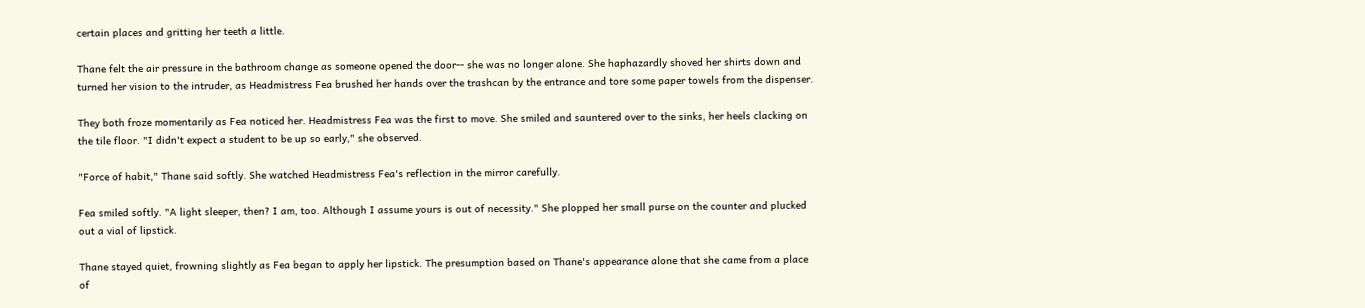certain places and gritting her teeth a little.

Thane felt the air pressure in the bathroom change as someone opened the door-- she was no longer alone. She haphazardly shoved her shirts down and turned her vision to the intruder, as Headmistress Fea brushed her hands over the trashcan by the entrance and tore some paper towels from the dispenser.

They both froze momentarily as Fea noticed her. Headmistress Fea was the first to move. She smiled and sauntered over to the sinks, her heels clacking on the tile floor. "I didn't expect a student to be up so early," she observed.

"Force of habit," Thane said softly. She watched Headmistress Fea's reflection in the mirror carefully.

Fea smiled softly. "A light sleeper, then? I am, too. Although I assume yours is out of necessity." She plopped her small purse on the counter and plucked out a vial of lipstick.

Thane stayed quiet, frowning slightly as Fea began to apply her lipstick. The presumption based on Thane's appearance alone that she came from a place of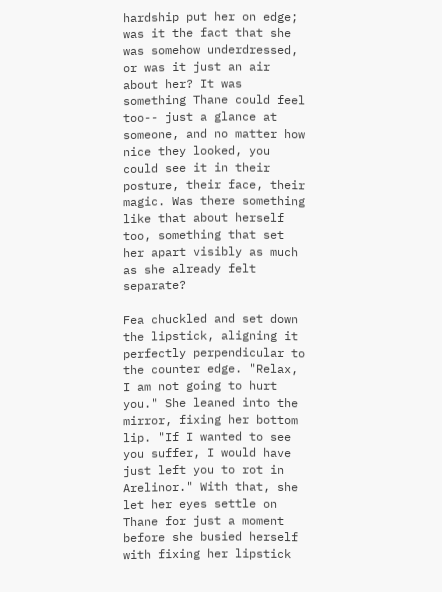hardship put her on edge; was it the fact that she was somehow underdressed, or was it just an air about her? It was something Thane could feel too-- just a glance at someone, and no matter how nice they looked, you could see it in their posture, their face, their magic. Was there something like that about herself too, something that set her apart visibly as much as she already felt separate?

Fea chuckled and set down the lipstick, aligning it perfectly perpendicular to the counter edge. "Relax, I am not going to hurt you." She leaned into the mirror, fixing her bottom lip. "If I wanted to see you suffer, I would have just left you to rot in Arelinor." With that, she let her eyes settle on Thane for just a moment before she busied herself with fixing her lipstick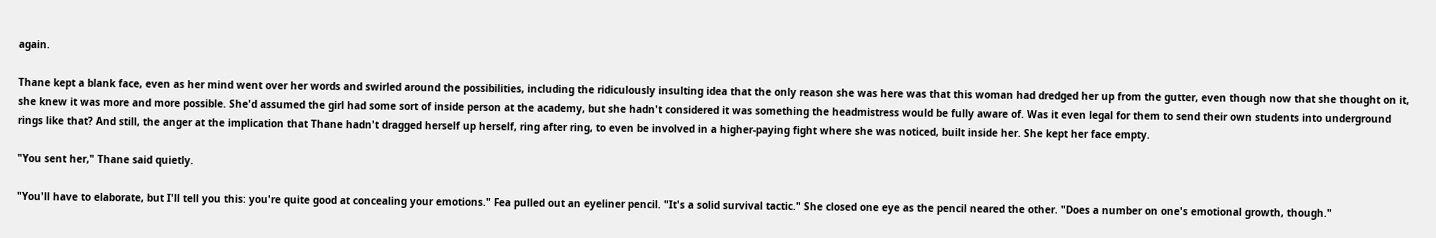again.

Thane kept a blank face, even as her mind went over her words and swirled around the possibilities, including the ridiculously insulting idea that the only reason she was here was that this woman had dredged her up from the gutter, even though now that she thought on it, she knew it was more and more possible. She'd assumed the girl had some sort of inside person at the academy, but she hadn't considered it was something the headmistress would be fully aware of. Was it even legal for them to send their own students into underground rings like that? And still, the anger at the implication that Thane hadn't dragged herself up herself, ring after ring, to even be involved in a higher-paying fight where she was noticed, built inside her. She kept her face empty.

"You sent her," Thane said quietly.

"You'll have to elaborate, but I'll tell you this: you're quite good at concealing your emotions." Fea pulled out an eyeliner pencil. "It's a solid survival tactic." She closed one eye as the pencil neared the other. "Does a number on one's emotional growth, though."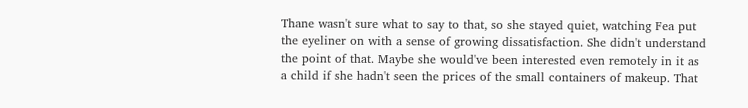Thane wasn't sure what to say to that, so she stayed quiet, watching Fea put the eyeliner on with a sense of growing dissatisfaction. She didn't understand the point of that. Maybe she would've been interested even remotely in it as a child if she hadn't seen the prices of the small containers of makeup. That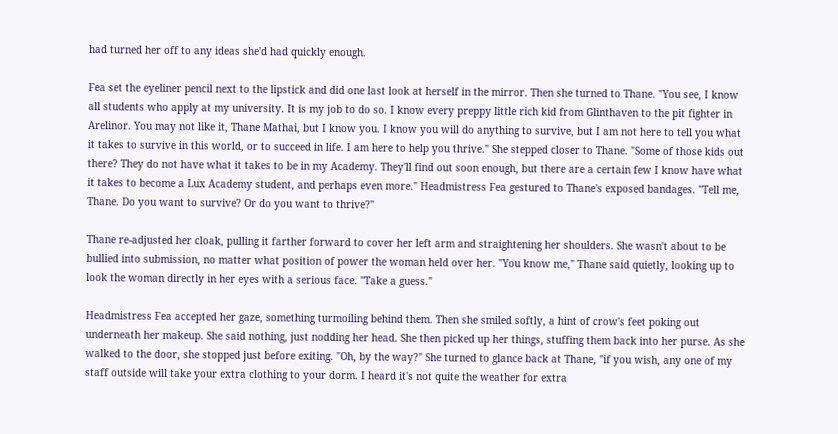had turned her off to any ideas she'd had quickly enough.

Fea set the eyeliner pencil next to the lipstick and did one last look at herself in the mirror. Then she turned to Thane. "You see, I know all students who apply at my university. It is my job to do so. I know every preppy little rich kid from Glinthaven to the pit fighter in Arelinor. You may not like it, Thane Mathai, but I know you. I know you will do anything to survive, but I am not here to tell you what it takes to survive in this world, or to succeed in life. I am here to help you thrive." She stepped closer to Thane. "Some of those kids out there? They do not have what it takes to be in my Academy. They'll find out soon enough, but there are a certain few I know have what it takes to become a Lux Academy student, and perhaps even more." Headmistress Fea gestured to Thane's exposed bandages. "Tell me, Thane. Do you want to survive? Or do you want to thrive?"

Thane re-adjusted her cloak, pulling it farther forward to cover her left arm and straightening her shoulders. She wasn't about to be bullied into submission, no matter what position of power the woman held over her. "You know me," Thane said quietly, looking up to look the woman directly in her eyes with a serious face. "Take a guess."

Headmistress Fea accepted her gaze, something turmoiling behind them. Then she smiled softly, a hint of crow's feet poking out underneath her makeup. She said nothing, just nodding her head. She then picked up her things, stuffing them back into her purse. As she walked to the door, she stopped just before exiting. "Oh, by the way?" She turned to glance back at Thane, "if you wish, any one of my staff outside will take your extra clothing to your dorm. I heard it's not quite the weather for extra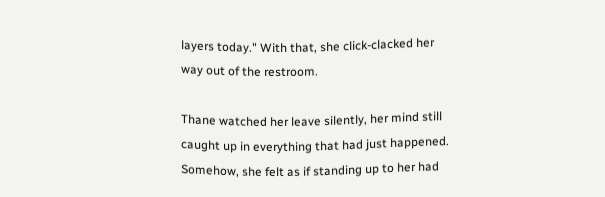layers today." With that, she click-clacked her way out of the restroom.

Thane watched her leave silently, her mind still caught up in everything that had just happened. Somehow, she felt as if standing up to her had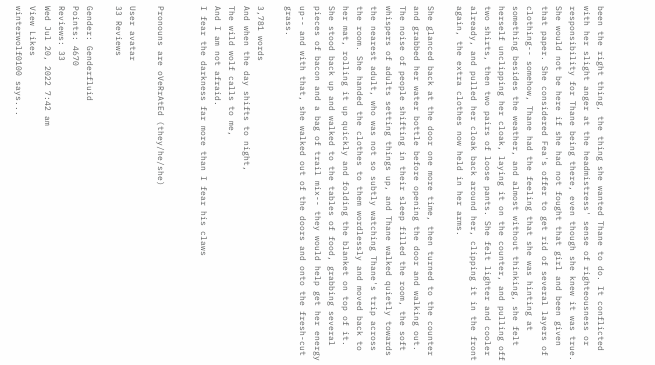been the right thing, the thing she wanted Thane to do. It conflicted with her slight anger at the headmistress' sense of righteousness or responsibility for Thane being there, even though she knew it was true. She would not be here if she had not fought that girl and been given that paper. She considered Fea's offer to get rid of several layers of clothing-- somehow, Thane had the feeling that she was hinting at something besides the weather, and almost without thinking, she felt herself unclipping her cloak, laying it on the counter, and pulling off two shirts, then two pairs of loose pants. She felt lighter and cooler already, and pulled her cloak back around her, clipping it in the front again, the extra clothes now held in her arms.

She glanced back at the door one more time, then turned to the counter and grabbed her water bottle before opening the door and walking out. The noise of people shifting in their sleep filled the room, the soft whispers of adults setting things up, and Thane walked quietly towards the nearest adult, who was not so subtly watching Thane's trip across the room. She handed the clothes to them wordlessly and moved back to her mat, rolling it up quickly and folding the blanket on top of it. She stood back up and walked to the tables of food, grabbing several pieces of bacon and a bag of trail mix-- they would help get her energy up-- and with that, she walked out of the doors and onto the fresh-cut grass.

3,781 words
And when the day shifts to night,
The wild wolf calls to me,
And I am not afraid.
I fear the darkness far more than I fear his claws


Pronouns are oVeRrAtEd (they/he/she)

User avatar
33 Reviews

Gender: Genderfluid
Points: 4670
Reviews: 33
Wed Jul 20, 2022 7:42 am
View Likes
winterwolf0100 says...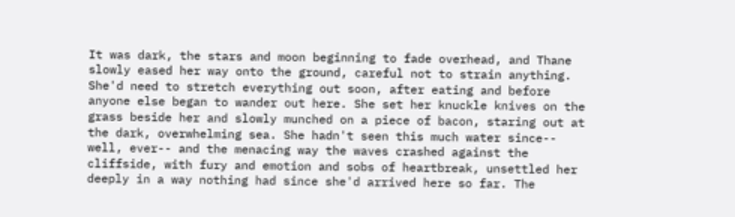It was dark, the stars and moon beginning to fade overhead, and Thane slowly eased her way onto the ground, careful not to strain anything. She'd need to stretch everything out soon, after eating and before anyone else began to wander out here. She set her knuckle knives on the grass beside her and slowly munched on a piece of bacon, staring out at the dark, overwhelming sea. She hadn't seen this much water since-- well, ever-- and the menacing way the waves crashed against the cliffside, with fury and emotion and sobs of heartbreak, unsettled her deeply in a way nothing had since she'd arrived here so far. The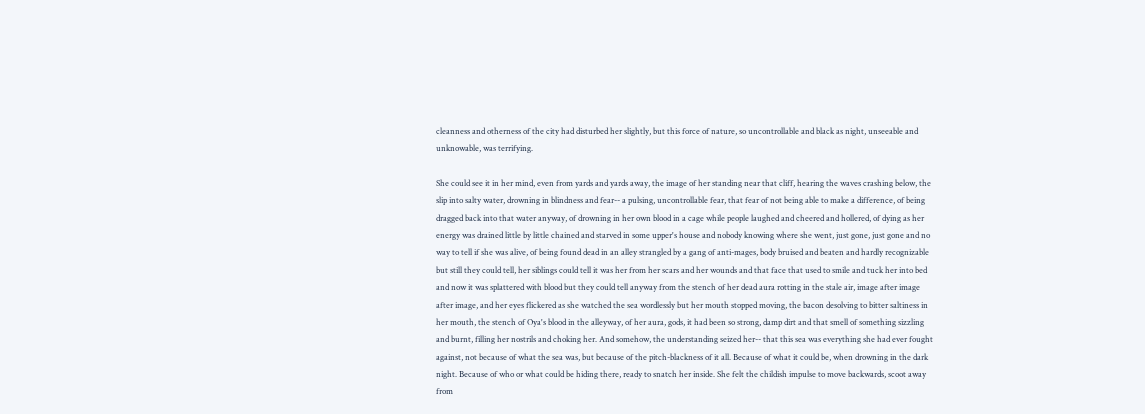cleanness and otherness of the city had disturbed her slightly, but this force of nature, so uncontrollable and black as night, unseeable and unknowable, was terrifying.

She could see it in her mind, even from yards and yards away, the image of her standing near that cliff, hearing the waves crashing below, the slip into salty water, drowning in blindness and fear-- a pulsing, uncontrollable fear, that fear of not being able to make a difference, of being dragged back into that water anyway, of drowning in her own blood in a cage while people laughed and cheered and hollered, of dying as her energy was drained little by little chained and starved in some upper's house and nobody knowing where she went, just gone, just gone and no way to tell if she was alive, of being found dead in an alley strangled by a gang of anti-mages, body bruised and beaten and hardly recognizable but still they could tell, her siblings could tell it was her from her scars and her wounds and that face that used to smile and tuck her into bed and now it was splattered with blood but they could tell anyway from the stench of her dead aura rotting in the stale air, image after image after image, and her eyes flickered as she watched the sea wordlessly but her mouth stopped moving, the bacon desolving to bitter saltiness in her mouth, the stench of Oya's blood in the alleyway, of her aura, gods, it had been so strong, damp dirt and that smell of something sizzling and burnt, filling her nostrils and choking her. And somehow, the understanding seized her-- that this sea was everything she had ever fought against, not because of what the sea was, but because of the pitch-blackness of it all. Because of what it could be, when drowning in the dark night. Because of who or what could be hiding there, ready to snatch her inside. She felt the childish impulse to move backwards, scoot away from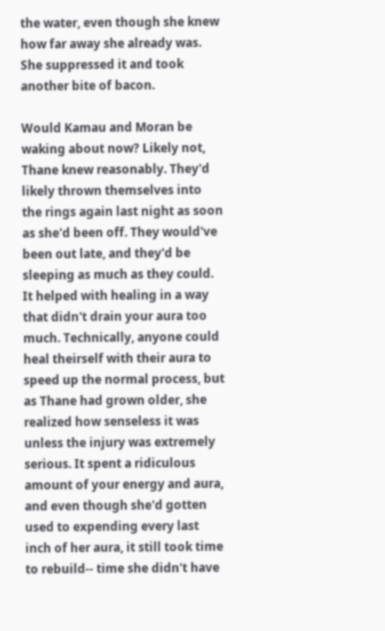the water, even though she knew how far away she already was. She suppressed it and took another bite of bacon.

Would Kamau and Moran be waking about now? Likely not, Thane knew reasonably. They'd likely thrown themselves into the rings again last night as soon as she'd been off. They would've been out late, and they'd be sleeping as much as they could. It helped with healing in a way that didn't drain your aura too much. Technically, anyone could heal theirself with their aura to speed up the normal process, but as Thane had grown older, she realized how senseless it was unless the injury was extremely serious. It spent a ridiculous amount of your energy and aura, and even though she'd gotten used to expending every last inch of her aura, it still took time to rebuild-- time she didn't have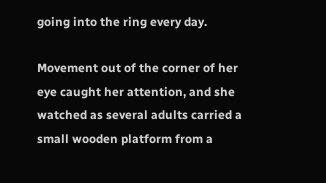going into the ring every day.

Movement out of the corner of her eye caught her attention, and she watched as several adults carried a small wooden platform from a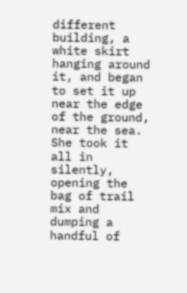different building, a white skirt hanging around it, and began to set it up near the edge of the ground, near the sea. She took it all in silently, opening the bag of trail mix and dumping a handful of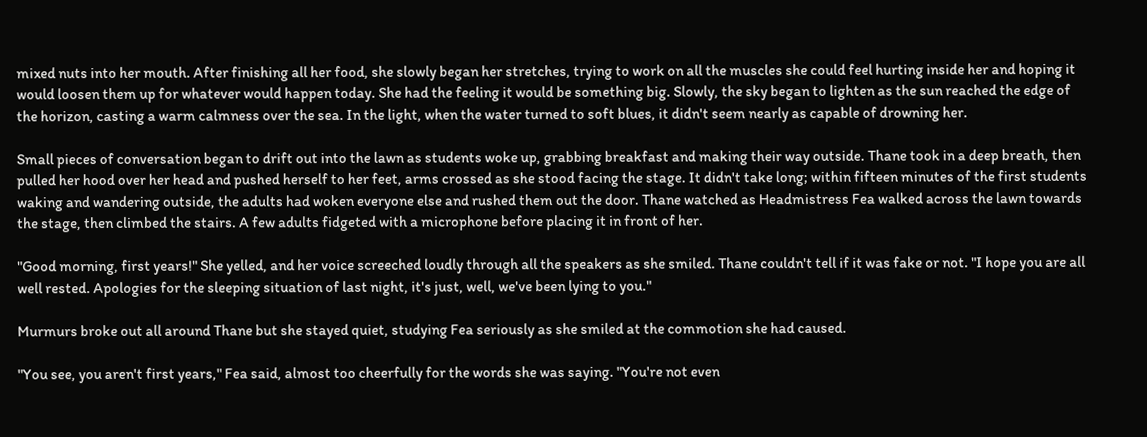mixed nuts into her mouth. After finishing all her food, she slowly began her stretches, trying to work on all the muscles she could feel hurting inside her and hoping it would loosen them up for whatever would happen today. She had the feeling it would be something big. Slowly, the sky began to lighten as the sun reached the edge of the horizon, casting a warm calmness over the sea. In the light, when the water turned to soft blues, it didn't seem nearly as capable of drowning her.

Small pieces of conversation began to drift out into the lawn as students woke up, grabbing breakfast and making their way outside. Thane took in a deep breath, then pulled her hood over her head and pushed herself to her feet, arms crossed as she stood facing the stage. It didn't take long; within fifteen minutes of the first students waking and wandering outside, the adults had woken everyone else and rushed them out the door. Thane watched as Headmistress Fea walked across the lawn towards the stage, then climbed the stairs. A few adults fidgeted with a microphone before placing it in front of her.

"Good morning, first years!" She yelled, and her voice screeched loudly through all the speakers as she smiled. Thane couldn't tell if it was fake or not. "I hope you are all well rested. Apologies for the sleeping situation of last night, it's just, well, we've been lying to you."

Murmurs broke out all around Thane but she stayed quiet, studying Fea seriously as she smiled at the commotion she had caused.

"You see, you aren't first years," Fea said, almost too cheerfully for the words she was saying. "You're not even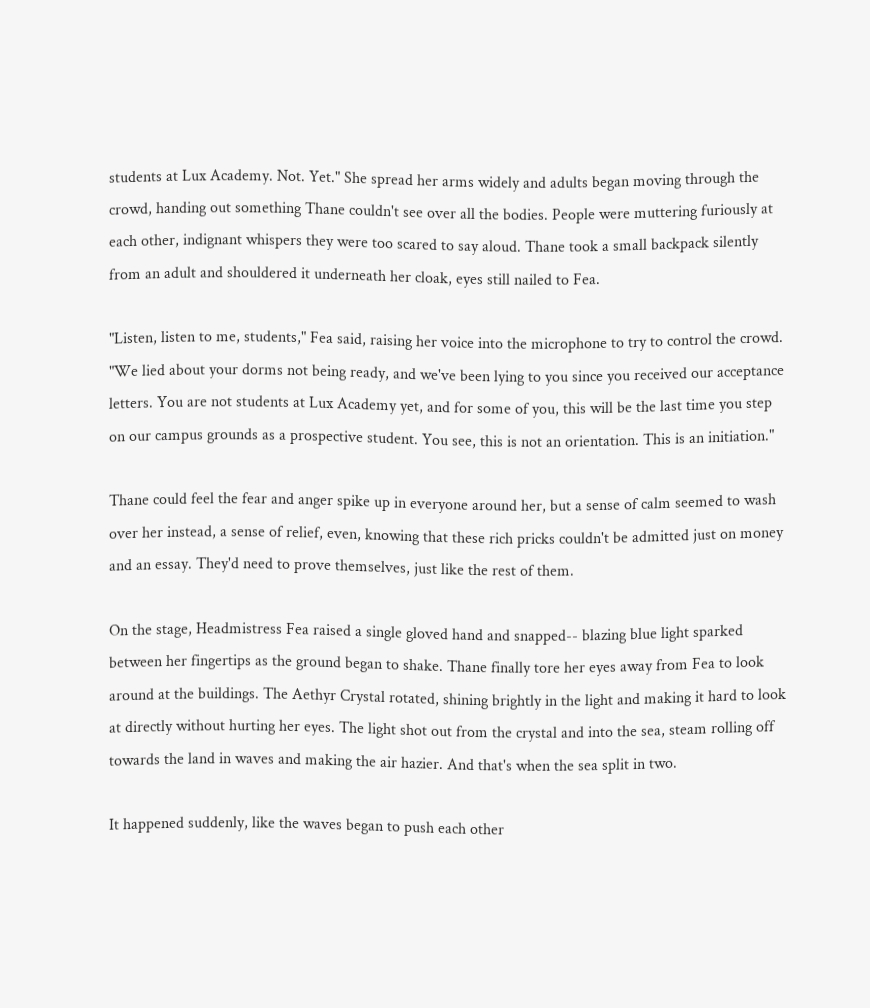students at Lux Academy. Not. Yet." She spread her arms widely and adults began moving through the crowd, handing out something Thane couldn't see over all the bodies. People were muttering furiously at each other, indignant whispers they were too scared to say aloud. Thane took a small backpack silently from an adult and shouldered it underneath her cloak, eyes still nailed to Fea.

"Listen, listen to me, students," Fea said, raising her voice into the microphone to try to control the crowd. "We lied about your dorms not being ready, and we've been lying to you since you received our acceptance letters. You are not students at Lux Academy yet, and for some of you, this will be the last time you step on our campus grounds as a prospective student. You see, this is not an orientation. This is an initiation."

Thane could feel the fear and anger spike up in everyone around her, but a sense of calm seemed to wash over her instead, a sense of relief, even, knowing that these rich pricks couldn't be admitted just on money and an essay. They'd need to prove themselves, just like the rest of them.

On the stage, Headmistress Fea raised a single gloved hand and snapped-- blazing blue light sparked between her fingertips as the ground began to shake. Thane finally tore her eyes away from Fea to look around at the buildings. The Aethyr Crystal rotated, shining brightly in the light and making it hard to look at directly without hurting her eyes. The light shot out from the crystal and into the sea, steam rolling off towards the land in waves and making the air hazier. And that's when the sea split in two.

It happened suddenly, like the waves began to push each other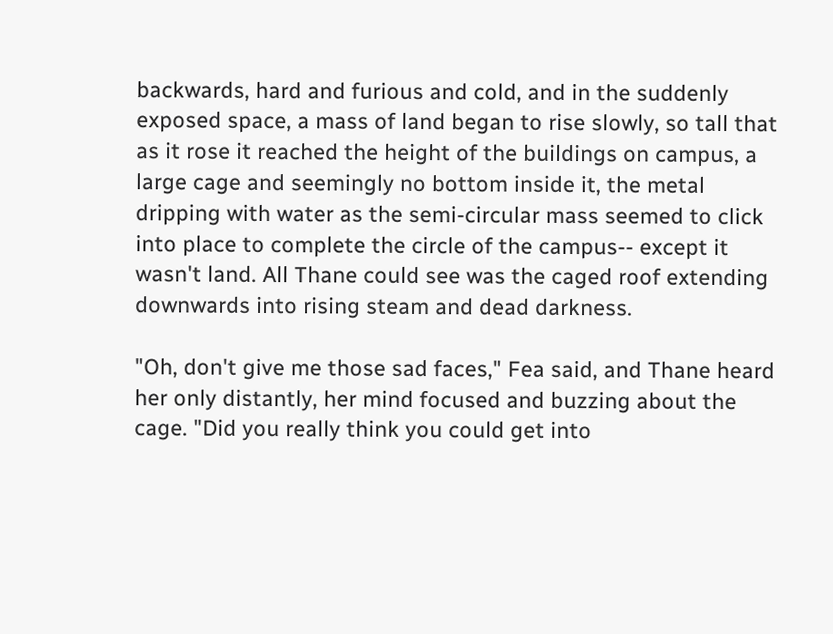backwards, hard and furious and cold, and in the suddenly exposed space, a mass of land began to rise slowly, so tall that as it rose it reached the height of the buildings on campus, a large cage and seemingly no bottom inside it, the metal dripping with water as the semi-circular mass seemed to click into place to complete the circle of the campus-- except it wasn't land. All Thane could see was the caged roof extending downwards into rising steam and dead darkness.

"Oh, don't give me those sad faces," Fea said, and Thane heard her only distantly, her mind focused and buzzing about the cage. "Did you really think you could get into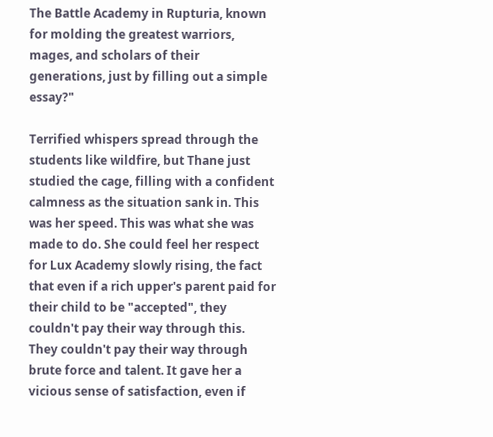The Battle Academy in Rupturia, known for molding the greatest warriors, mages, and scholars of their generations, just by filling out a simple essay?"

Terrified whispers spread through the students like wildfire, but Thane just studied the cage, filling with a confident calmness as the situation sank in. This was her speed. This was what she was made to do. She could feel her respect for Lux Academy slowly rising, the fact that even if a rich upper's parent paid for their child to be "accepted", they couldn't pay their way through this. They couldn't pay their way through brute force and talent. It gave her a vicious sense of satisfaction, even if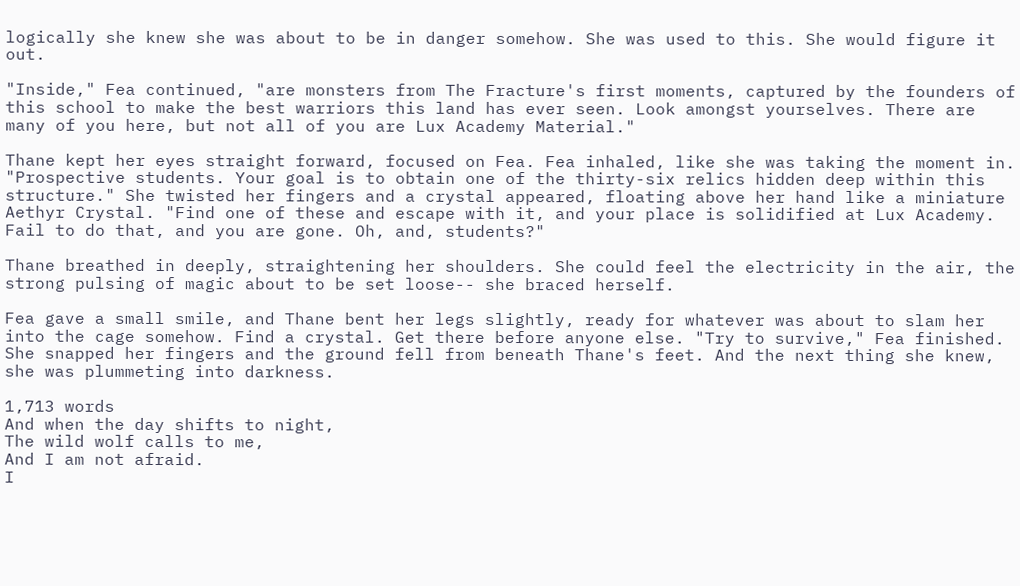logically she knew she was about to be in danger somehow. She was used to this. She would figure it out.

"Inside," Fea continued, "are monsters from The Fracture's first moments, captured by the founders of this school to make the best warriors this land has ever seen. Look amongst yourselves. There are many of you here, but not all of you are Lux Academy Material."

Thane kept her eyes straight forward, focused on Fea. Fea inhaled, like she was taking the moment in. "Prospective students. Your goal is to obtain one of the thirty-six relics hidden deep within this structure." She twisted her fingers and a crystal appeared, floating above her hand like a miniature Aethyr Crystal. "Find one of these and escape with it, and your place is solidified at Lux Academy. Fail to do that, and you are gone. Oh, and, students?"

Thane breathed in deeply, straightening her shoulders. She could feel the electricity in the air, the strong pulsing of magic about to be set loose-- she braced herself.

Fea gave a small smile, and Thane bent her legs slightly, ready for whatever was about to slam her into the cage somehow. Find a crystal. Get there before anyone else. "Try to survive," Fea finished. She snapped her fingers and the ground fell from beneath Thane's feet. And the next thing she knew, she was plummeting into darkness.

1,713 words
And when the day shifts to night,
The wild wolf calls to me,
And I am not afraid.
I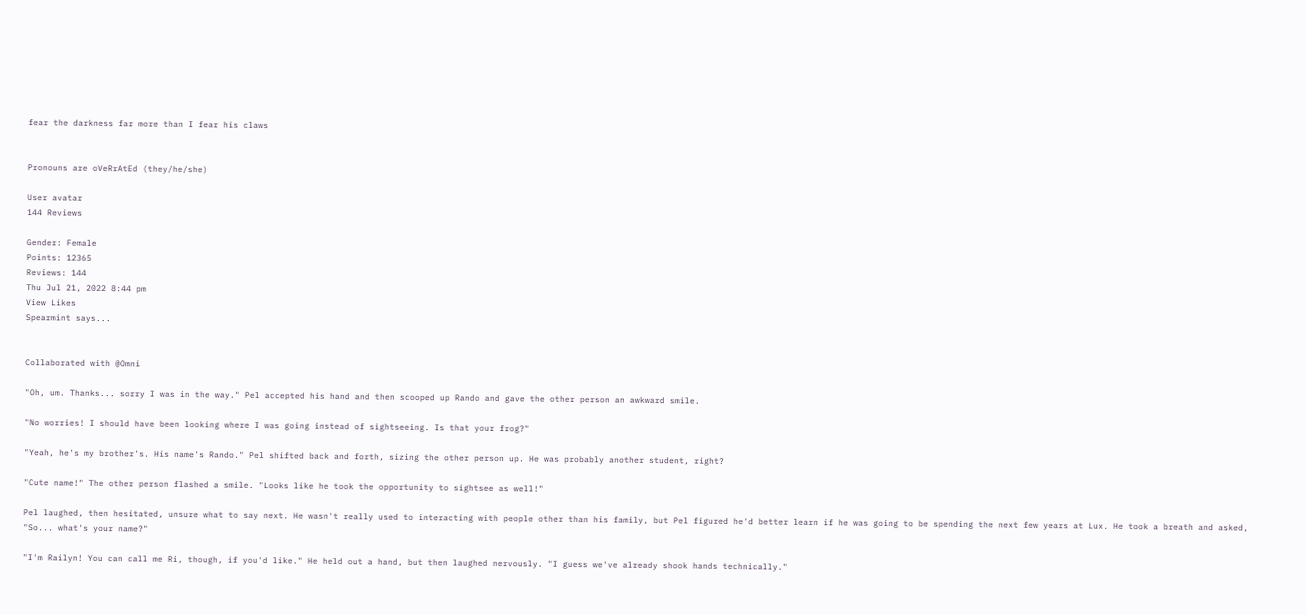fear the darkness far more than I fear his claws


Pronouns are oVeRrAtEd (they/he/she)

User avatar
144 Reviews

Gender: Female
Points: 12365
Reviews: 144
Thu Jul 21, 2022 8:44 pm
View Likes
Spearmint says...


Collaborated with @Omni

"Oh, um. Thanks... sorry I was in the way." Pel accepted his hand and then scooped up Rando and gave the other person an awkward smile.

"No worries! I should have been looking where I was going instead of sightseeing. Is that your frog?"

"Yeah, he's my brother's. His name's Rando." Pel shifted back and forth, sizing the other person up. He was probably another student, right?

"Cute name!" The other person flashed a smile. "Looks like he took the opportunity to sightsee as well!"

Pel laughed, then hesitated, unsure what to say next. He wasn't really used to interacting with people other than his family, but Pel figured he'd better learn if he was going to be spending the next few years at Lux. He took a breath and asked, "So... what's your name?"

"I'm Railyn! You can call me Ri, though, if you'd like." He held out a hand, but then laughed nervously. "I guess we've already shook hands technically."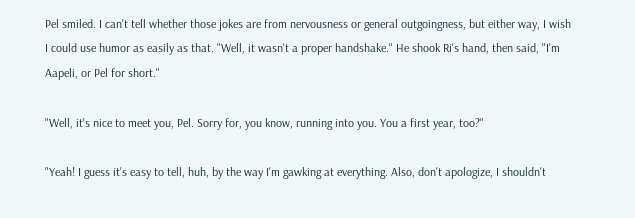Pel smiled. I can't tell whether those jokes are from nervousness or general outgoingness, but either way, I wish I could use humor as easily as that. "Well, it wasn't a proper handshake." He shook Ri's hand, then said, "I'm Aapeli, or Pel for short."

"Well, it's nice to meet you, Pel. Sorry for, you know, running into you. You a first year, too?"

"Yeah! I guess it's easy to tell, huh, by the way I'm gawking at everything. Also, don't apologize, I shouldn't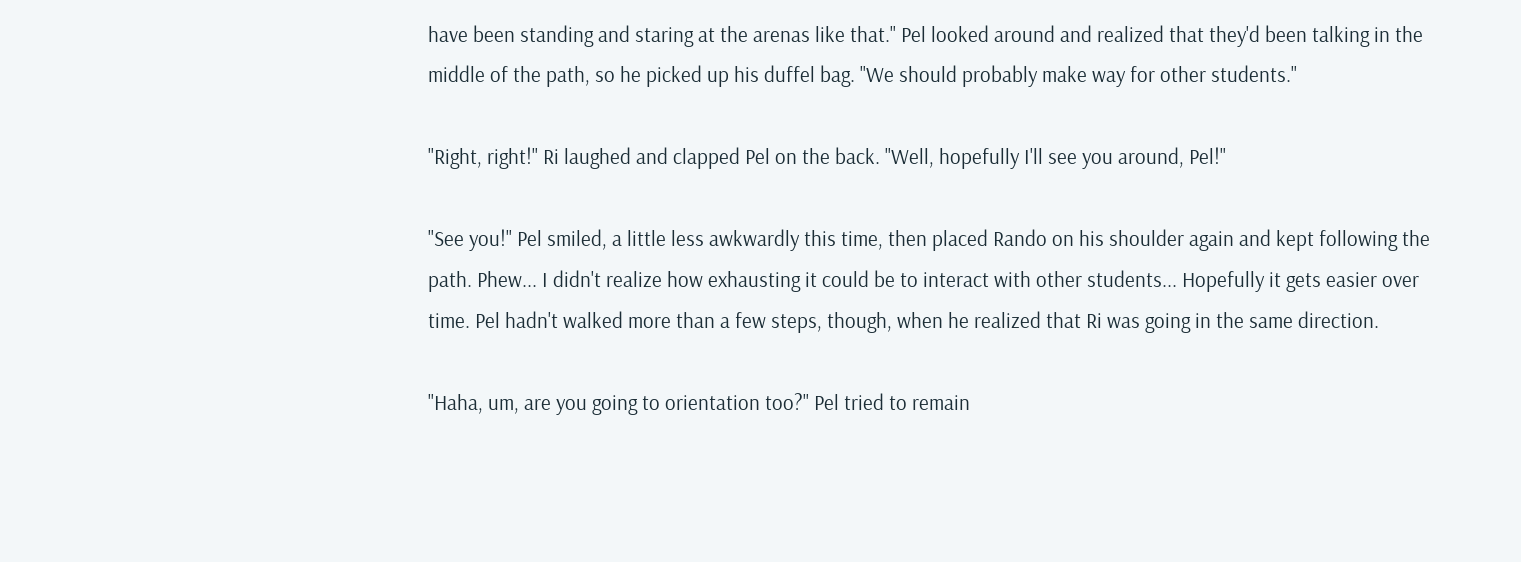have been standing and staring at the arenas like that." Pel looked around and realized that they'd been talking in the middle of the path, so he picked up his duffel bag. "We should probably make way for other students."

"Right, right!" Ri laughed and clapped Pel on the back. "Well, hopefully I'll see you around, Pel!"

"See you!" Pel smiled, a little less awkwardly this time, then placed Rando on his shoulder again and kept following the path. Phew... I didn't realize how exhausting it could be to interact with other students... Hopefully it gets easier over time. Pel hadn't walked more than a few steps, though, when he realized that Ri was going in the same direction.

"Haha, um, are you going to orientation too?" Pel tried to remain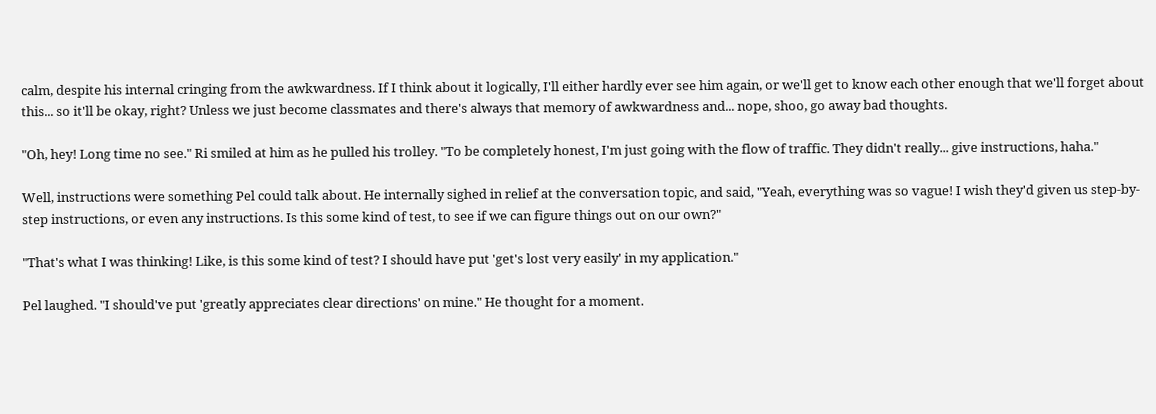calm, despite his internal cringing from the awkwardness. If I think about it logically, I'll either hardly ever see him again, or we'll get to know each other enough that we'll forget about this... so it'll be okay, right? Unless we just become classmates and there's always that memory of awkwardness and... nope, shoo, go away bad thoughts.

"Oh, hey! Long time no see." Ri smiled at him as he pulled his trolley. "To be completely honest, I'm just going with the flow of traffic. They didn't really... give instructions, haha."

Well, instructions were something Pel could talk about. He internally sighed in relief at the conversation topic, and said, "Yeah, everything was so vague! I wish they'd given us step-by-step instructions, or even any instructions. Is this some kind of test, to see if we can figure things out on our own?"

"That's what I was thinking! Like, is this some kind of test? I should have put 'get's lost very easily' in my application."

Pel laughed. "I should've put 'greatly appreciates clear directions' on mine." He thought for a moment.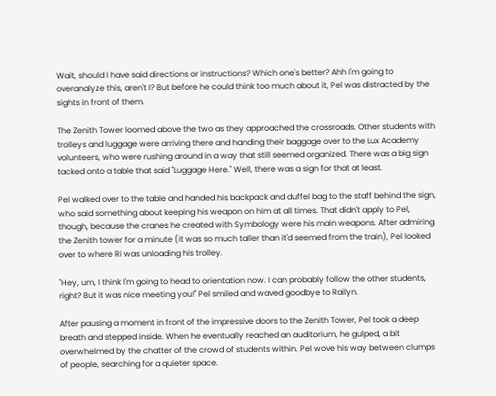Wait, should I have said directions or instructions? Which one's better? Ahh I'm going to overanalyze this, aren't I? But before he could think too much about it, Pel was distracted by the sights in front of them.

The Zenith Tower loomed above the two as they approached the crossroads. Other students with trolleys and luggage were arriving there and handing their baggage over to the Lux Academy volunteers, who were rushing around in a way that still seemed organized. There was a big sign tacked onto a table that said "Luggage Here." Well, there was a sign for that at least.

Pel walked over to the table and handed his backpack and duffel bag to the staff behind the sign, who said something about keeping his weapon on him at all times. That didn't apply to Pel, though, because the cranes he created with Symbology were his main weapons. After admiring the Zenith tower for a minute (it was so much taller than it'd seemed from the train), Pel looked over to where Ri was unloading his trolley.

"Hey, um, I think I'm going to head to orientation now. I can probably follow the other students, right? But it was nice meeting you!" Pel smiled and waved goodbye to Railyn.

After pausing a moment in front of the impressive doors to the Zenith Tower, Pel took a deep breath and stepped inside. When he eventually reached an auditorium, he gulped, a bit overwhelmed by the chatter of the crowd of students within. Pel wove his way between clumps of people, searching for a quieter space.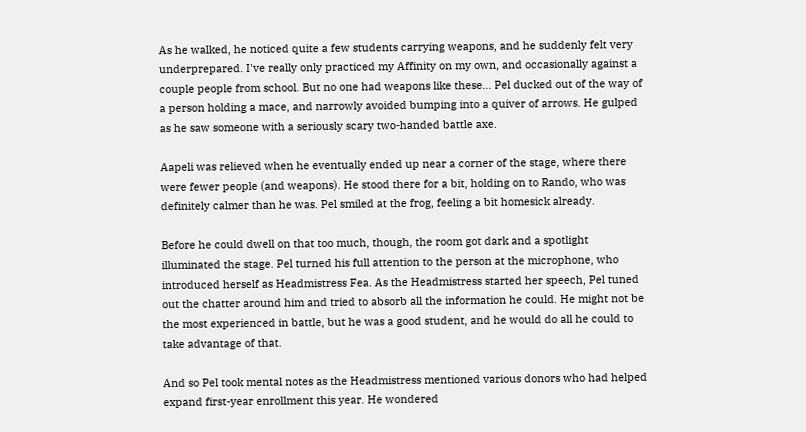As he walked, he noticed quite a few students carrying weapons, and he suddenly felt very underprepared. I've really only practiced my Affinity on my own, and occasionally against a couple people from school. But no one had weapons like these... Pel ducked out of the way of a person holding a mace, and narrowly avoided bumping into a quiver of arrows. He gulped as he saw someone with a seriously scary two-handed battle axe.

Aapeli was relieved when he eventually ended up near a corner of the stage, where there were fewer people (and weapons). He stood there for a bit, holding on to Rando, who was definitely calmer than he was. Pel smiled at the frog, feeling a bit homesick already.

Before he could dwell on that too much, though, the room got dark and a spotlight illuminated the stage. Pel turned his full attention to the person at the microphone, who introduced herself as Headmistress Fea. As the Headmistress started her speech, Pel tuned out the chatter around him and tried to absorb all the information he could. He might not be the most experienced in battle, but he was a good student, and he would do all he could to take advantage of that.

And so Pel took mental notes as the Headmistress mentioned various donors who had helped expand first-year enrollment this year. He wondered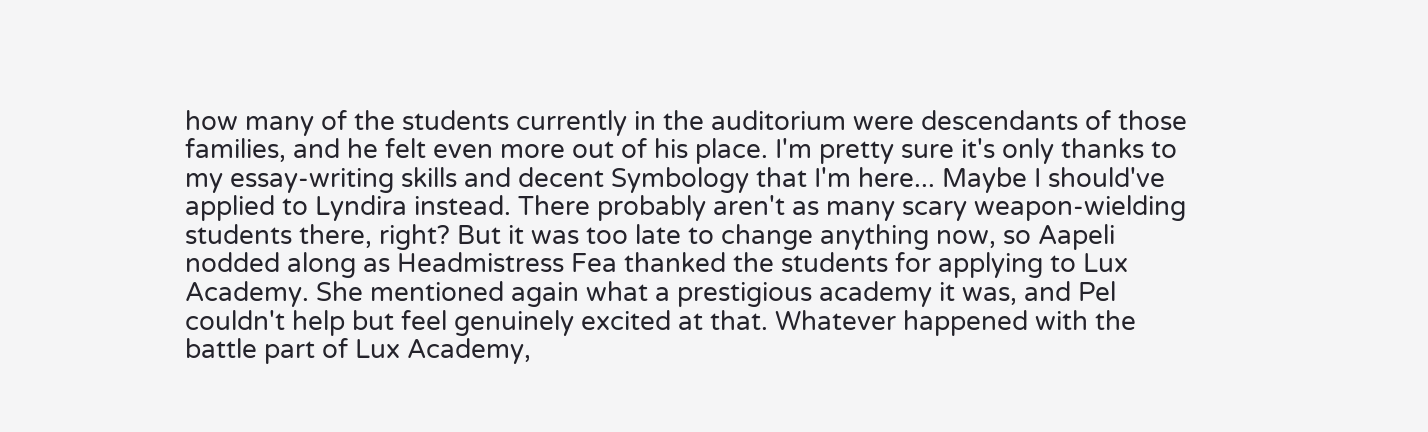how many of the students currently in the auditorium were descendants of those families, and he felt even more out of his place. I'm pretty sure it's only thanks to my essay-writing skills and decent Symbology that I'm here... Maybe I should've applied to Lyndira instead. There probably aren't as many scary weapon-wielding students there, right? But it was too late to change anything now, so Aapeli nodded along as Headmistress Fea thanked the students for applying to Lux Academy. She mentioned again what a prestigious academy it was, and Pel couldn't help but feel genuinely excited at that. Whatever happened with the battle part of Lux Academy,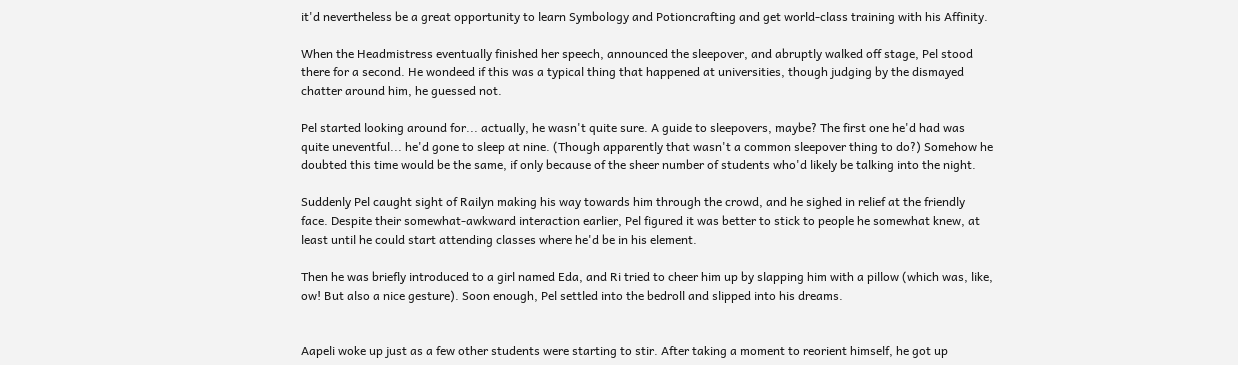it'd nevertheless be a great opportunity to learn Symbology and Potioncrafting and get world-class training with his Affinity.

When the Headmistress eventually finished her speech, announced the sleepover, and abruptly walked off stage, Pel stood there for a second. He wondeed if this was a typical thing that happened at universities, though judging by the dismayed chatter around him, he guessed not.

Pel started looking around for... actually, he wasn't quite sure. A guide to sleepovers, maybe? The first one he'd had was quite uneventful... he'd gone to sleep at nine. (Though apparently that wasn't a common sleepover thing to do?) Somehow he doubted this time would be the same, if only because of the sheer number of students who'd likely be talking into the night.

Suddenly Pel caught sight of Railyn making his way towards him through the crowd, and he sighed in relief at the friendly face. Despite their somewhat-awkward interaction earlier, Pel figured it was better to stick to people he somewhat knew, at least until he could start attending classes where he'd be in his element.

Then he was briefly introduced to a girl named Eda, and Ri tried to cheer him up by slapping him with a pillow (which was, like, ow! But also a nice gesture). Soon enough, Pel settled into the bedroll and slipped into his dreams.


Aapeli woke up just as a few other students were starting to stir. After taking a moment to reorient himself, he got up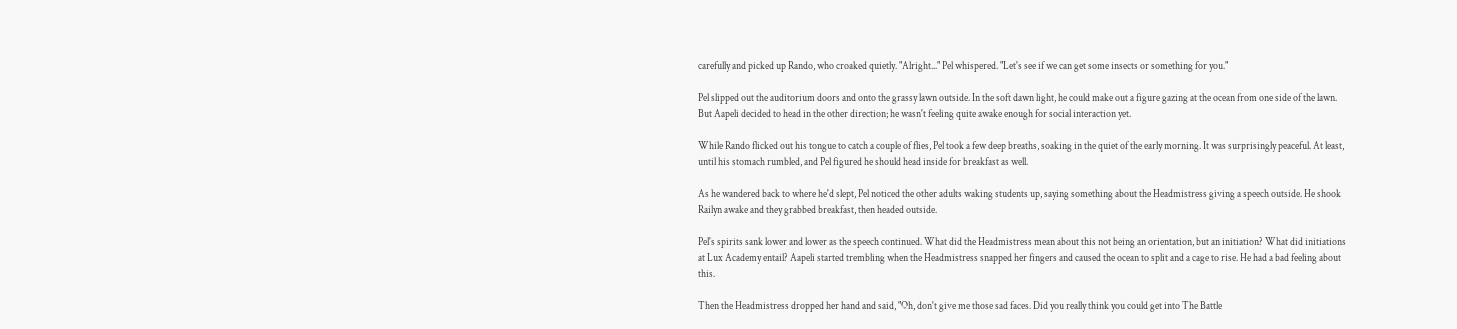carefully and picked up Rando, who croaked quietly. "Alright..." Pel whispered. "Let's see if we can get some insects or something for you."

Pel slipped out the auditorium doors and onto the grassy lawn outside. In the soft dawn light, he could make out a figure gazing at the ocean from one side of the lawn. But Aapeli decided to head in the other direction; he wasn't feeling quite awake enough for social interaction yet.

While Rando flicked out his tongue to catch a couple of flies, Pel took a few deep breaths, soaking in the quiet of the early morning. It was surprisingly peaceful. At least, until his stomach rumbled, and Pel figured he should head inside for breakfast as well.

As he wandered back to where he'd slept, Pel noticed the other adults waking students up, saying something about the Headmistress giving a speech outside. He shook Railyn awake and they grabbed breakfast, then headed outside.

Pel's spirits sank lower and lower as the speech continued. What did the Headmistress mean about this not being an orientation, but an initiation? What did initiations at Lux Academy entail? Aapeli started trembling when the Headmistress snapped her fingers and caused the ocean to split and a cage to rise. He had a bad feeling about this.

Then the Headmistress dropped her hand and said, "Oh, don't give me those sad faces. Did you really think you could get into The Battle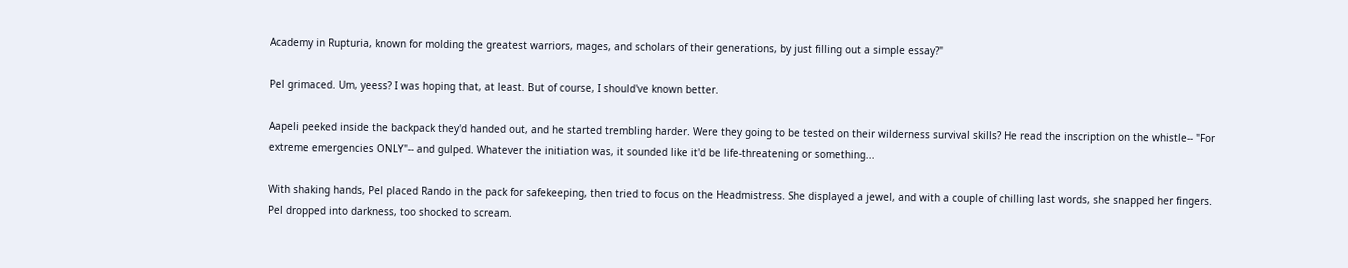Academy in Rupturia, known for molding the greatest warriors, mages, and scholars of their generations, by just filling out a simple essay?"

Pel grimaced. Um, yeess? I was hoping that, at least. But of course, I should've known better.

Aapeli peeked inside the backpack they'd handed out, and he started trembling harder. Were they going to be tested on their wilderness survival skills? He read the inscription on the whistle-- "For extreme emergencies ONLY"-- and gulped. Whatever the initiation was, it sounded like it'd be life-threatening or something...

With shaking hands, Pel placed Rando in the pack for safekeeping, then tried to focus on the Headmistress. She displayed a jewel, and with a couple of chilling last words, she snapped her fingers. Pel dropped into darkness, too shocked to scream.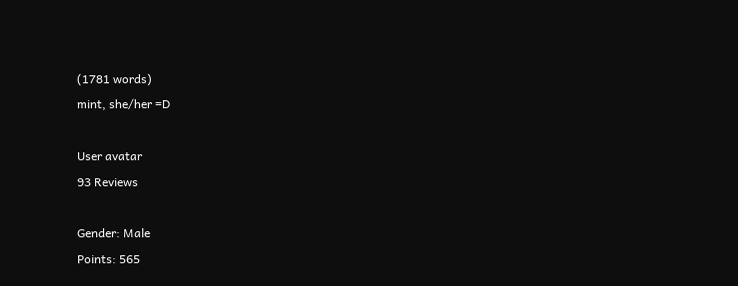(1781 words)
mint, she/her =D

User avatar
93 Reviews

Gender: Male
Points: 565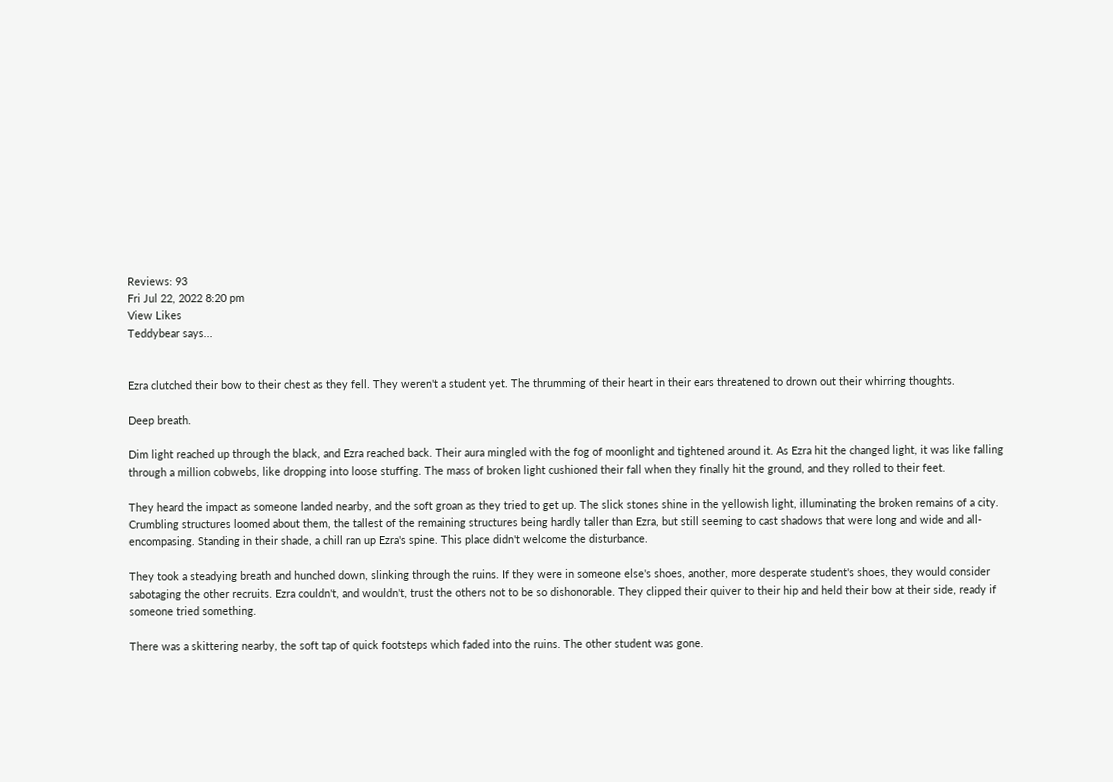Reviews: 93
Fri Jul 22, 2022 8:20 pm
View Likes
Teddybear says...


Ezra clutched their bow to their chest as they fell. They weren't a student yet. The thrumming of their heart in their ears threatened to drown out their whirring thoughts.

Deep breath.

Dim light reached up through the black, and Ezra reached back. Their aura mingled with the fog of moonlight and tightened around it. As Ezra hit the changed light, it was like falling through a million cobwebs, like dropping into loose stuffing. The mass of broken light cushioned their fall when they finally hit the ground, and they rolled to their feet.

They heard the impact as someone landed nearby, and the soft groan as they tried to get up. The slick stones shine in the yellowish light, illuminating the broken remains of a city. Crumbling structures loomed about them, the tallest of the remaining structures being hardly taller than Ezra, but still seeming to cast shadows that were long and wide and all-encompasing. Standing in their shade, a chill ran up Ezra's spine. This place didn't welcome the disturbance.

They took a steadying breath and hunched down, slinking through the ruins. If they were in someone else's shoes, another, more desperate student's shoes, they would consider sabotaging the other recruits. Ezra couldn't, and wouldn't, trust the others not to be so dishonorable. They clipped their quiver to their hip and held their bow at their side, ready if someone tried something.

There was a skittering nearby, the soft tap of quick footsteps which faded into the ruins. The other student was gone.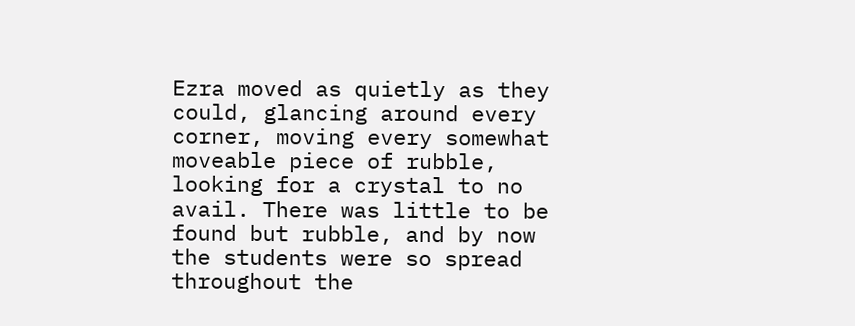Ezra moved as quietly as they could, glancing around every corner, moving every somewhat moveable piece of rubble, looking for a crystal to no avail. There was little to be found but rubble, and by now the students were so spread throughout the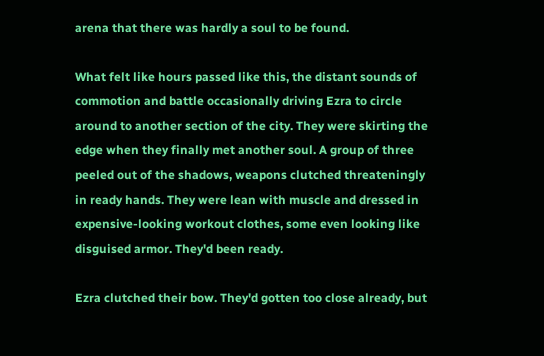arena that there was hardly a soul to be found.

What felt like hours passed like this, the distant sounds of commotion and battle occasionally driving Ezra to circle around to another section of the city. They were skirting the edge when they finally met another soul. A group of three peeled out of the shadows, weapons clutched threateningly in ready hands. They were lean with muscle and dressed in expensive-looking workout clothes, some even looking like disguised armor. They'd been ready.

Ezra clutched their bow. They'd gotten too close already, but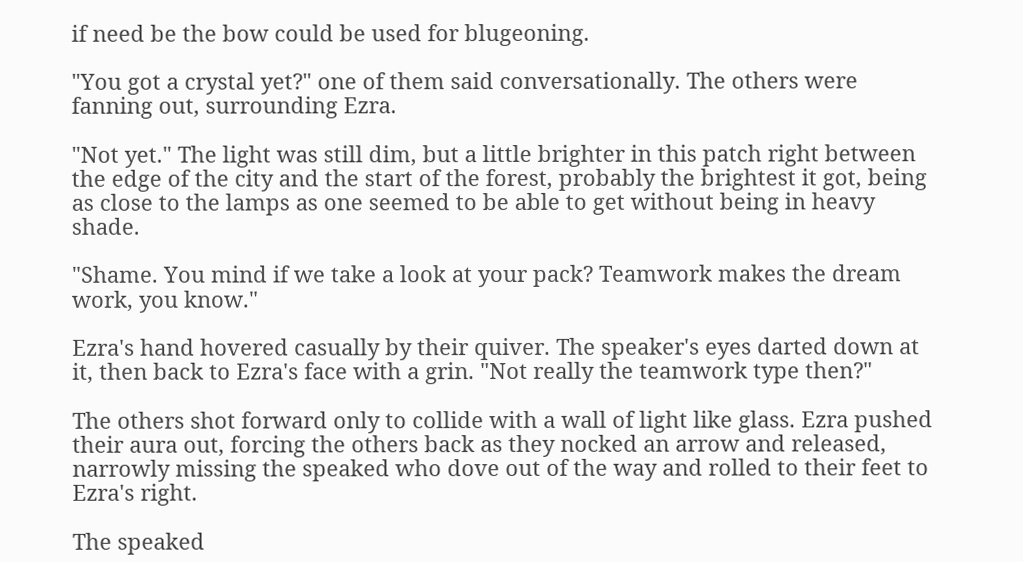if need be the bow could be used for blugeoning.

"You got a crystal yet?" one of them said conversationally. The others were fanning out, surrounding Ezra.

"Not yet." The light was still dim, but a little brighter in this patch right between the edge of the city and the start of the forest, probably the brightest it got, being as close to the lamps as one seemed to be able to get without being in heavy shade.

"Shame. You mind if we take a look at your pack? Teamwork makes the dream work, you know."

Ezra's hand hovered casually by their quiver. The speaker's eyes darted down at it, then back to Ezra's face with a grin. "Not really the teamwork type then?"

The others shot forward only to collide with a wall of light like glass. Ezra pushed their aura out, forcing the others back as they nocked an arrow and released, narrowly missing the speaked who dove out of the way and rolled to their feet to Ezra's right.

The speaked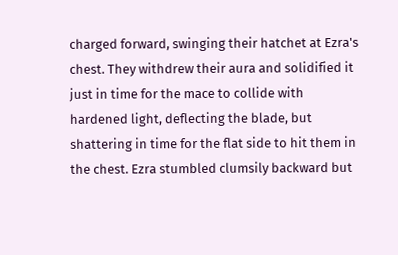charged forward, swinging their hatchet at Ezra's chest. They withdrew their aura and solidified it just in time for the mace to collide with hardened light, deflecting the blade, but shattering in time for the flat side to hit them in the chest. Ezra stumbled clumsily backward but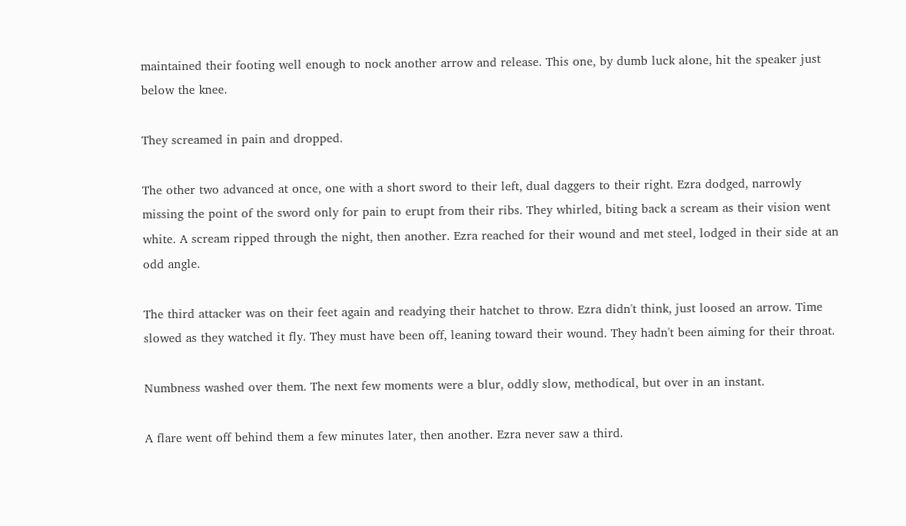maintained their footing well enough to nock another arrow and release. This one, by dumb luck alone, hit the speaker just below the knee.

They screamed in pain and dropped.

The other two advanced at once, one with a short sword to their left, dual daggers to their right. Ezra dodged, narrowly missing the point of the sword only for pain to erupt from their ribs. They whirled, biting back a scream as their vision went white. A scream ripped through the night, then another. Ezra reached for their wound and met steel, lodged in their side at an odd angle.

The third attacker was on their feet again and readying their hatchet to throw. Ezra didn't think, just loosed an arrow. Time slowed as they watched it fly. They must have been off, leaning toward their wound. They hadn't been aiming for their throat.

Numbness washed over them. The next few moments were a blur, oddly slow, methodical, but over in an instant.

A flare went off behind them a few minutes later, then another. Ezra never saw a third.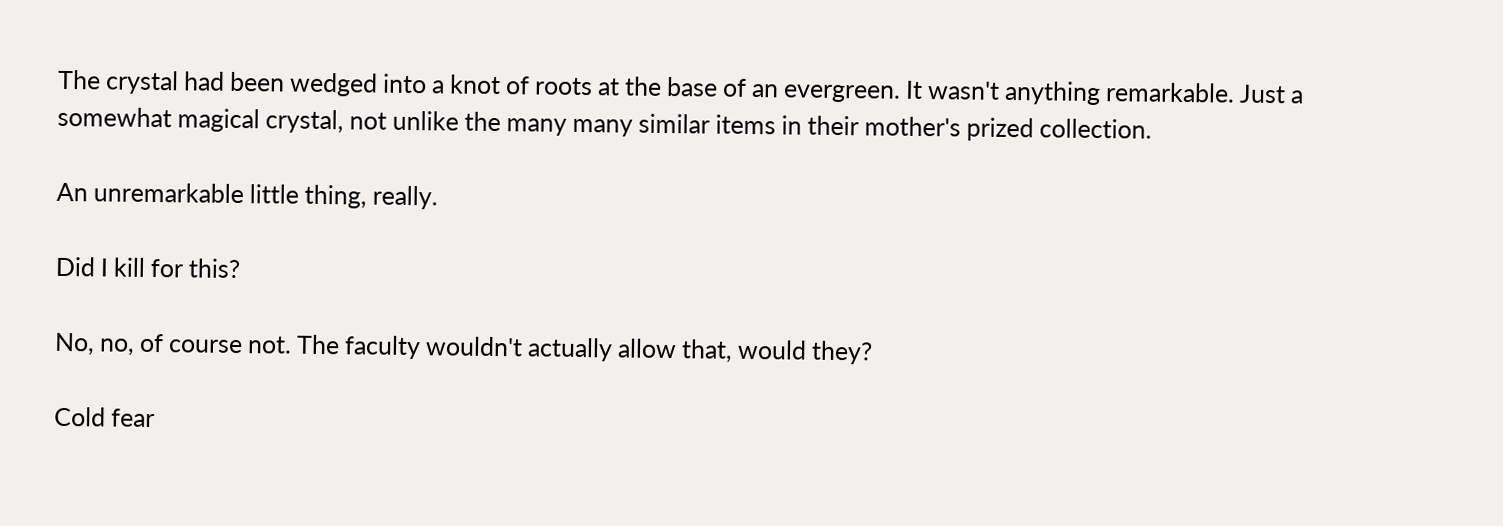The crystal had been wedged into a knot of roots at the base of an evergreen. It wasn't anything remarkable. Just a somewhat magical crystal, not unlike the many many similar items in their mother's prized collection.

An unremarkable little thing, really.

Did I kill for this?

No, no, of course not. The faculty wouldn't actually allow that, would they?

Cold fear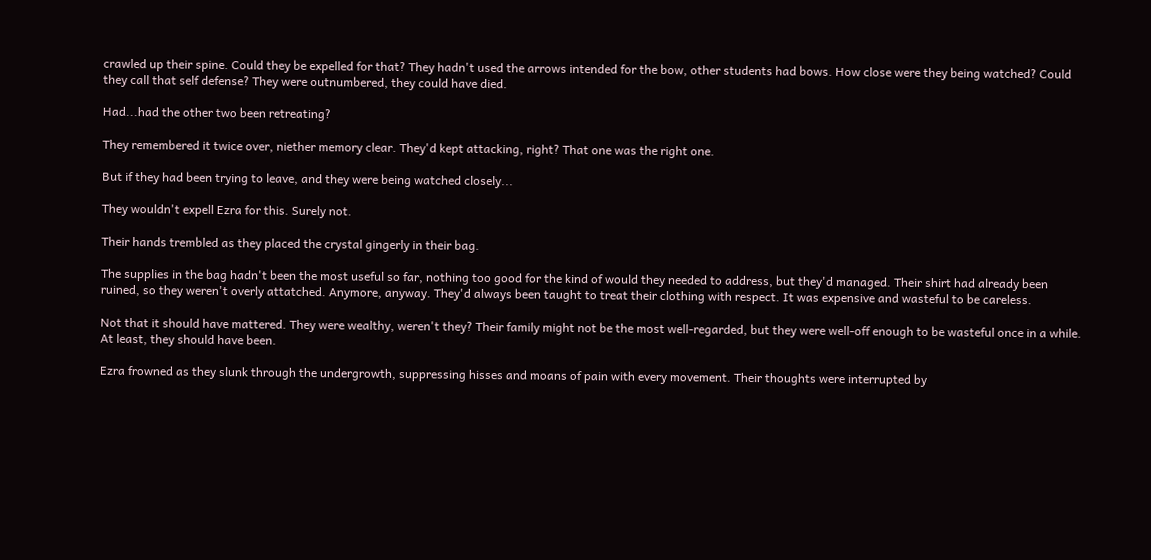crawled up their spine. Could they be expelled for that? They hadn't used the arrows intended for the bow, other students had bows. How close were they being watched? Could they call that self defense? They were outnumbered, they could have died.

Had...had the other two been retreating?

They remembered it twice over, niether memory clear. They'd kept attacking, right? That one was the right one.

But if they had been trying to leave, and they were being watched closely...

They wouldn't expell Ezra for this. Surely not.

Their hands trembled as they placed the crystal gingerly in their bag.

The supplies in the bag hadn't been the most useful so far, nothing too good for the kind of would they needed to address, but they'd managed. Their shirt had already been ruined, so they weren't overly attatched. Anymore, anyway. They'd always been taught to treat their clothing with respect. It was expensive and wasteful to be careless.

Not that it should have mattered. They were wealthy, weren't they? Their family might not be the most well-regarded, but they were well-off enough to be wasteful once in a while. At least, they should have been.

Ezra frowned as they slunk through the undergrowth, suppressing hisses and moans of pain with every movement. Their thoughts were interrupted by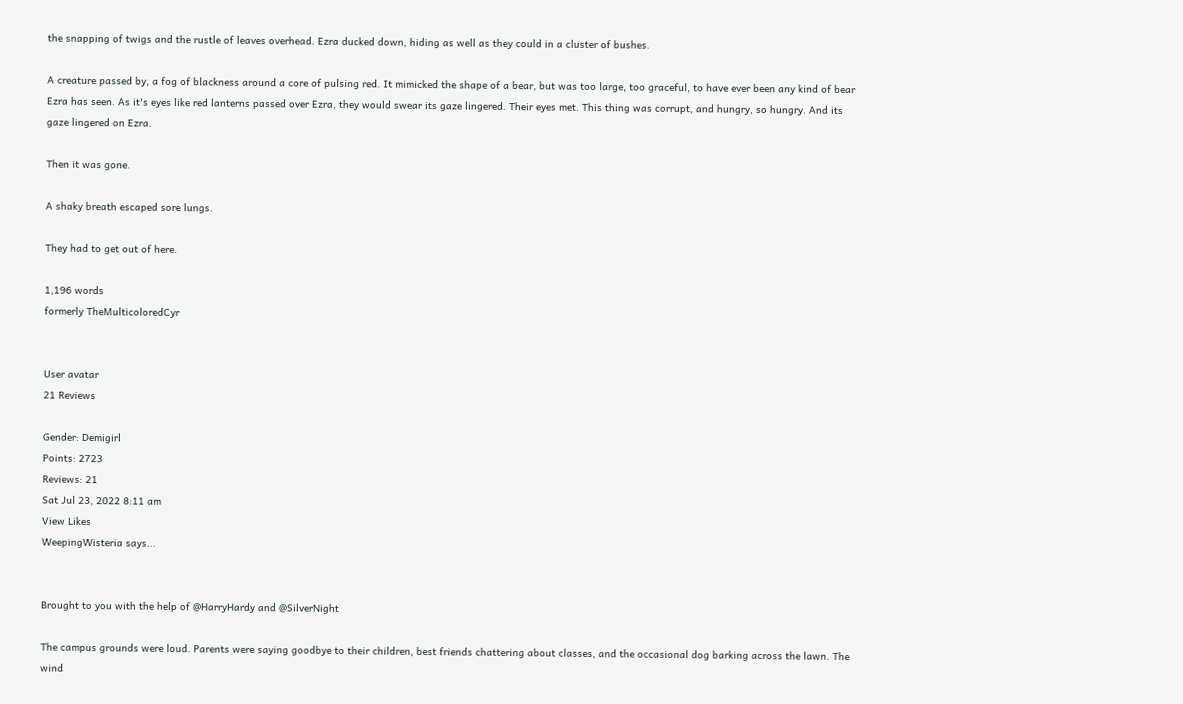the snapping of twigs and the rustle of leaves overhead. Ezra ducked down, hiding as well as they could in a cluster of bushes.

A creature passed by, a fog of blackness around a core of pulsing red. It mimicked the shape of a bear, but was too large, too graceful, to have ever been any kind of bear Ezra has seen. As it's eyes like red lanterns passed over Ezra, they would swear its gaze lingered. Their eyes met. This thing was corrupt, and hungry, so hungry. And its gaze lingered on Ezra.

Then it was gone.

A shaky breath escaped sore lungs.

They had to get out of here.

1,196 words
formerly TheMulticoloredCyr


User avatar
21 Reviews

Gender: Demigirl
Points: 2723
Reviews: 21
Sat Jul 23, 2022 8:11 am
View Likes
WeepingWisteria says...


Brought to you with the help of @HarryHardy and @SilverNight

The campus grounds were loud. Parents were saying goodbye to their children, best friends chattering about classes, and the occasional dog barking across the lawn. The wind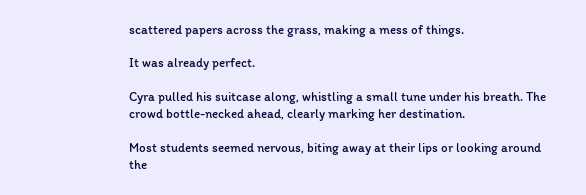scattered papers across the grass, making a mess of things.

It was already perfect.

Cyra pulled his suitcase along, whistling a small tune under his breath. The crowd bottle-necked ahead, clearly marking her destination.

Most students seemed nervous, biting away at their lips or looking around the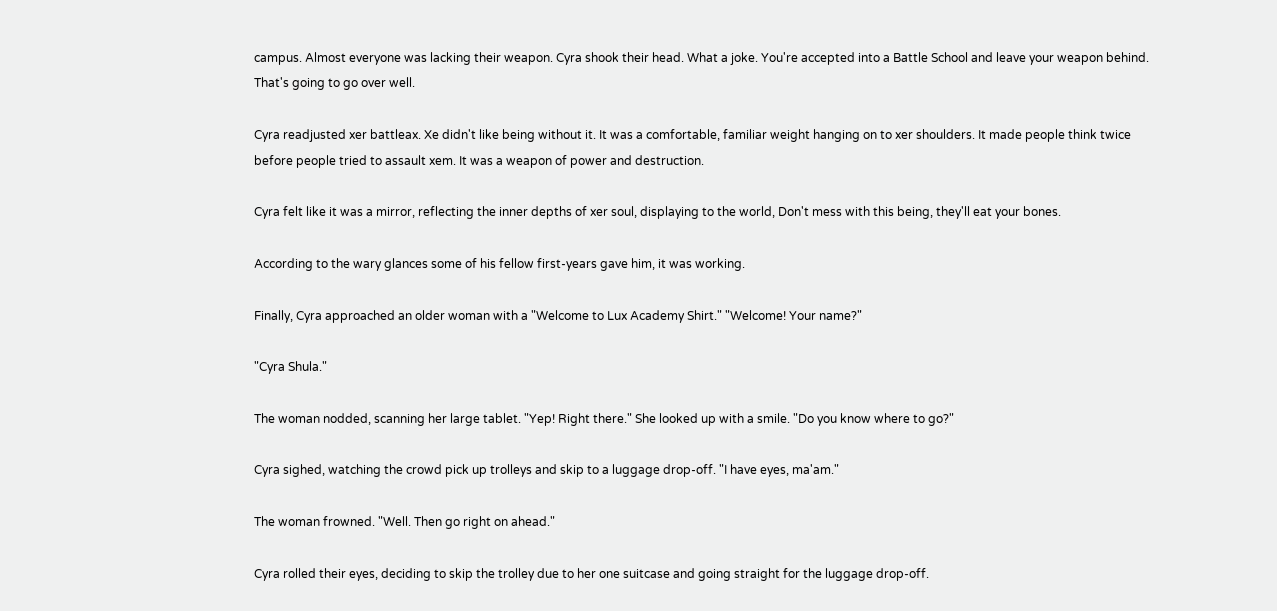campus. Almost everyone was lacking their weapon. Cyra shook their head. What a joke. You're accepted into a Battle School and leave your weapon behind. That's going to go over well.

Cyra readjusted xer battleax. Xe didn't like being without it. It was a comfortable, familiar weight hanging on to xer shoulders. It made people think twice before people tried to assault xem. It was a weapon of power and destruction.

Cyra felt like it was a mirror, reflecting the inner depths of xer soul, displaying to the world, Don't mess with this being, they'll eat your bones.

According to the wary glances some of his fellow first-years gave him, it was working.

Finally, Cyra approached an older woman with a "Welcome to Lux Academy Shirt." "Welcome! Your name?"

"Cyra Shula."

The woman nodded, scanning her large tablet. "Yep! Right there." She looked up with a smile. "Do you know where to go?"

Cyra sighed, watching the crowd pick up trolleys and skip to a luggage drop-off. "I have eyes, ma'am."

The woman frowned. "Well. Then go right on ahead."

Cyra rolled their eyes, deciding to skip the trolley due to her one suitcase and going straight for the luggage drop-off.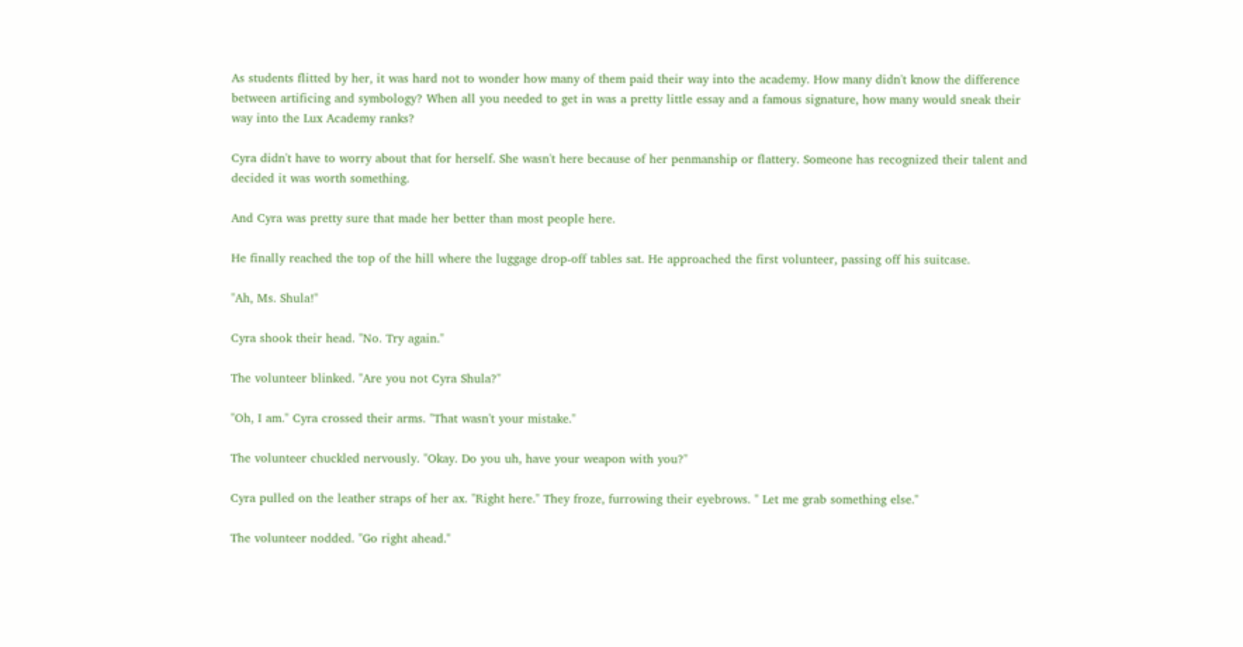As students flitted by her, it was hard not to wonder how many of them paid their way into the academy. How many didn't know the difference between artificing and symbology? When all you needed to get in was a pretty little essay and a famous signature, how many would sneak their way into the Lux Academy ranks?

Cyra didn't have to worry about that for herself. She wasn't here because of her penmanship or flattery. Someone has recognized their talent and decided it was worth something.

And Cyra was pretty sure that made her better than most people here.

He finally reached the top of the hill where the luggage drop-off tables sat. He approached the first volunteer, passing off his suitcase.

"Ah, Ms. Shula!"

Cyra shook their head. "No. Try again."

The volunteer blinked. "Are you not Cyra Shula?"

"Oh, I am." Cyra crossed their arms. "That wasn't your mistake."

The volunteer chuckled nervously. "Okay. Do you uh, have your weapon with you?"

Cyra pulled on the leather straps of her ax. "Right here." They froze, furrowing their eyebrows. " Let me grab something else."

The volunteer nodded. "Go right ahead."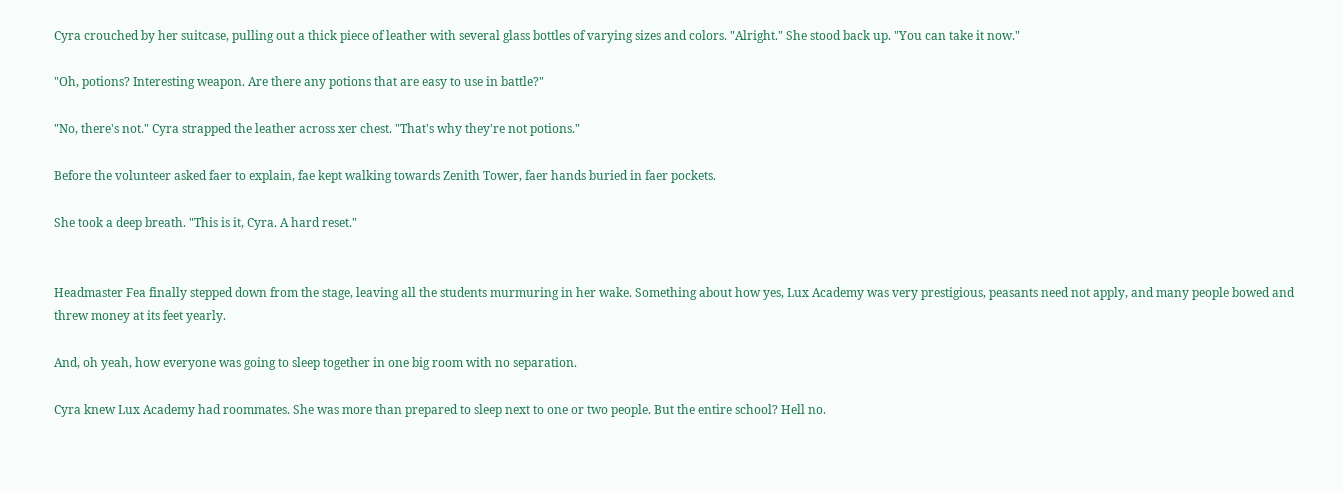Cyra crouched by her suitcase, pulling out a thick piece of leather with several glass bottles of varying sizes and colors. "Alright." She stood back up. "You can take it now."

"Oh, potions? Interesting weapon. Are there any potions that are easy to use in battle?"

"No, there's not." Cyra strapped the leather across xer chest. "That's why they're not potions."

Before the volunteer asked faer to explain, fae kept walking towards Zenith Tower, faer hands buried in faer pockets.

She took a deep breath. "This is it, Cyra. A hard reset."


Headmaster Fea finally stepped down from the stage, leaving all the students murmuring in her wake. Something about how yes, Lux Academy was very prestigious, peasants need not apply, and many people bowed and threw money at its feet yearly.

And, oh yeah, how everyone was going to sleep together in one big room with no separation.

Cyra knew Lux Academy had roommates. She was more than prepared to sleep next to one or two people. But the entire school? Hell no.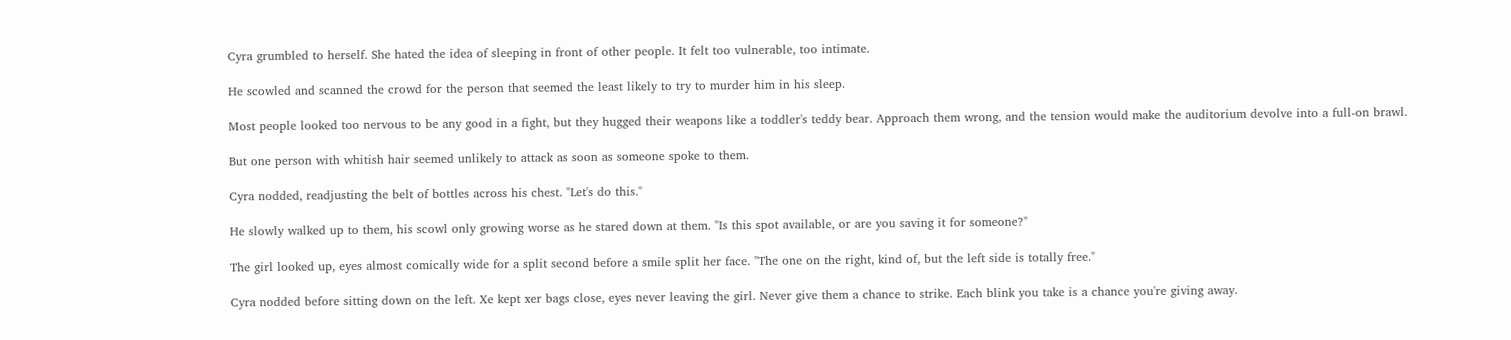Cyra grumbled to herself. She hated the idea of sleeping in front of other people. It felt too vulnerable, too intimate.

He scowled and scanned the crowd for the person that seemed the least likely to try to murder him in his sleep.

Most people looked too nervous to be any good in a fight, but they hugged their weapons like a toddler's teddy bear. Approach them wrong, and the tension would make the auditorium devolve into a full-on brawl.

But one person with whitish hair seemed unlikely to attack as soon as someone spoke to them.

Cyra nodded, readjusting the belt of bottles across his chest. "Let's do this."

He slowly walked up to them, his scowl only growing worse as he stared down at them. "Is this spot available, or are you saving it for someone?"

The girl looked up, eyes almost comically wide for a split second before a smile split her face. "The one on the right, kind of, but the left side is totally free."

Cyra nodded before sitting down on the left. Xe kept xer bags close, eyes never leaving the girl. Never give them a chance to strike. Each blink you take is a chance you're giving away.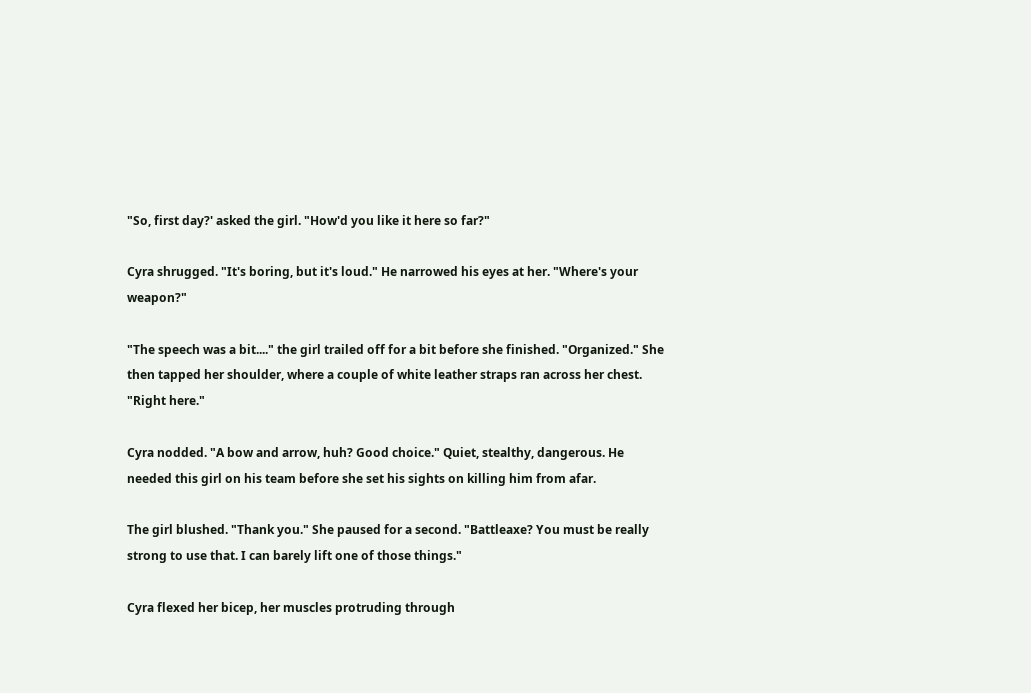"So, first day?' asked the girl. "How'd you like it here so far?"

Cyra shrugged. "It's boring, but it's loud." He narrowed his eyes at her. "Where's your weapon?"

"The speech was a bit...." the girl trailed off for a bit before she finished. "Organized." She then tapped her shoulder, where a couple of white leather straps ran across her chest. "Right here."

Cyra nodded. "A bow and arrow, huh? Good choice." Quiet, stealthy, dangerous. He needed this girl on his team before she set his sights on killing him from afar.

The girl blushed. "Thank you." She paused for a second. "Battleaxe? You must be really strong to use that. I can barely lift one of those things."

Cyra flexed her bicep, her muscles protruding through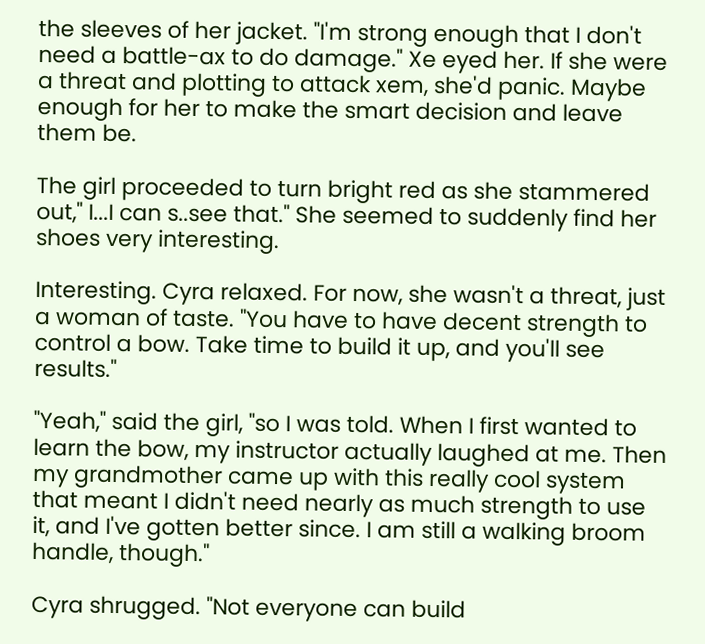the sleeves of her jacket. "I'm strong enough that I don't need a battle-ax to do damage." Xe eyed her. If she were a threat and plotting to attack xem, she'd panic. Maybe enough for her to make the smart decision and leave them be.

The girl proceeded to turn bright red as she stammered out," I...I can s..see that." She seemed to suddenly find her shoes very interesting.

Interesting. Cyra relaxed. For now, she wasn't a threat, just a woman of taste. "You have to have decent strength to control a bow. Take time to build it up, and you'll see results."

"Yeah," said the girl, "so I was told. When I first wanted to learn the bow, my instructor actually laughed at me. Then my grandmother came up with this really cool system that meant I didn't need nearly as much strength to use it, and I've gotten better since. I am still a walking broom handle, though."

Cyra shrugged. "Not everyone can build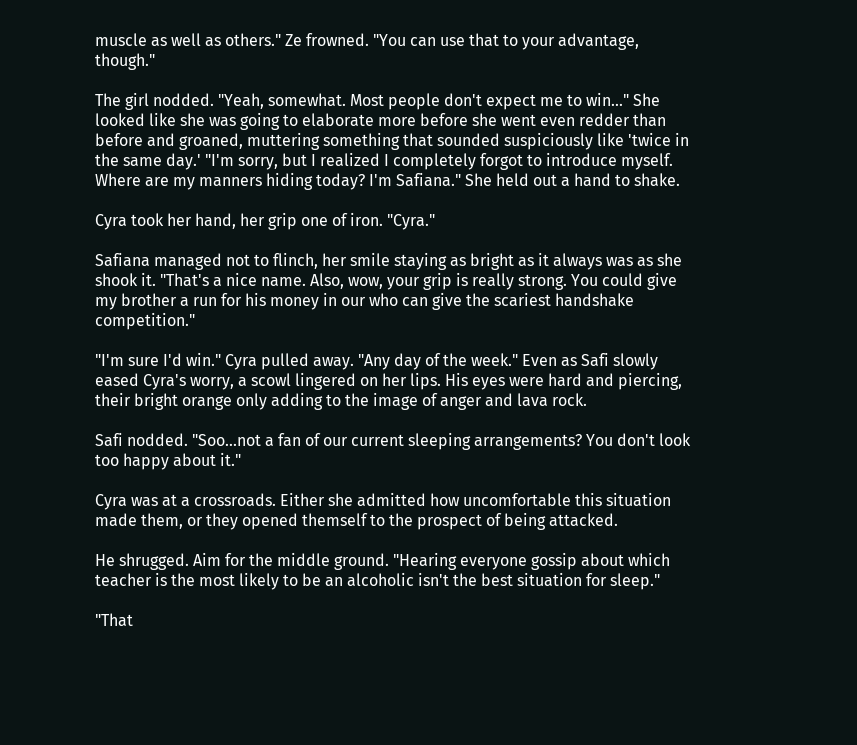muscle as well as others." Ze frowned. "You can use that to your advantage, though."

The girl nodded. "Yeah, somewhat. Most people don't expect me to win..." She looked like she was going to elaborate more before she went even redder than before and groaned, muttering something that sounded suspiciously like 'twice in the same day.' "I'm sorry, but I realized I completely forgot to introduce myself. Where are my manners hiding today? I'm Safiana." She held out a hand to shake.

Cyra took her hand, her grip one of iron. "Cyra."

Safiana managed not to flinch, her smile staying as bright as it always was as she shook it. "That's a nice name. Also, wow, your grip is really strong. You could give my brother a run for his money in our who can give the scariest handshake competition."

"I'm sure I'd win." Cyra pulled away. "Any day of the week." Even as Safi slowly eased Cyra's worry, a scowl lingered on her lips. His eyes were hard and piercing, their bright orange only adding to the image of anger and lava rock.

Safi nodded. "Soo...not a fan of our current sleeping arrangements? You don't look too happy about it."

Cyra was at a crossroads. Either she admitted how uncomfortable this situation made them, or they opened themself to the prospect of being attacked.

He shrugged. Aim for the middle ground. "Hearing everyone gossip about which teacher is the most likely to be an alcoholic isn't the best situation for sleep."

"That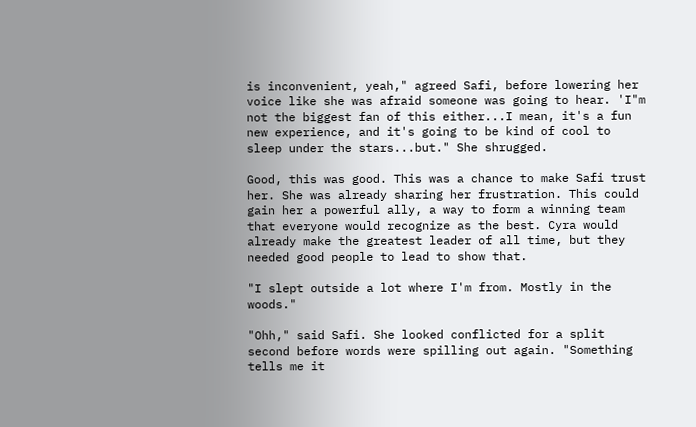is inconvenient, yeah," agreed Safi, before lowering her voice like she was afraid someone was going to hear. 'I"m not the biggest fan of this either...I mean, it's a fun new experience, and it's going to be kind of cool to sleep under the stars...but." She shrugged.

Good, this was good. This was a chance to make Safi trust her. She was already sharing her frustration. This could gain her a powerful ally, a way to form a winning team that everyone would recognize as the best. Cyra would already make the greatest leader of all time, but they needed good people to lead to show that.

"I slept outside a lot where I'm from. Mostly in the woods."

"Ohh," said Safi. She looked conflicted for a split second before words were spilling out again. "Something tells me it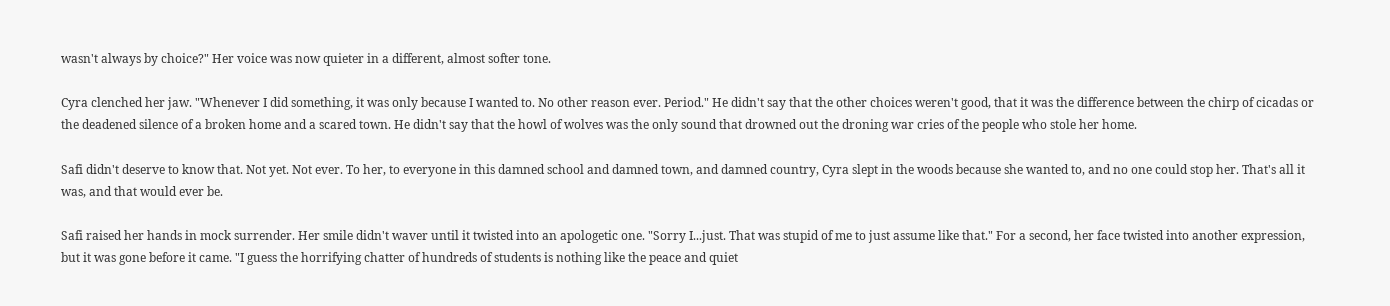wasn't always by choice?" Her voice was now quieter in a different, almost softer tone.

Cyra clenched her jaw. "Whenever I did something, it was only because I wanted to. No other reason ever. Period." He didn't say that the other choices weren't good, that it was the difference between the chirp of cicadas or the deadened silence of a broken home and a scared town. He didn't say that the howl of wolves was the only sound that drowned out the droning war cries of the people who stole her home.

Safi didn't deserve to know that. Not yet. Not ever. To her, to everyone in this damned school and damned town, and damned country, Cyra slept in the woods because she wanted to, and no one could stop her. That's all it was, and that would ever be.

Safi raised her hands in mock surrender. Her smile didn't waver until it twisted into an apologetic one. "Sorry I...just. That was stupid of me to just assume like that." For a second, her face twisted into another expression, but it was gone before it came. "I guess the horrifying chatter of hundreds of students is nothing like the peace and quiet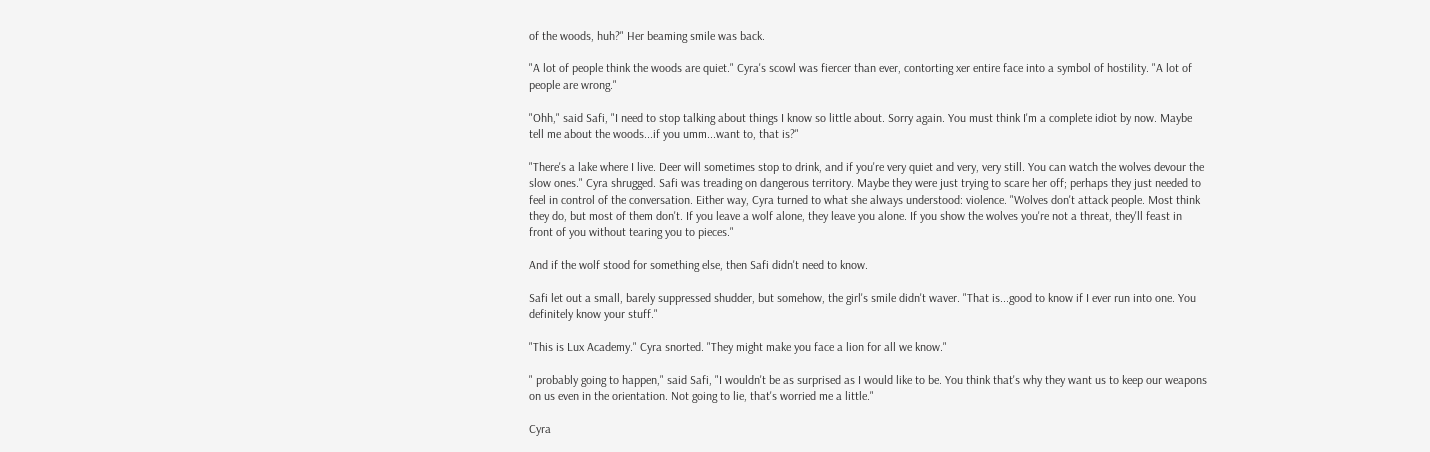of the woods, huh?" Her beaming smile was back.

"A lot of people think the woods are quiet." Cyra's scowl was fiercer than ever, contorting xer entire face into a symbol of hostility. "A lot of people are wrong."

"Ohh," said Safi, "I need to stop talking about things I know so little about. Sorry again. You must think I'm a complete idiot by now. Maybe tell me about the woods...if you umm...want to, that is?"

"There's a lake where I live. Deer will sometimes stop to drink, and if you're very quiet and very, very still. You can watch the wolves devour the slow ones." Cyra shrugged. Safi was treading on dangerous territory. Maybe they were just trying to scare her off; perhaps they just needed to feel in control of the conversation. Either way, Cyra turned to what she always understood: violence. "Wolves don't attack people. Most think they do, but most of them don't. If you leave a wolf alone, they leave you alone. If you show the wolves you're not a threat, they'll feast in front of you without tearing you to pieces."

And if the wolf stood for something else, then Safi didn't need to know.

Safi let out a small, barely suppressed shudder, but somehow, the girl's smile didn't waver. "That is...good to know if I ever run into one. You definitely know your stuff."

"This is Lux Academy." Cyra snorted. "They might make you face a lion for all we know."

" probably going to happen," said Safi, "I wouldn't be as surprised as I would like to be. You think that's why they want us to keep our weapons on us even in the orientation. Not going to lie, that's worried me a little."

Cyra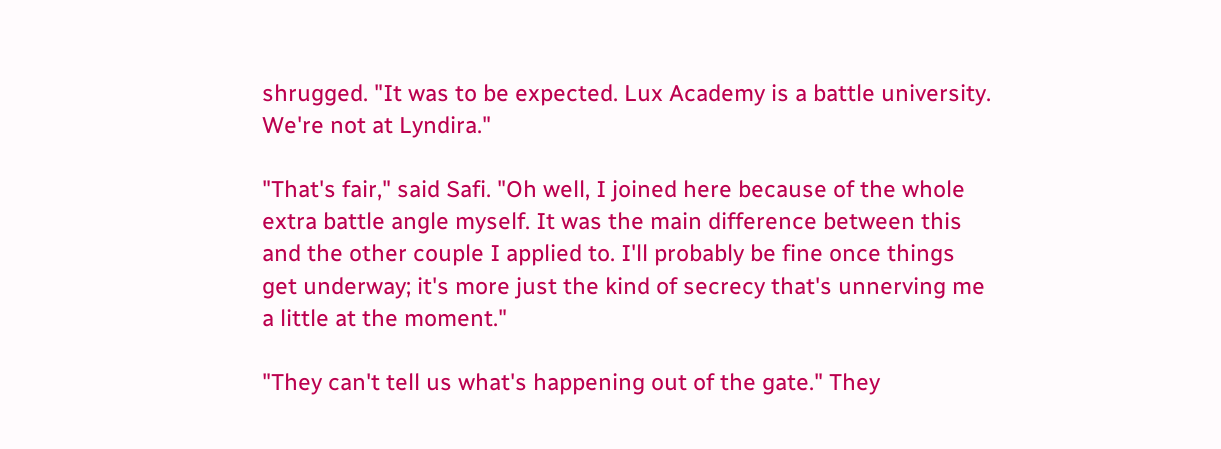shrugged. "It was to be expected. Lux Academy is a battle university. We're not at Lyndira."

"That's fair," said Safi. "Oh well, I joined here because of the whole extra battle angle myself. It was the main difference between this and the other couple I applied to. I'll probably be fine once things get underway; it's more just the kind of secrecy that's unnerving me a little at the moment."

"They can't tell us what's happening out of the gate." They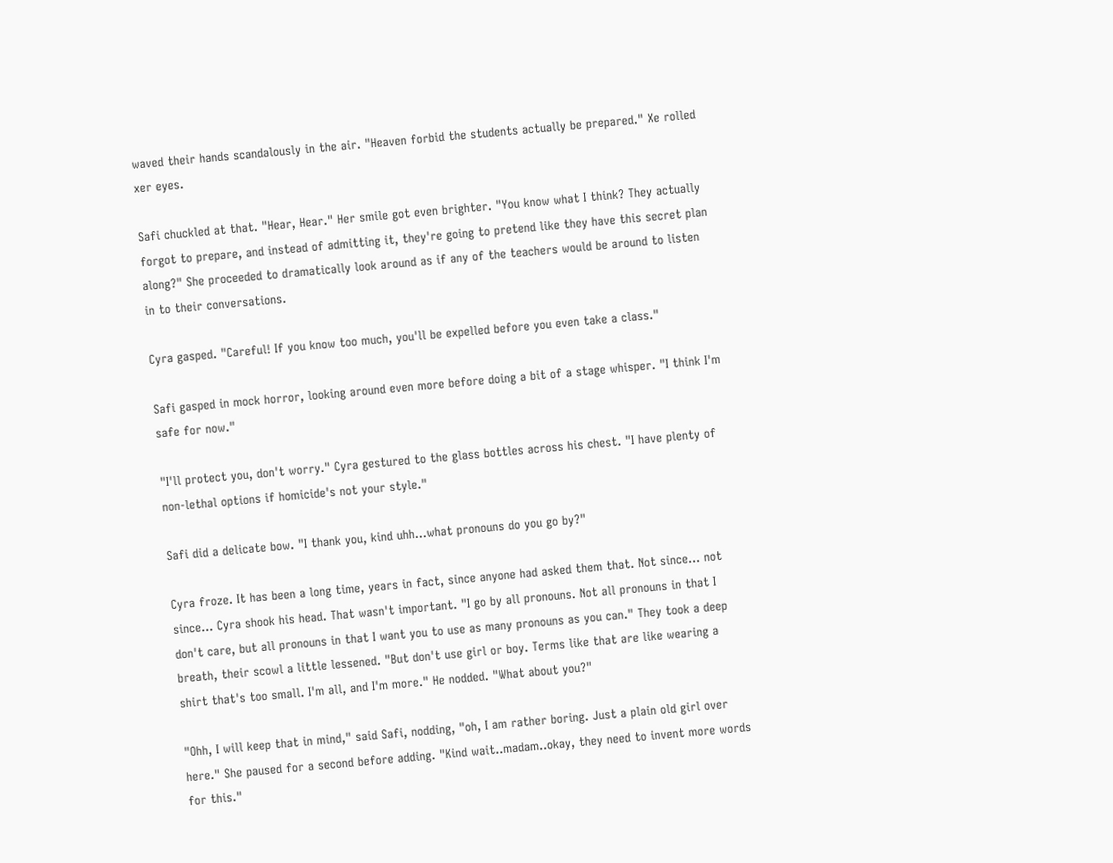waved their hands scandalously in the air. "Heaven forbid the students actually be prepared." Xe rolled xer eyes.

Safi chuckled at that. "Hear, Hear." Her smile got even brighter. "You know what I think? They actually forgot to prepare, and instead of admitting it, they're going to pretend like they have this secret plan along?" She proceeded to dramatically look around as if any of the teachers would be around to listen in to their conversations.

Cyra gasped. "Careful! If you know too much, you'll be expelled before you even take a class."

Safi gasped in mock horror, looking around even more before doing a bit of a stage whisper. "I think I'm safe for now."

"I'll protect you, don't worry." Cyra gestured to the glass bottles across his chest. "I have plenty of non-lethal options if homicide's not your style."

Safi did a delicate bow. "I thank you, kind uhh...what pronouns do you go by?"

Cyra froze. It has been a long time, years in fact, since anyone had asked them that. Not since... not since... Cyra shook his head. That wasn't important. "I go by all pronouns. Not all pronouns in that I don't care, but all pronouns in that I want you to use as many pronouns as you can." They took a deep breath, their scowl a little lessened. "But don't use girl or boy. Terms like that are like wearing a shirt that's too small. I'm all, and I'm more." He nodded. "What about you?"

"Ohh, I will keep that in mind," said Safi, nodding, "oh, I am rather boring. Just a plain old girl over here." She paused for a second before adding. "Kind wait..madam..okay, they need to invent more words for this."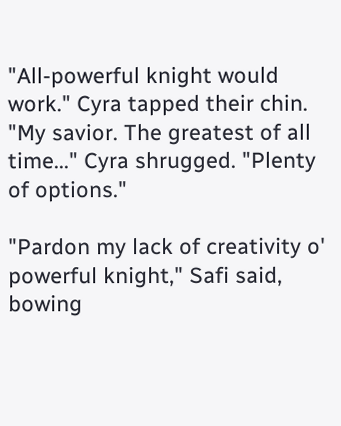"All-powerful knight would work." Cyra tapped their chin. "My savior. The greatest of all time..." Cyra shrugged. "Plenty of options."

"Pardon my lack of creativity o' powerful knight," Safi said, bowing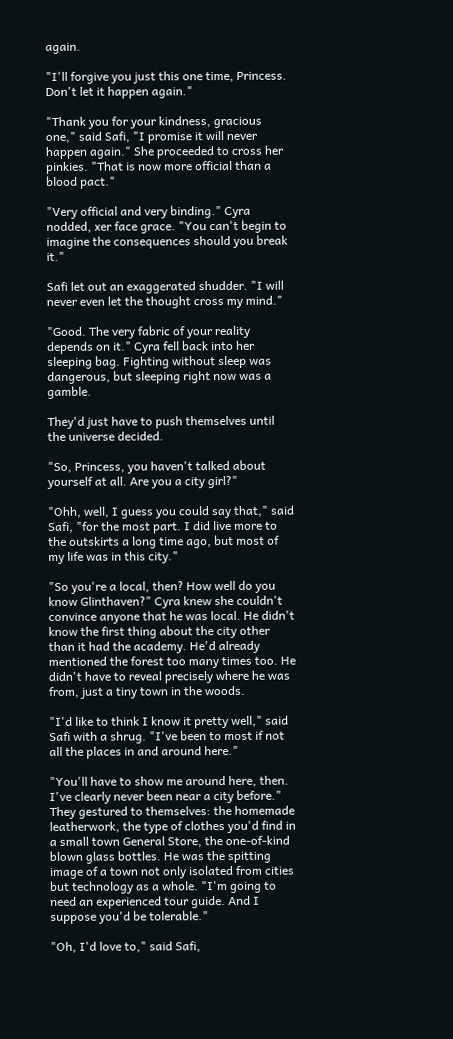again.

"I'll forgive you just this one time, Princess. Don't let it happen again."

"Thank you for your kindness, gracious one," said Safi, "I promise it will never happen again." She proceeded to cross her pinkies. "That is now more official than a blood pact."

"Very official and very binding." Cyra nodded, xer face grace. "You can't begin to imagine the consequences should you break it."

Safi let out an exaggerated shudder. "I will never even let the thought cross my mind."

"Good. The very fabric of your reality depends on it." Cyra fell back into her sleeping bag. Fighting without sleep was dangerous, but sleeping right now was a gamble.

They'd just have to push themselves until the universe decided.

"So, Princess, you haven't talked about yourself at all. Are you a city girl?"

"Ohh, well, I guess you could say that," said Safi, "for the most part. I did live more to the outskirts a long time ago, but most of my life was in this city."

"So you're a local, then? How well do you know Glinthaven?" Cyra knew she couldn't convince anyone that he was local. He didn't know the first thing about the city other than it had the academy. He'd already mentioned the forest too many times too. He didn't have to reveal precisely where he was from, just a tiny town in the woods.

"I'd like to think I know it pretty well," said Safi with a shrug. "I've been to most if not all the places in and around here."

"You'll have to show me around here, then. I've clearly never been near a city before." They gestured to themselves: the homemade leatherwork, the type of clothes you'd find in a small town General Store, the one-of-kind blown glass bottles. He was the spitting image of a town not only isolated from cities but technology as a whole. "I'm going to need an experienced tour guide. And I suppose you'd be tolerable."

"Oh, I'd love to," said Safi,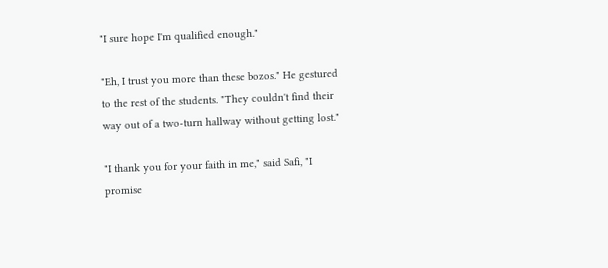"I sure hope I'm qualified enough."

"Eh, I trust you more than these bozos." He gestured to the rest of the students. "They couldn't find their way out of a two-turn hallway without getting lost."

"I thank you for your faith in me," said Safi, "I promise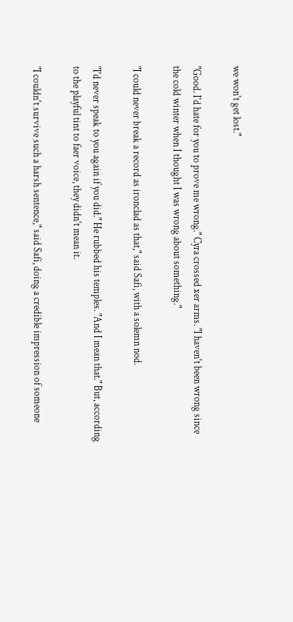we won't get lost."

"Good. I'd hate for you to prove me wrong." Cyra crossed xer arms. "I haven't been wrong since the cold winter when I thought I was wrong about something."

"I could never break a record as ironclad as that," said Safi, with a solemn nod.

"I'd never speak to you again if you did." He rubbed his temples. "And I mean that." But, according to the playful tint to faer voice, they didn't mean it.

"I couldn't survive such a harsh sentence," said Safi, doing a credible impression of someone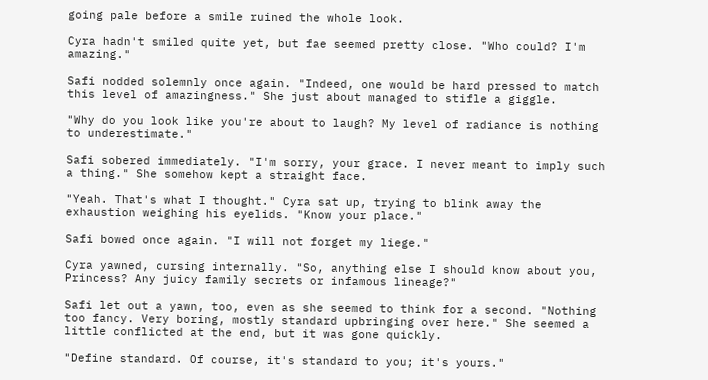going pale before a smile ruined the whole look.

Cyra hadn't smiled quite yet, but fae seemed pretty close. "Who could? I'm amazing."

Safi nodded solemnly once again. "Indeed, one would be hard pressed to match this level of amazingness." She just about managed to stifle a giggle.

"Why do you look like you're about to laugh? My level of radiance is nothing to underestimate."

Safi sobered immediately. "I'm sorry, your grace. I never meant to imply such a thing." She somehow kept a straight face.

"Yeah. That's what I thought." Cyra sat up, trying to blink away the exhaustion weighing his eyelids. "Know your place."

Safi bowed once again. "I will not forget my liege."

Cyra yawned, cursing internally. "So, anything else I should know about you, Princess? Any juicy family secrets or infamous lineage?"

Safi let out a yawn, too, even as she seemed to think for a second. "Nothing too fancy. Very boring, mostly standard upbringing over here." She seemed a little conflicted at the end, but it was gone quickly.

"Define standard. Of course, it's standard to you; it's yours."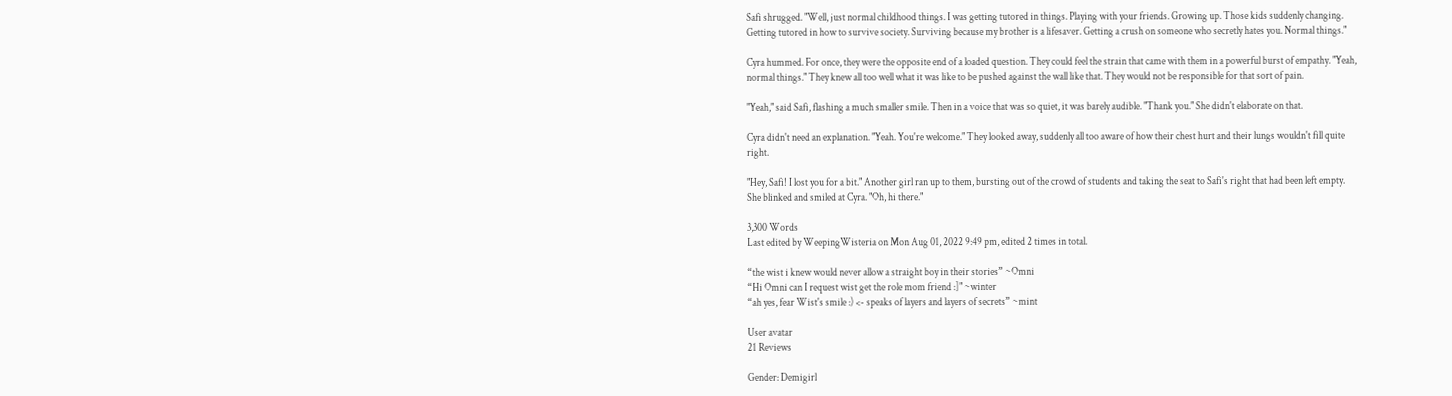Safi shrugged. "Well, just normal childhood things. I was getting tutored in things. Playing with your friends. Growing up. Those kids suddenly changing. Getting tutored in how to survive society. Surviving because my brother is a lifesaver. Getting a crush on someone who secretly hates you. Normal things."

Cyra hummed. For once, they were the opposite end of a loaded question. They could feel the strain that came with them in a powerful burst of empathy. "Yeah, normal things." They knew all too well what it was like to be pushed against the wall like that. They would not be responsible for that sort of pain.

"Yeah," said Safi, flashing a much smaller smile. Then in a voice that was so quiet, it was barely audible. "Thank you." She didn't elaborate on that.

Cyra didn't need an explanation. "Yeah. You're welcome." They looked away, suddenly all too aware of how their chest hurt and their lungs wouldn't fill quite right.

"Hey, Safi! I lost you for a bit." Another girl ran up to them, bursting out of the crowd of students and taking the seat to Safi's right that had been left empty. She blinked and smiled at Cyra. "Oh, hi there."

3,300 Words
Last edited by WeepingWisteria on Mon Aug 01, 2022 9:49 pm, edited 2 times in total.

“the wist i knew would never allow a straight boy in their stories” ~Omni
“Hi Omni can I request wist get the role mom friend :]" ~winter
“ah yes, fear Wist's smile :) <- speaks of layers and layers of secrets” ~mint

User avatar
21 Reviews

Gender: Demigirl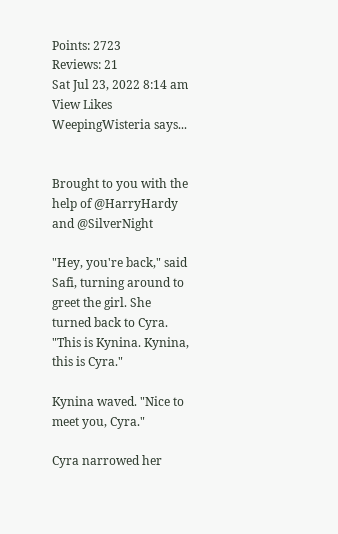Points: 2723
Reviews: 21
Sat Jul 23, 2022 8:14 am
View Likes
WeepingWisteria says...


Brought to you with the help of @HarryHardy and @SilverNight

"Hey, you're back," said Safi, turning around to greet the girl. She turned back to Cyra. "This is Kynina. Kynina, this is Cyra."

Kynina waved. "Nice to meet you, Cyra."

Cyra narrowed her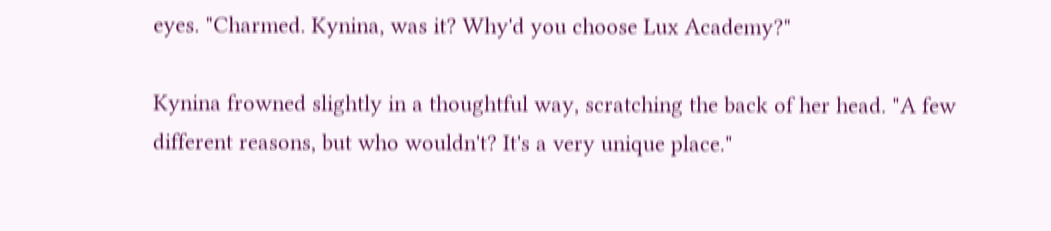eyes. "Charmed. Kynina, was it? Why'd you choose Lux Academy?"

Kynina frowned slightly in a thoughtful way, scratching the back of her head. "A few different reasons, but who wouldn't? It's a very unique place."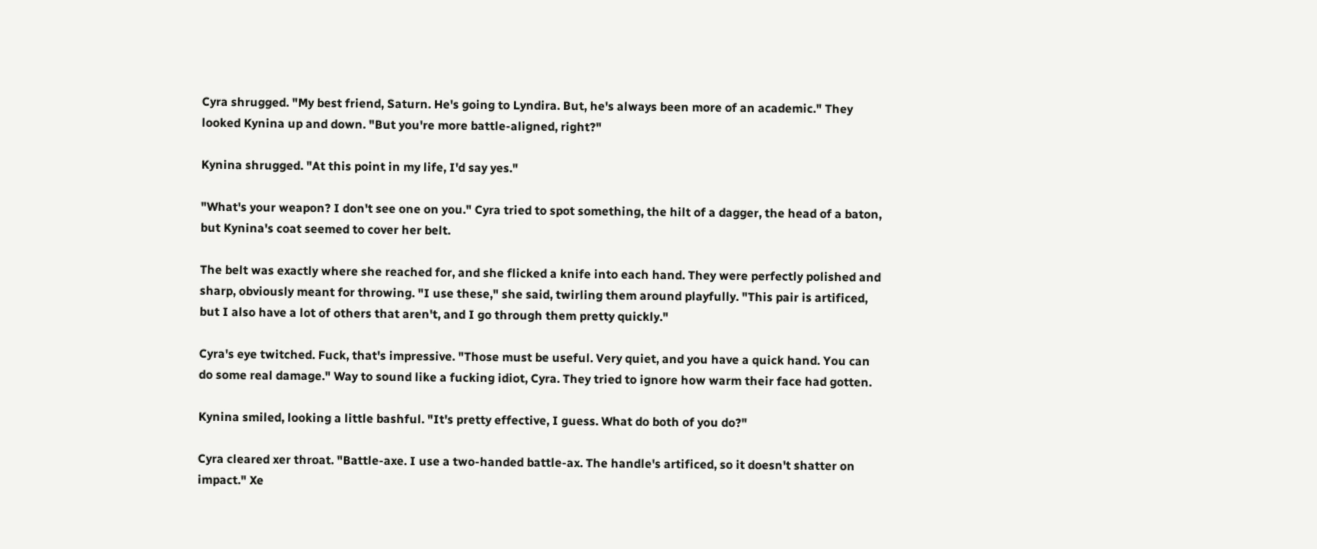Cyra shrugged. "My best friend, Saturn. He's going to Lyndira. But, he's always been more of an academic." They looked Kynina up and down. "But you're more battle-aligned, right?"

Kynina shrugged. "At this point in my life, I'd say yes."

"What's your weapon? I don't see one on you." Cyra tried to spot something, the hilt of a dagger, the head of a baton, but Kynina's coat seemed to cover her belt.

The belt was exactly where she reached for, and she flicked a knife into each hand. They were perfectly polished and sharp, obviously meant for throwing. "I use these," she said, twirling them around playfully. "This pair is artificed, but I also have a lot of others that aren't, and I go through them pretty quickly."

Cyra's eye twitched. Fuck, that's impressive. "Those must be useful. Very quiet, and you have a quick hand. You can do some real damage." Way to sound like a fucking idiot, Cyra. They tried to ignore how warm their face had gotten.

Kynina smiled, looking a little bashful. "It's pretty effective, I guess. What do both of you do?"

Cyra cleared xer throat. "Battle-axe. I use a two-handed battle-ax. The handle's artificed, so it doesn't shatter on impact." Xe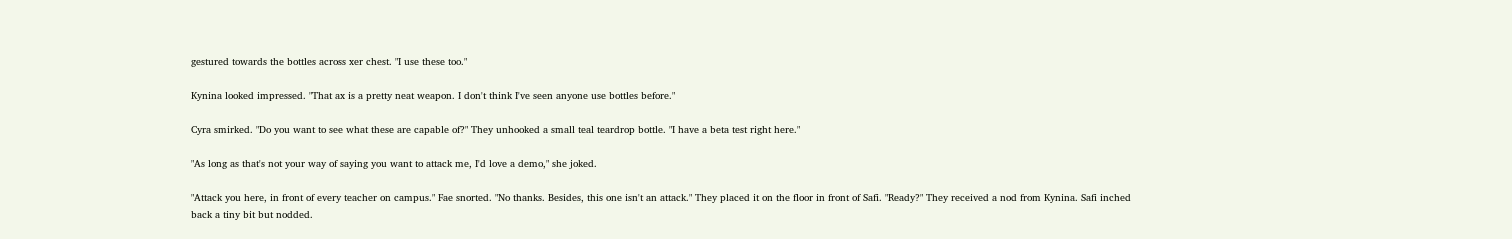gestured towards the bottles across xer chest. "I use these too."

Kynina looked impressed. "That ax is a pretty neat weapon. I don't think I've seen anyone use bottles before."

Cyra smirked. "Do you want to see what these are capable of?" They unhooked a small teal teardrop bottle. "I have a beta test right here."

"As long as that's not your way of saying you want to attack me, I'd love a demo," she joked.

"Attack you here, in front of every teacher on campus." Fae snorted. "No thanks. Besides, this one isn't an attack." They placed it on the floor in front of Safi. "Ready?" They received a nod from Kynina. Safi inched back a tiny bit but nodded.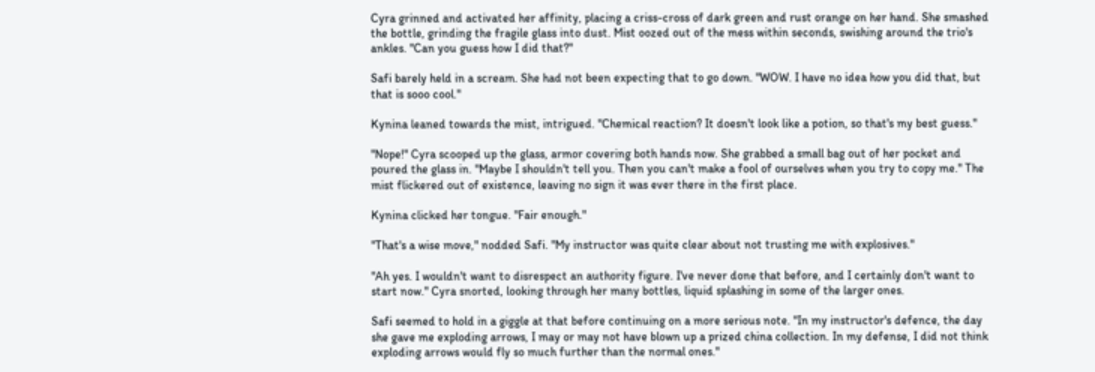Cyra grinned and activated her affinity, placing a criss-cross of dark green and rust orange on her hand. She smashed the bottle, grinding the fragile glass into dust. Mist oozed out of the mess within seconds, swishing around the trio's ankles. "Can you guess how I did that?"

Safi barely held in a scream. She had not been expecting that to go down. "WOW. I have no idea how you did that, but that is sooo cool."

Kynina leaned towards the mist, intrigued. "Chemical reaction? It doesn't look like a potion, so that's my best guess."

"Nope!" Cyra scooped up the glass, armor covering both hands now. She grabbed a small bag out of her pocket and poured the glass in. "Maybe I shouldn't tell you. Then you can't make a fool of ourselves when you try to copy me." The mist flickered out of existence, leaving no sign it was ever there in the first place.

Kynina clicked her tongue. "Fair enough."

"That's a wise move," nodded Safi. "My instructor was quite clear about not trusting me with explosives."

"Ah yes. I wouldn't want to disrespect an authority figure. I've never done that before, and I certainly don't want to start now." Cyra snorted, looking through her many bottles, liquid splashing in some of the larger ones.

Safi seemed to hold in a giggle at that before continuing on a more serious note. "In my instructor's defence, the day she gave me exploding arrows, I may or may not have blown up a prized china collection. In my defense, I did not think exploding arrows would fly so much further than the normal ones."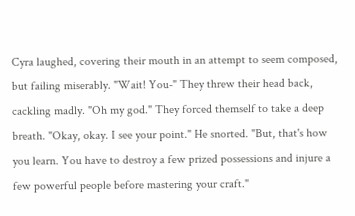Cyra laughed, covering their mouth in an attempt to seem composed, but failing miserably. "Wait! You-" They threw their head back, cackling madly. "Oh my god." They forced themself to take a deep breath. "Okay, okay. I see your point." He snorted. "But, that's how you learn. You have to destroy a few prized possessions and injure a few powerful people before mastering your craft."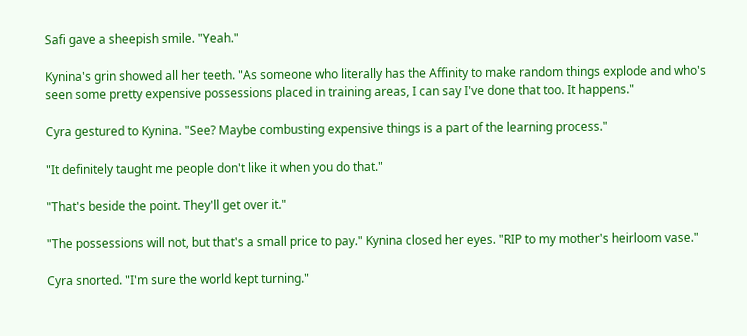Safi gave a sheepish smile. "Yeah."

Kynina's grin showed all her teeth. "As someone who literally has the Affinity to make random things explode and who's seen some pretty expensive possessions placed in training areas, I can say I've done that too. It happens."

Cyra gestured to Kynina. "See? Maybe combusting expensive things is a part of the learning process."

"It definitely taught me people don't like it when you do that."

"That's beside the point. They'll get over it."

"The possessions will not, but that's a small price to pay." Kynina closed her eyes. "RIP to my mother's heirloom vase."

Cyra snorted. "I'm sure the world kept turning."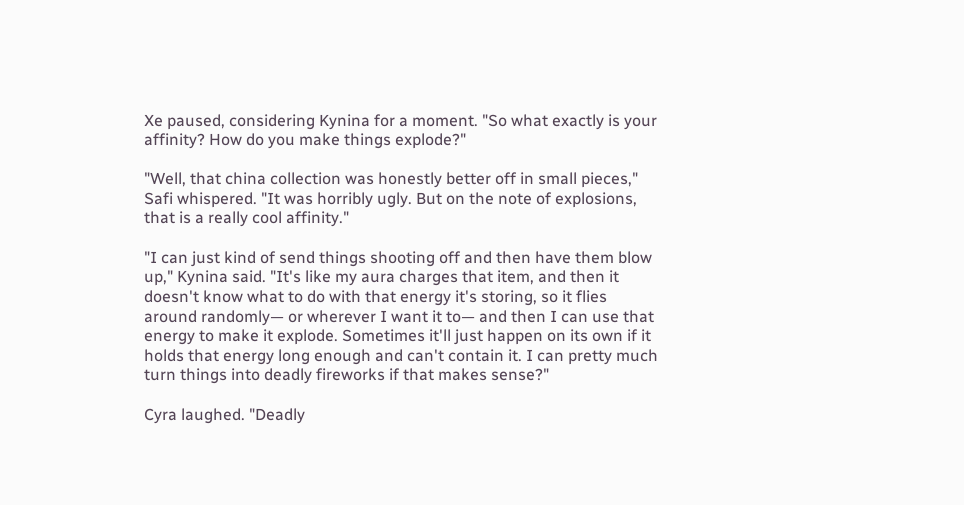Xe paused, considering Kynina for a moment. "So what exactly is your affinity? How do you make things explode?"

"Well, that china collection was honestly better off in small pieces," Safi whispered. "It was horribly ugly. But on the note of explosions, that is a really cool affinity."

"I can just kind of send things shooting off and then have them blow up," Kynina said. "It's like my aura charges that item, and then it doesn't know what to do with that energy it's storing, so it flies around randomly— or wherever I want it to— and then I can use that energy to make it explode. Sometimes it'll just happen on its own if it holds that energy long enough and can't contain it. I can pretty much turn things into deadly fireworks if that makes sense?"

Cyra laughed. "Deadly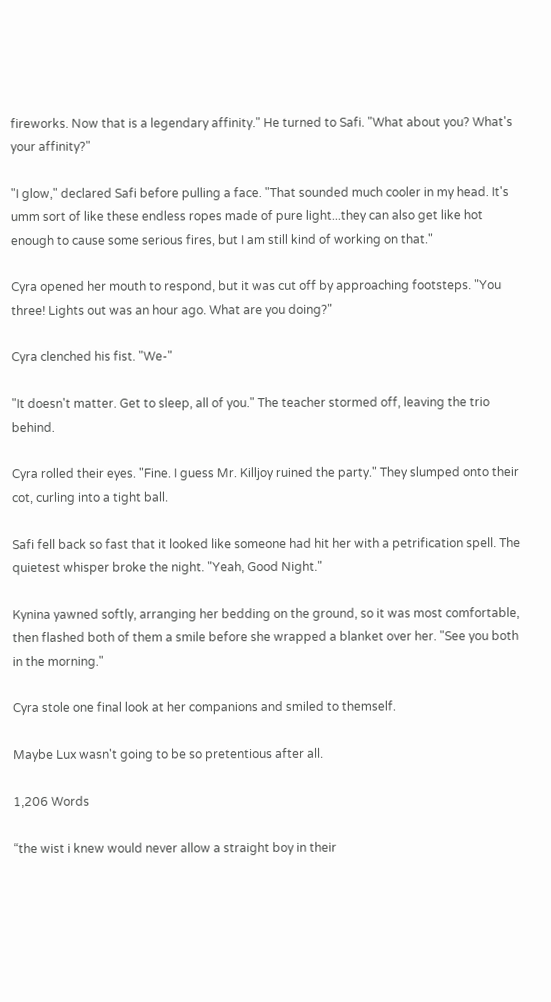fireworks. Now that is a legendary affinity." He turned to Safi. "What about you? What's your affinity?"

"I glow," declared Safi before pulling a face. "That sounded much cooler in my head. It's umm sort of like these endless ropes made of pure light...they can also get like hot enough to cause some serious fires, but I am still kind of working on that."

Cyra opened her mouth to respond, but it was cut off by approaching footsteps. "You three! Lights out was an hour ago. What are you doing?"

Cyra clenched his fist. "We-"

"It doesn't matter. Get to sleep, all of you." The teacher stormed off, leaving the trio behind.

Cyra rolled their eyes. "Fine. I guess Mr. Killjoy ruined the party." They slumped onto their cot, curling into a tight ball.

Safi fell back so fast that it looked like someone had hit her with a petrification spell. The quietest whisper broke the night. "Yeah, Good Night."

Kynina yawned softly, arranging her bedding on the ground, so it was most comfortable, then flashed both of them a smile before she wrapped a blanket over her. "See you both in the morning."

Cyra stole one final look at her companions and smiled to themself.

Maybe Lux wasn't going to be so pretentious after all.

1,206 Words

“the wist i knew would never allow a straight boy in their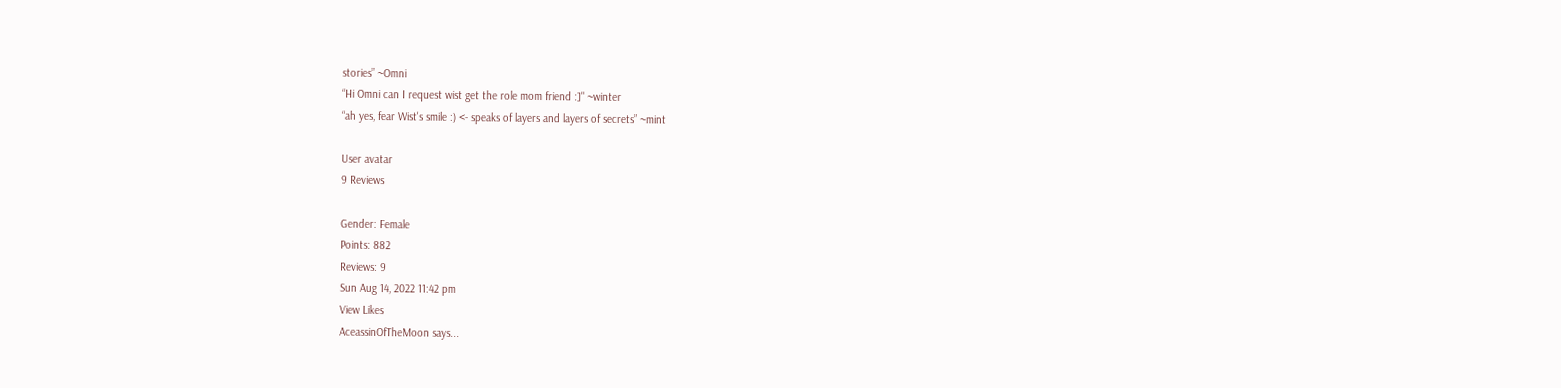stories” ~Omni
“Hi Omni can I request wist get the role mom friend :]" ~winter
“ah yes, fear Wist's smile :) <- speaks of layers and layers of secrets” ~mint

User avatar
9 Reviews

Gender: Female
Points: 882
Reviews: 9
Sun Aug 14, 2022 11:42 pm
View Likes
AceassinOfTheMoon says...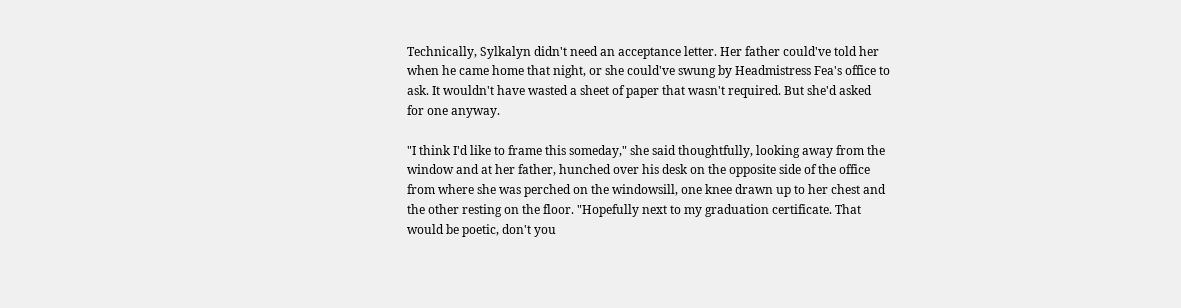Technically, Sylkalyn didn't need an acceptance letter. Her father could've told her when he came home that night, or she could've swung by Headmistress Fea's office to ask. It wouldn't have wasted a sheet of paper that wasn't required. But she'd asked for one anyway.

"I think I'd like to frame this someday," she said thoughtfully, looking away from the window and at her father, hunched over his desk on the opposite side of the office from where she was perched on the windowsill, one knee drawn up to her chest and the other resting on the floor. "Hopefully next to my graduation certificate. That would be poetic, don't you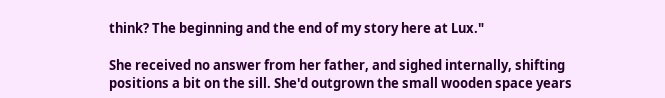think? The beginning and the end of my story here at Lux."

She received no answer from her father, and sighed internally, shifting positions a bit on the sill. She'd outgrown the small wooden space years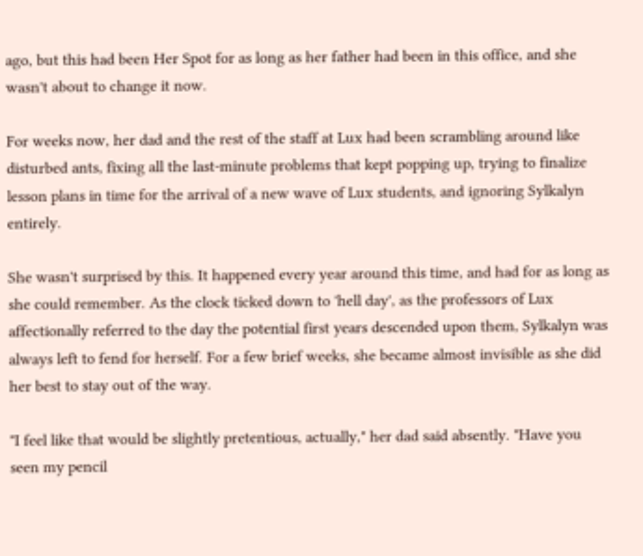ago, but this had been Her Spot for as long as her father had been in this office, and she wasn't about to change it now.

For weeks now, her dad and the rest of the staff at Lux had been scrambling around like disturbed ants, fixing all the last-minute problems that kept popping up, trying to finalize lesson plans in time for the arrival of a new wave of Lux students, and ignoring Sylkalyn entirely.

She wasn't surprised by this. It happened every year around this time, and had for as long as she could remember. As the clock ticked down to 'hell day', as the professors of Lux affectionally referred to the day the potential first years descended upon them, Sylkalyn was always left to fend for herself. For a few brief weeks, she became almost invisible as she did her best to stay out of the way.

"I feel like that would be slightly pretentious, actually," her dad said absently. "Have you seen my pencil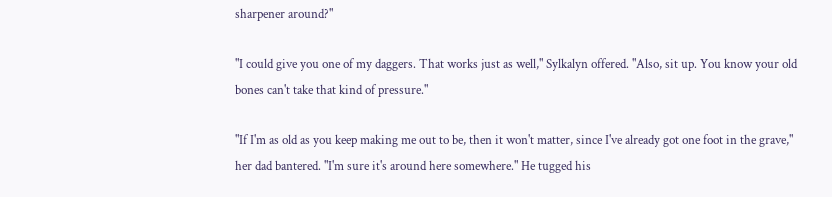sharpener around?"

"I could give you one of my daggers. That works just as well," Sylkalyn offered. "Also, sit up. You know your old bones can't take that kind of pressure."

"If I'm as old as you keep making me out to be, then it won't matter, since I've already got one foot in the grave," her dad bantered. "I'm sure it's around here somewhere." He tugged his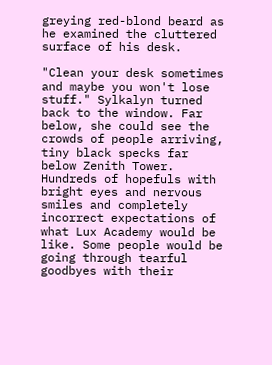greying red-blond beard as he examined the cluttered surface of his desk.

"Clean your desk sometimes and maybe you won't lose stuff." Sylkalyn turned back to the window. Far below, she could see the crowds of people arriving, tiny black specks far below Zenith Tower. Hundreds of hopefuls with bright eyes and nervous smiles and completely incorrect expectations of what Lux Academy would be like. Some people would be going through tearful goodbyes with their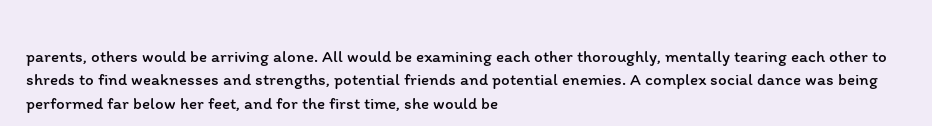parents, others would be arriving alone. All would be examining each other thoroughly, mentally tearing each other to shreds to find weaknesses and strengths, potential friends and potential enemies. A complex social dance was being performed far below her feet, and for the first time, she would be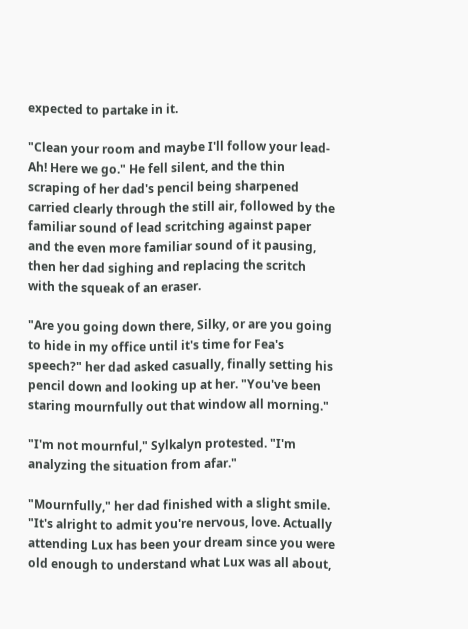expected to partake in it.

"Clean your room and maybe I'll follow your lead- Ah! Here we go." He fell silent, and the thin scraping of her dad's pencil being sharpened carried clearly through the still air, followed by the familiar sound of lead scritching against paper and the even more familiar sound of it pausing, then her dad sighing and replacing the scritch with the squeak of an eraser.

"Are you going down there, Silky, or are you going to hide in my office until it's time for Fea's speech?" her dad asked casually, finally setting his pencil down and looking up at her. "You've been staring mournfully out that window all morning."

"I'm not mournful," Sylkalyn protested. "I'm analyzing the situation from afar."

"Mournfully," her dad finished with a slight smile. "It's alright to admit you're nervous, love. Actually attending Lux has been your dream since you were old enough to understand what Lux was all about,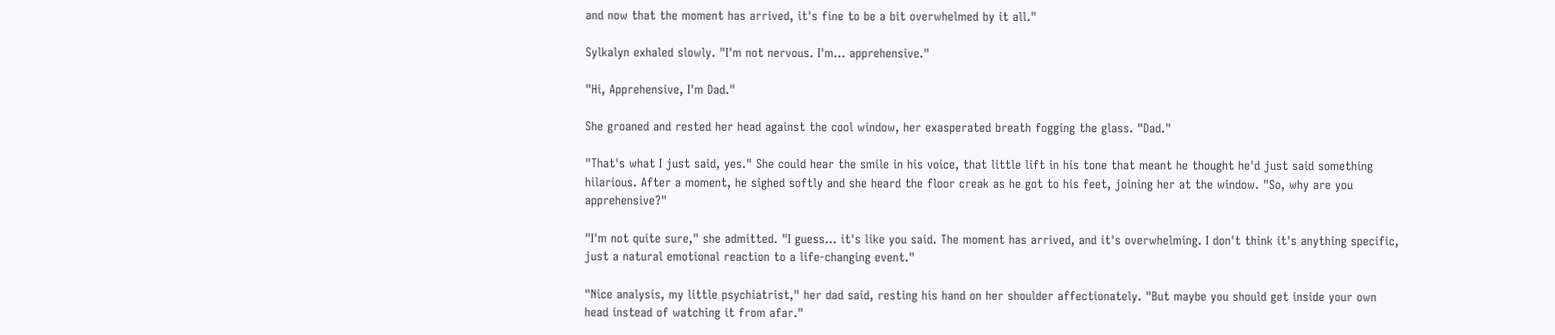and now that the moment has arrived, it's fine to be a bit overwhelmed by it all."

Sylkalyn exhaled slowly. "I'm not nervous. I'm... apprehensive."

"Hi, Apprehensive, I'm Dad."

She groaned and rested her head against the cool window, her exasperated breath fogging the glass. "Dad."

"That's what I just said, yes." She could hear the smile in his voice, that little lift in his tone that meant he thought he'd just said something hilarious. After a moment, he sighed softly and she heard the floor creak as he got to his feet, joining her at the window. "So, why are you apprehensive?"

"I'm not quite sure," she admitted. "I guess... it's like you said. The moment has arrived, and it's overwhelming. I don't think it's anything specific, just a natural emotional reaction to a life-changing event."

"Nice analysis, my little psychiatrist," her dad said, resting his hand on her shoulder affectionately. "But maybe you should get inside your own head instead of watching it from afar."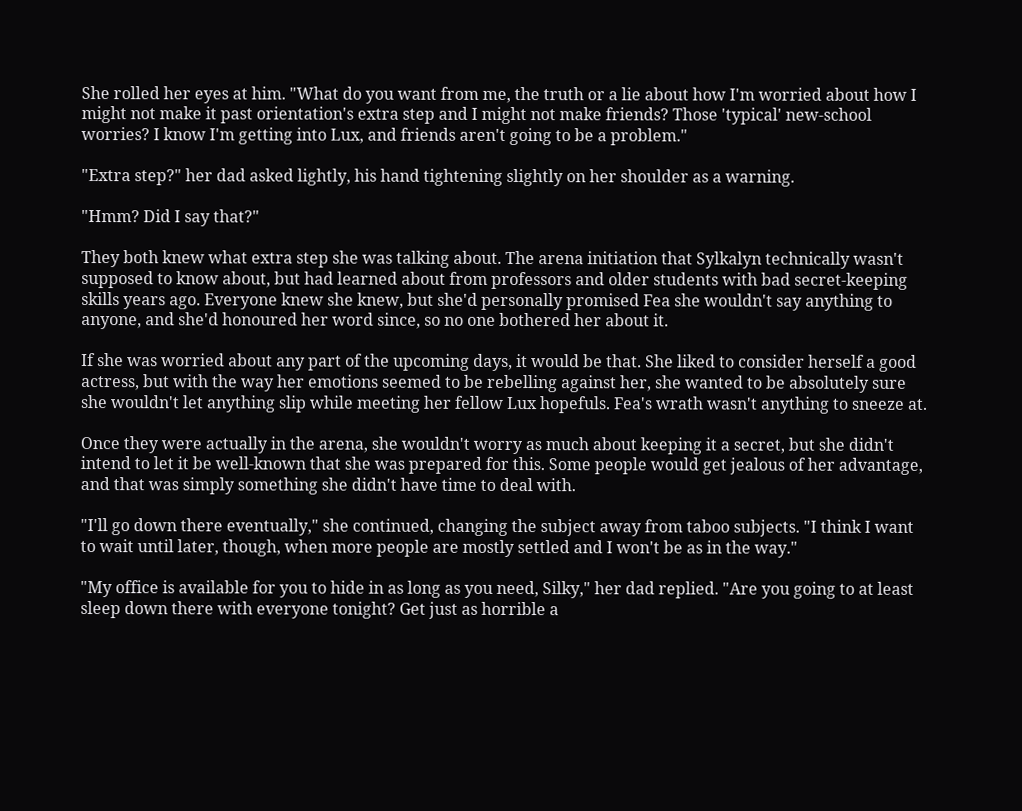She rolled her eyes at him. "What do you want from me, the truth or a lie about how I'm worried about how I might not make it past orientation's extra step and I might not make friends? Those 'typical' new-school worries? I know I'm getting into Lux, and friends aren't going to be a problem."

"Extra step?" her dad asked lightly, his hand tightening slightly on her shoulder as a warning.

"Hmm? Did I say that?"

They both knew what extra step she was talking about. The arena initiation that Sylkalyn technically wasn't supposed to know about, but had learned about from professors and older students with bad secret-keeping skills years ago. Everyone knew she knew, but she'd personally promised Fea she wouldn't say anything to anyone, and she'd honoured her word since, so no one bothered her about it.

If she was worried about any part of the upcoming days, it would be that. She liked to consider herself a good actress, but with the way her emotions seemed to be rebelling against her, she wanted to be absolutely sure she wouldn't let anything slip while meeting her fellow Lux hopefuls. Fea's wrath wasn't anything to sneeze at.

Once they were actually in the arena, she wouldn't worry as much about keeping it a secret, but she didn't intend to let it be well-known that she was prepared for this. Some people would get jealous of her advantage, and that was simply something she didn't have time to deal with.

"I'll go down there eventually," she continued, changing the subject away from taboo subjects. "I think I want to wait until later, though, when more people are mostly settled and I won't be as in the way."

"My office is available for you to hide in as long as you need, Silky," her dad replied. "Are you going to at least sleep down there with everyone tonight? Get just as horrible a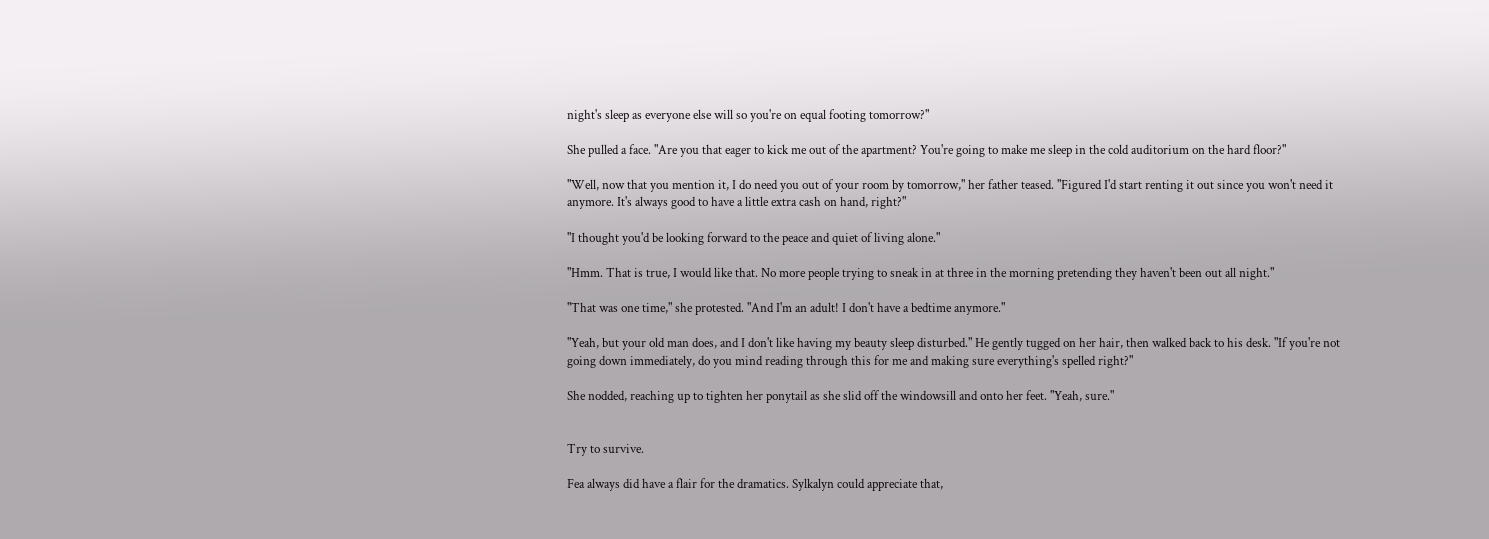night's sleep as everyone else will so you're on equal footing tomorrow?"

She pulled a face. "Are you that eager to kick me out of the apartment? You're going to make me sleep in the cold auditorium on the hard floor?"

"Well, now that you mention it, I do need you out of your room by tomorrow," her father teased. "Figured I'd start renting it out since you won't need it anymore. It's always good to have a little extra cash on hand, right?"

"I thought you'd be looking forward to the peace and quiet of living alone."

"Hmm. That is true, I would like that. No more people trying to sneak in at three in the morning pretending they haven't been out all night."

"That was one time," she protested. "And I'm an adult! I don't have a bedtime anymore."

"Yeah, but your old man does, and I don't like having my beauty sleep disturbed." He gently tugged on her hair, then walked back to his desk. "If you're not going down immediately, do you mind reading through this for me and making sure everything's spelled right?"

She nodded, reaching up to tighten her ponytail as she slid off the windowsill and onto her feet. "Yeah, sure."


Try to survive.

Fea always did have a flair for the dramatics. Sylkalyn could appreciate that,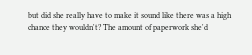but did she really have to make it sound like there was a high chance they wouldn't? The amount of paperwork she'd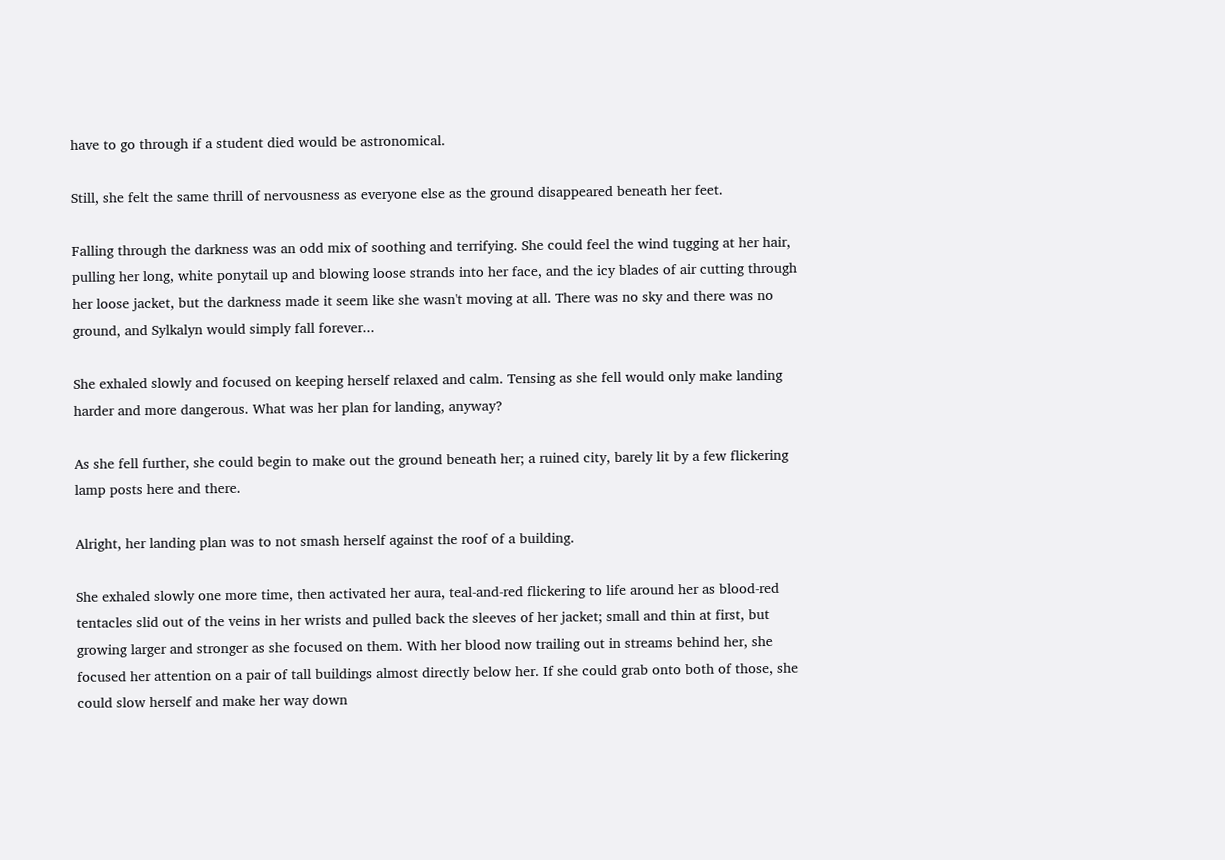have to go through if a student died would be astronomical.

Still, she felt the same thrill of nervousness as everyone else as the ground disappeared beneath her feet.

Falling through the darkness was an odd mix of soothing and terrifying. She could feel the wind tugging at her hair, pulling her long, white ponytail up and blowing loose strands into her face, and the icy blades of air cutting through her loose jacket, but the darkness made it seem like she wasn't moving at all. There was no sky and there was no ground, and Sylkalyn would simply fall forever...

She exhaled slowly and focused on keeping herself relaxed and calm. Tensing as she fell would only make landing harder and more dangerous. What was her plan for landing, anyway?

As she fell further, she could begin to make out the ground beneath her; a ruined city, barely lit by a few flickering lamp posts here and there.

Alright, her landing plan was to not smash herself against the roof of a building.

She exhaled slowly one more time, then activated her aura, teal-and-red flickering to life around her as blood-red tentacles slid out of the veins in her wrists and pulled back the sleeves of her jacket; small and thin at first, but growing larger and stronger as she focused on them. With her blood now trailing out in streams behind her, she focused her attention on a pair of tall buildings almost directly below her. If she could grab onto both of those, she could slow herself and make her way down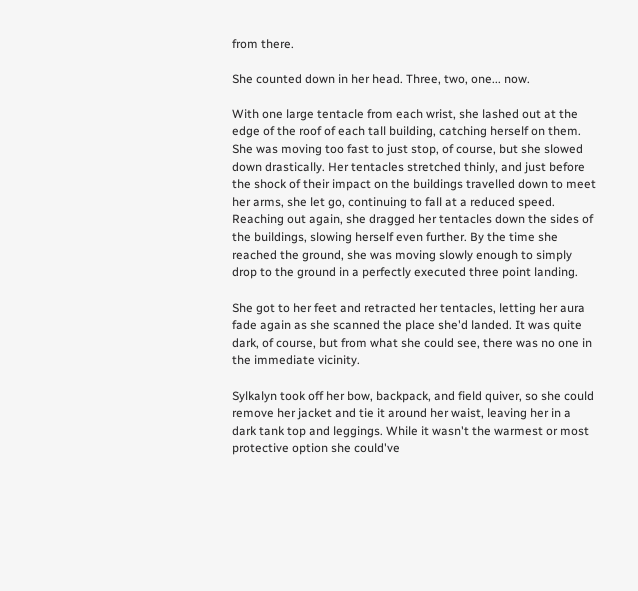from there.

She counted down in her head. Three, two, one... now.

With one large tentacle from each wrist, she lashed out at the edge of the roof of each tall building, catching herself on them. She was moving too fast to just stop, of course, but she slowed down drastically. Her tentacles stretched thinly, and just before the shock of their impact on the buildings travelled down to meet her arms, she let go, continuing to fall at a reduced speed. Reaching out again, she dragged her tentacles down the sides of the buildings, slowing herself even further. By the time she reached the ground, she was moving slowly enough to simply drop to the ground in a perfectly executed three point landing.

She got to her feet and retracted her tentacles, letting her aura fade again as she scanned the place she'd landed. It was quite dark, of course, but from what she could see, there was no one in the immediate vicinity.

Sylkalyn took off her bow, backpack, and field quiver, so she could remove her jacket and tie it around her waist, leaving her in a dark tank top and leggings. While it wasn't the warmest or most protective option she could've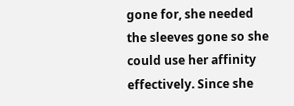gone for, she needed the sleeves gone so she could use her affinity effectively. Since she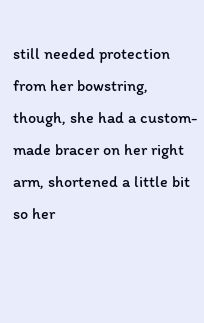still needed protection from her bowstring, though, she had a custom-made bracer on her right arm, shortened a little bit so her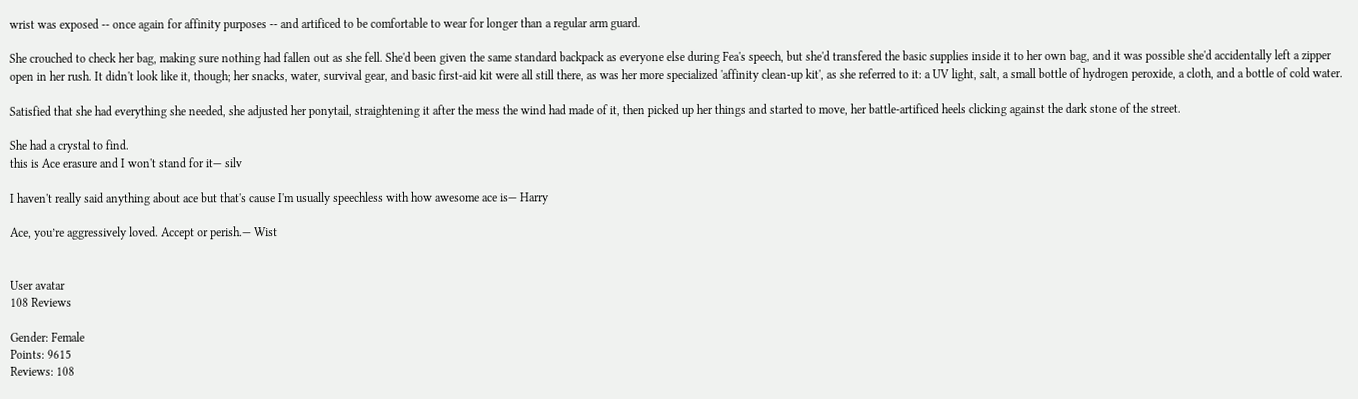wrist was exposed -- once again for affinity purposes -- and artificed to be comfortable to wear for longer than a regular arm guard.

She crouched to check her bag, making sure nothing had fallen out as she fell. She'd been given the same standard backpack as everyone else during Fea's speech, but she'd transfered the basic supplies inside it to her own bag, and it was possible she'd accidentally left a zipper open in her rush. It didn't look like it, though; her snacks, water, survival gear, and basic first-aid kit were all still there, as was her more specialized 'affinity clean-up kit', as she referred to it: a UV light, salt, a small bottle of hydrogen peroxide, a cloth, and a bottle of cold water.

Satisfied that she had everything she needed, she adjusted her ponytail, straightening it after the mess the wind had made of it, then picked up her things and started to move, her battle-artificed heels clicking against the dark stone of the street.

She had a crystal to find.
this is Ace erasure and I won't stand for it— silv

I haven't really said anything about ace but that's cause I'm usually speechless with how awesome ace is— Harry

Ace, you’re aggressively loved. Accept or perish.— Wist


User avatar
108 Reviews

Gender: Female
Points: 9615
Reviews: 108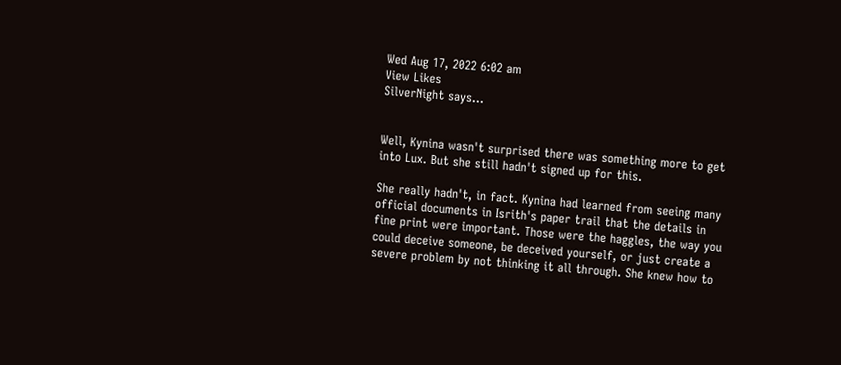Wed Aug 17, 2022 6:02 am
View Likes
SilverNight says...


Well, Kynina wasn't surprised there was something more to get into Lux. But she still hadn't signed up for this.

She really hadn't, in fact. Kynina had learned from seeing many official documents in Isrith's paper trail that the details in fine print were important. Those were the haggles, the way you could deceive someone, be deceived yourself, or just create a severe problem by not thinking it all through. She knew how to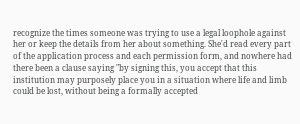recognize the times someone was trying to use a legal loophole against her or keep the details from her about something. She'd read every part of the application process and each permission form, and nowhere had there been a clause saying "by signing this, you accept that this institution may purposely place you in a situation where life and limb could be lost, without being a formally accepted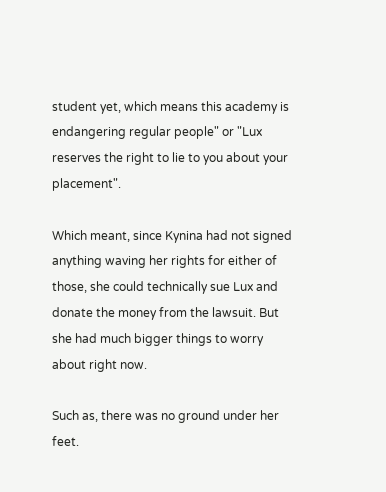student yet, which means this academy is endangering regular people" or "Lux reserves the right to lie to you about your placement".

Which meant, since Kynina had not signed anything waving her rights for either of those, she could technically sue Lux and donate the money from the lawsuit. But she had much bigger things to worry about right now.

Such as, there was no ground under her feet.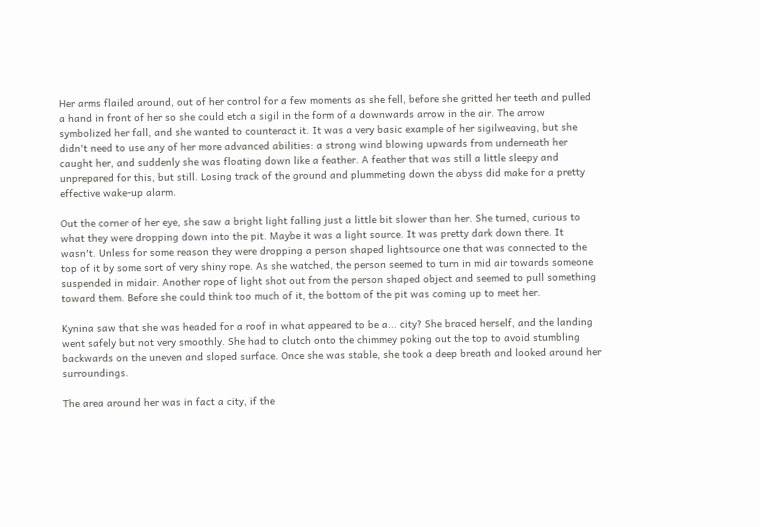Her arms flailed around, out of her control for a few moments as she fell, before she gritted her teeth and pulled a hand in front of her so she could etch a sigil in the form of a downwards arrow in the air. The arrow symbolized her fall, and she wanted to counteract it. It was a very basic example of her sigilweaving, but she didn't need to use any of her more advanced abilities: a strong wind blowing upwards from underneath her caught her, and suddenly she was floating down like a feather. A feather that was still a little sleepy and unprepared for this, but still. Losing track of the ground and plummeting down the abyss did make for a pretty effective wake-up alarm.

Out the corner of her eye, she saw a bright light falling just a little bit slower than her. She turned, curious to what they were dropping down into the pit. Maybe it was a light source. It was pretty dark down there. It wasn't. Unless for some reason they were dropping a person shaped lightsource one that was connected to the top of it by some sort of very shiny rope. As she watched, the person seemed to turn in mid air towards someone suspended in midair. Another rope of light shot out from the person shaped object and seemed to pull something toward them. Before she could think too much of it, the bottom of the pit was coming up to meet her.

Kynina saw that she was headed for a roof in what appeared to be a... city? She braced herself, and the landing went safely but not very smoothly. She had to clutch onto the chimmey poking out the top to avoid stumbling backwards on the uneven and sloped surface. Once she was stable, she took a deep breath and looked around her surroundings.

The area around her was in fact a city, if the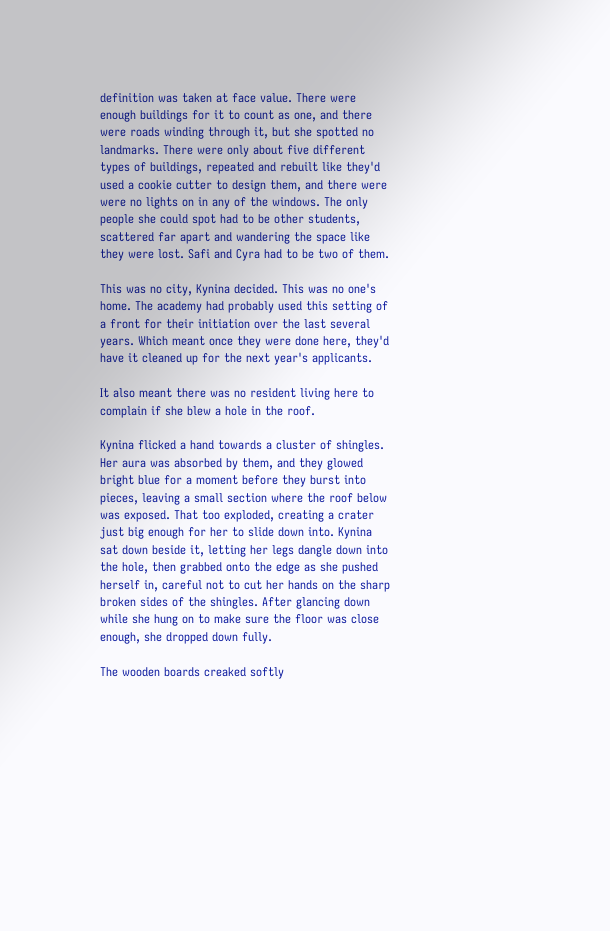definition was taken at face value. There were enough buildings for it to count as one, and there were roads winding through it, but she spotted no landmarks. There were only about five different types of buildings, repeated and rebuilt like they'd used a cookie cutter to design them, and there were were no lights on in any of the windows. The only people she could spot had to be other students, scattered far apart and wandering the space like they were lost. Safi and Cyra had to be two of them.

This was no city, Kynina decided. This was no one's home. The academy had probably used this setting of a front for their initiation over the last several years. Which meant once they were done here, they'd have it cleaned up for the next year's applicants.

It also meant there was no resident living here to complain if she blew a hole in the roof.

Kynina flicked a hand towards a cluster of shingles. Her aura was absorbed by them, and they glowed bright blue for a moment before they burst into pieces, leaving a small section where the roof below was exposed. That too exploded, creating a crater just big enough for her to slide down into. Kynina sat down beside it, letting her legs dangle down into the hole, then grabbed onto the edge as she pushed herself in, careful not to cut her hands on the sharp broken sides of the shingles. After glancing down while she hung on to make sure the floor was close enough, she dropped down fully.

The wooden boards creaked softly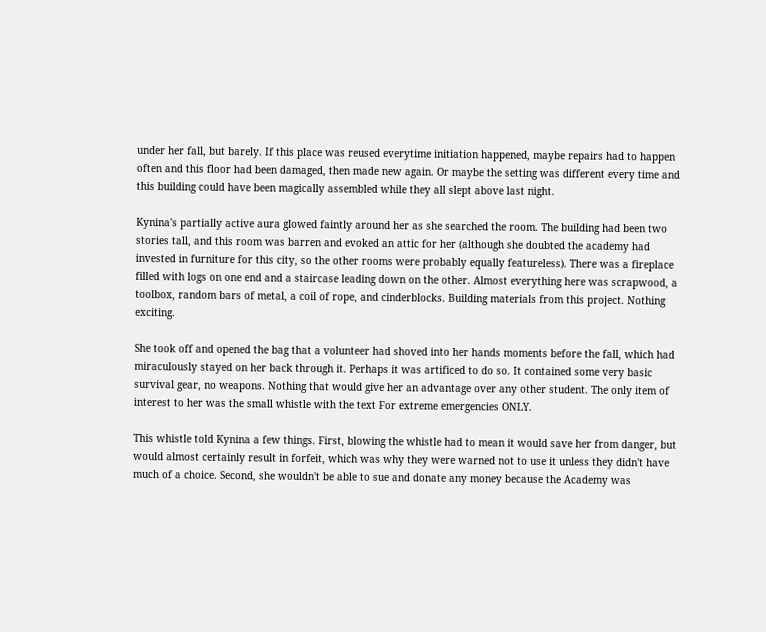under her fall, but barely. If this place was reused everytime initiation happened, maybe repairs had to happen often and this floor had been damaged, then made new again. Or maybe the setting was different every time and this building could have been magically assembled while they all slept above last night.

Kynina's partially active aura glowed faintly around her as she searched the room. The building had been two stories tall, and this room was barren and evoked an attic for her (although she doubted the academy had invested in furniture for this city, so the other rooms were probably equally featureless). There was a fireplace filled with logs on one end and a staircase leading down on the other. Almost everything here was scrapwood, a toolbox, random bars of metal, a coil of rope, and cinderblocks. Building materials from this project. Nothing exciting.

She took off and opened the bag that a volunteer had shoved into her hands moments before the fall, which had miraculously stayed on her back through it. Perhaps it was artificed to do so. It contained some very basic survival gear, no weapons. Nothing that would give her an advantage over any other student. The only item of interest to her was the small whistle with the text For extreme emergencies ONLY.

This whistle told Kynina a few things. First, blowing the whistle had to mean it would save her from danger, but would almost certainly result in forfeit, which was why they were warned not to use it unless they didn't have much of a choice. Second, she wouldn't be able to sue and donate any money because the Academy was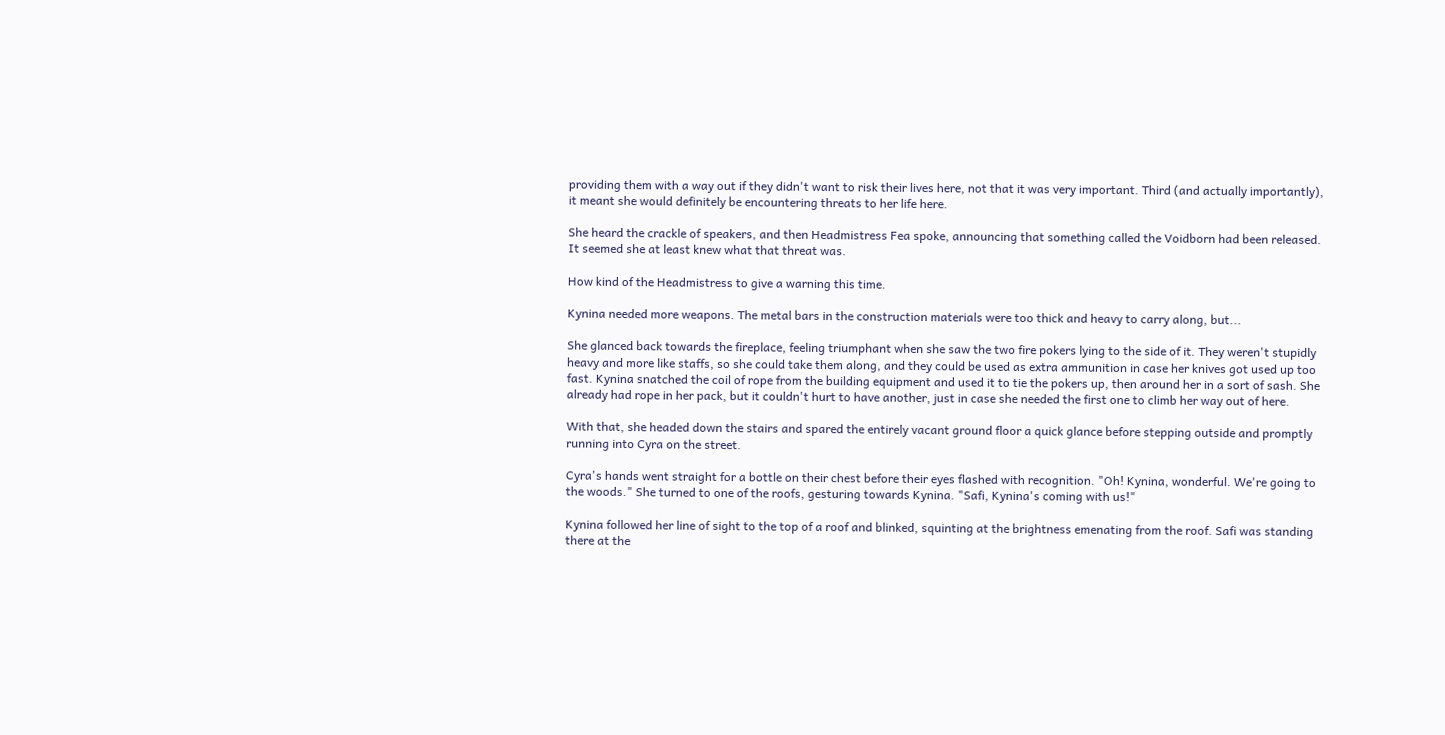providing them with a way out if they didn't want to risk their lives here, not that it was very important. Third (and actually importantly), it meant she would definitely be encountering threats to her life here.

She heard the crackle of speakers, and then Headmistress Fea spoke, announcing that something called the Voidborn had been released. It seemed she at least knew what that threat was.

How kind of the Headmistress to give a warning this time.

Kynina needed more weapons. The metal bars in the construction materials were too thick and heavy to carry along, but...

She glanced back towards the fireplace, feeling triumphant when she saw the two fire pokers lying to the side of it. They weren't stupidly heavy and more like staffs, so she could take them along, and they could be used as extra ammunition in case her knives got used up too fast. Kynina snatched the coil of rope from the building equipment and used it to tie the pokers up, then around her in a sort of sash. She already had rope in her pack, but it couldn't hurt to have another, just in case she needed the first one to climb her way out of here.

With that, she headed down the stairs and spared the entirely vacant ground floor a quick glance before stepping outside and promptly running into Cyra on the street.

Cyra's hands went straight for a bottle on their chest before their eyes flashed with recognition. "Oh! Kynina, wonderful. We're going to the woods." She turned to one of the roofs, gesturing towards Kynina. "Safi, Kynina's coming with us!"

Kynina followed her line of sight to the top of a roof and blinked, squinting at the brightness emenating from the roof. Safi was standing there at the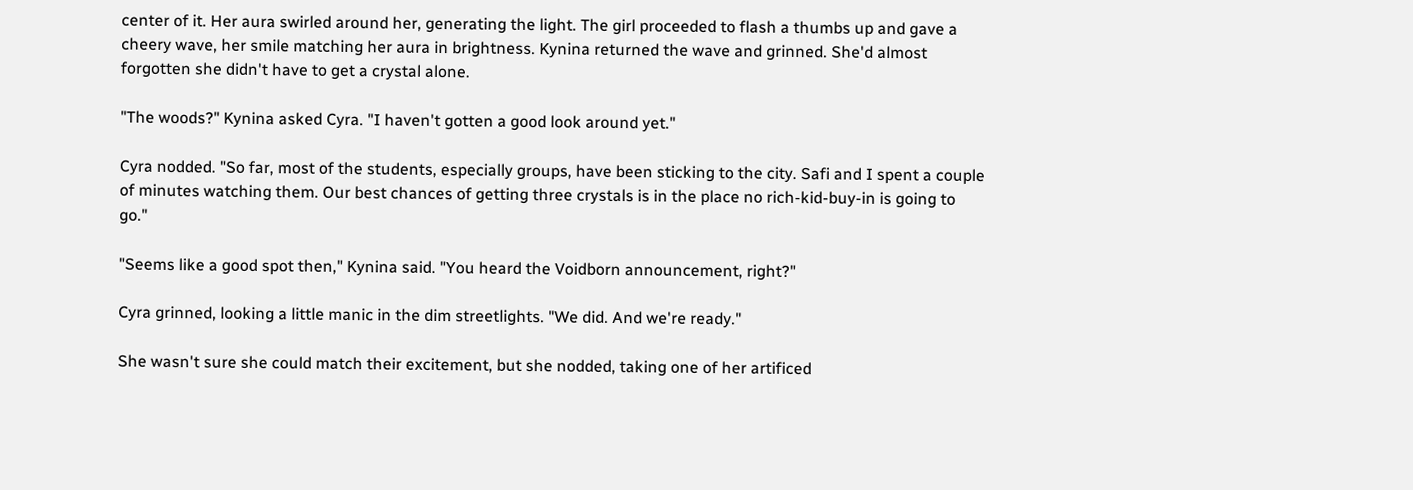center of it. Her aura swirled around her, generating the light. The girl proceeded to flash a thumbs up and gave a cheery wave, her smile matching her aura in brightness. Kynina returned the wave and grinned. She'd almost forgotten she didn't have to get a crystal alone.

"The woods?" Kynina asked Cyra. "I haven't gotten a good look around yet."

Cyra nodded. "So far, most of the students, especially groups, have been sticking to the city. Safi and I spent a couple of minutes watching them. Our best chances of getting three crystals is in the place no rich-kid-buy-in is going to go."

"Seems like a good spot then," Kynina said. "You heard the Voidborn announcement, right?"

Cyra grinned, looking a little manic in the dim streetlights. "We did. And we're ready."

She wasn't sure she could match their excitement, but she nodded, taking one of her artificed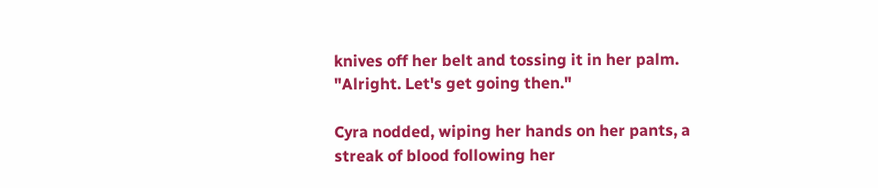knives off her belt and tossing it in her palm. "Alright. Let's get going then."

Cyra nodded, wiping her hands on her pants, a streak of blood following her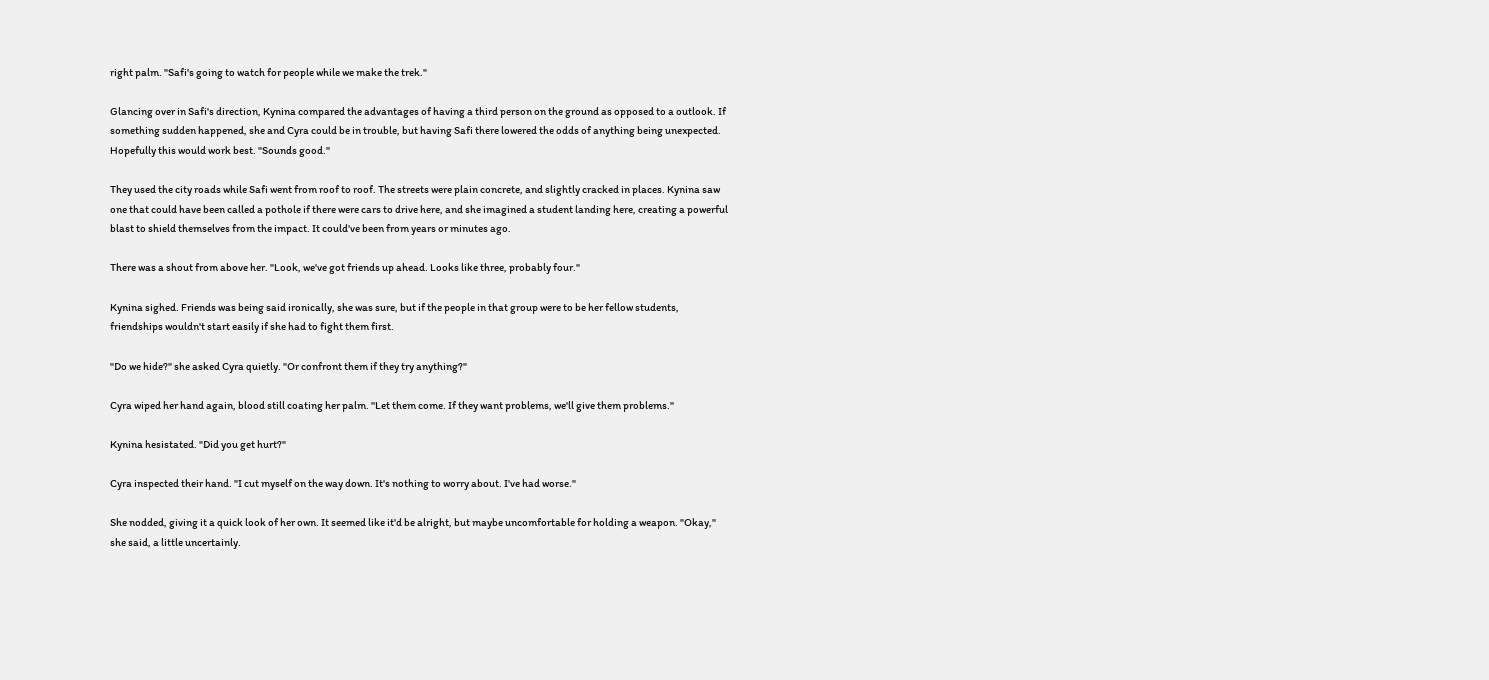right palm. "Safi's going to watch for people while we make the trek."

Glancing over in Safi's direction, Kynina compared the advantages of having a third person on the ground as opposed to a outlook. If something sudden happened, she and Cyra could be in trouble, but having Safi there lowered the odds of anything being unexpected. Hopefully this would work best. "Sounds good."

They used the city roads while Safi went from roof to roof. The streets were plain concrete, and slightly cracked in places. Kynina saw one that could have been called a pothole if there were cars to drive here, and she imagined a student landing here, creating a powerful blast to shield themselves from the impact. It could've been from years or minutes ago.

There was a shout from above her. "Look, we've got friends up ahead. Looks like three, probably four."

Kynina sighed. Friends was being said ironically, she was sure, but if the people in that group were to be her fellow students, friendships wouldn't start easily if she had to fight them first.

"Do we hide?" she asked Cyra quietly. "Or confront them if they try anything?"

Cyra wiped her hand again, blood still coating her palm. "Let them come. If they want problems, we'll give them problems."

Kynina hesistated. "Did you get hurt?"

Cyra inspected their hand. "I cut myself on the way down. It's nothing to worry about. I've had worse."

She nodded, giving it a quick look of her own. It seemed like it'd be alright, but maybe uncomfortable for holding a weapon. "Okay," she said, a little uncertainly.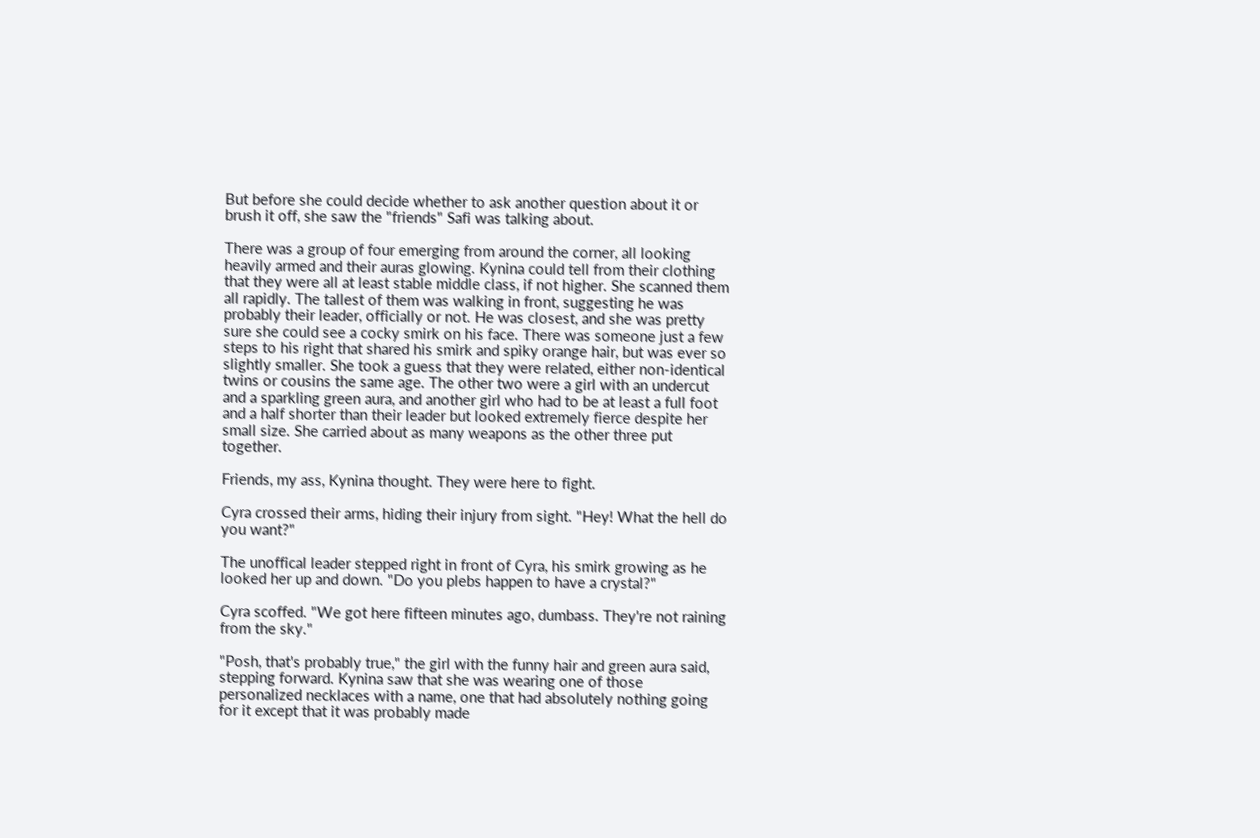But before she could decide whether to ask another question about it or brush it off, she saw the "friends" Safi was talking about.

There was a group of four emerging from around the corner, all looking heavily armed and their auras glowing. Kynina could tell from their clothing that they were all at least stable middle class, if not higher. She scanned them all rapidly. The tallest of them was walking in front, suggesting he was probably their leader, officially or not. He was closest, and she was pretty sure she could see a cocky smirk on his face. There was someone just a few steps to his right that shared his smirk and spiky orange hair, but was ever so slightly smaller. She took a guess that they were related, either non-identical twins or cousins the same age. The other two were a girl with an undercut and a sparkling green aura, and another girl who had to be at least a full foot and a half shorter than their leader but looked extremely fierce despite her small size. She carried about as many weapons as the other three put together.

Friends, my ass, Kynina thought. They were here to fight.

Cyra crossed their arms, hiding their injury from sight. "Hey! What the hell do you want?"

The unoffical leader stepped right in front of Cyra, his smirk growing as he looked her up and down. "Do you plebs happen to have a crystal?"

Cyra scoffed. "We got here fifteen minutes ago, dumbass. They're not raining from the sky."

"Posh, that's probably true," the girl with the funny hair and green aura said, stepping forward. Kynina saw that she was wearing one of those personalized necklaces with a name, one that had absolutely nothing going for it except that it was probably made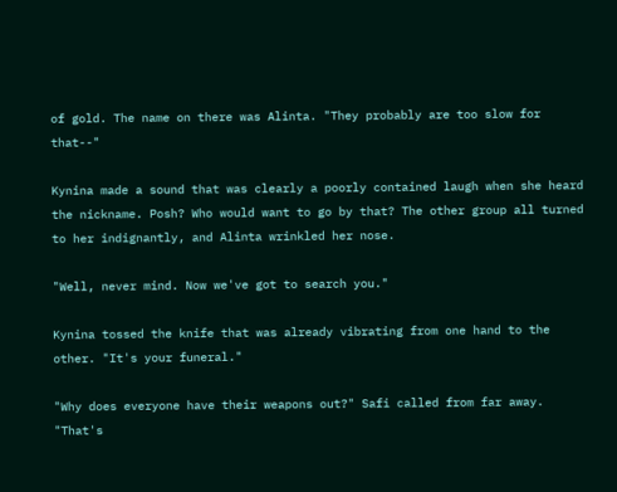of gold. The name on there was Alinta. "They probably are too slow for that--"

Kynina made a sound that was clearly a poorly contained laugh when she heard the nickname. Posh? Who would want to go by that? The other group all turned to her indignantly, and Alinta wrinkled her nose.

"Well, never mind. Now we've got to search you."

Kynina tossed the knife that was already vibrating from one hand to the other. "It's your funeral."

"Why does everyone have their weapons out?" Safi called from far away. "That's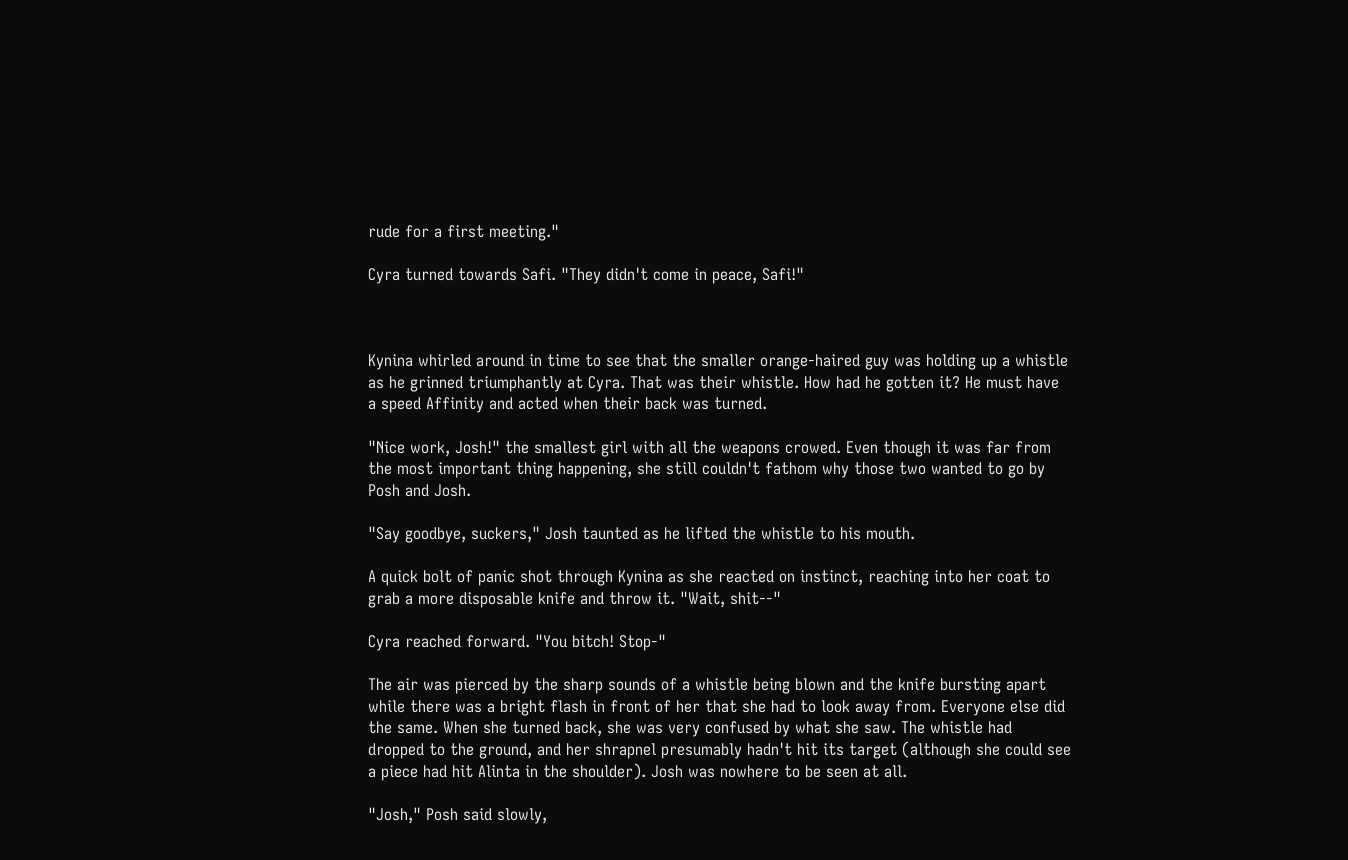rude for a first meeting."

Cyra turned towards Safi. "They didn't come in peace, Safi!"



Kynina whirled around in time to see that the smaller orange-haired guy was holding up a whistle as he grinned triumphantly at Cyra. That was their whistle. How had he gotten it? He must have a speed Affinity and acted when their back was turned.

"Nice work, Josh!" the smallest girl with all the weapons crowed. Even though it was far from the most important thing happening, she still couldn't fathom why those two wanted to go by Posh and Josh.

"Say goodbye, suckers," Josh taunted as he lifted the whistle to his mouth.

A quick bolt of panic shot through Kynina as she reacted on instinct, reaching into her coat to grab a more disposable knife and throw it. "Wait, shit--"

Cyra reached forward. "You bitch! Stop-"

The air was pierced by the sharp sounds of a whistle being blown and the knife bursting apart while there was a bright flash in front of her that she had to look away from. Everyone else did the same. When she turned back, she was very confused by what she saw. The whistle had dropped to the ground, and her shrapnel presumably hadn't hit its target (although she could see a piece had hit Alinta in the shoulder). Josh was nowhere to be seen at all.

"Josh," Posh said slowly,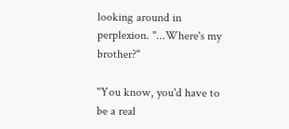looking around in perplexion. "...Where's my brother?"

"You know, you'd have to be a real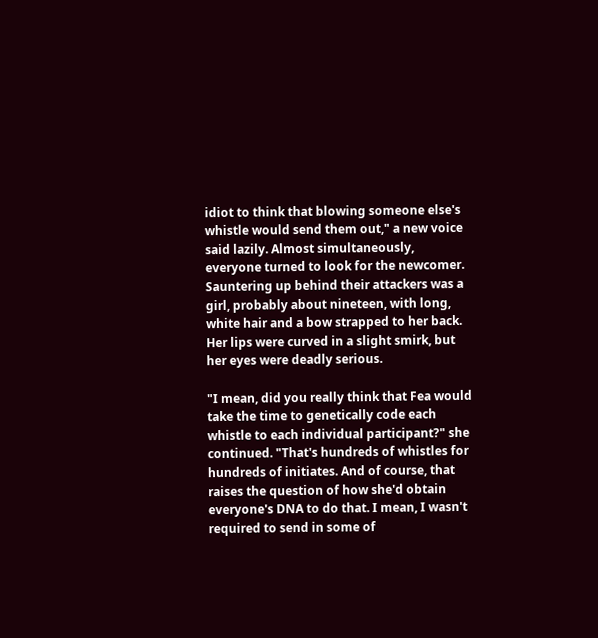idiot to think that blowing someone else's whistle would send them out," a new voice said lazily. Almost simultaneously, everyone turned to look for the newcomer. Sauntering up behind their attackers was a girl, probably about nineteen, with long, white hair and a bow strapped to her back. Her lips were curved in a slight smirk, but her eyes were deadly serious.

"I mean, did you really think that Fea would take the time to genetically code each whistle to each individual participant?" she continued. "That's hundreds of whistles for hundreds of initiates. And of course, that raises the question of how she'd obtain everyone's DNA to do that. I mean, I wasn't required to send in some of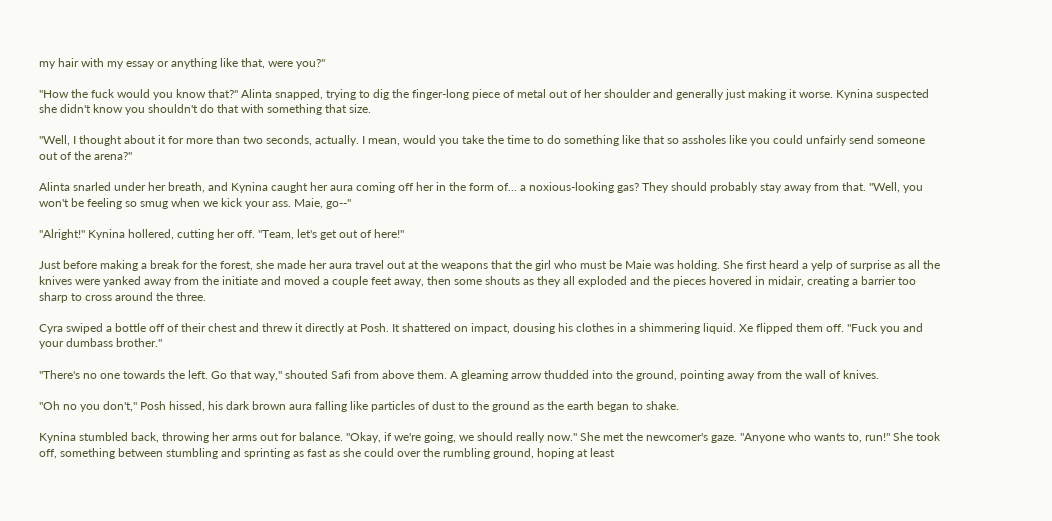my hair with my essay or anything like that, were you?"

"How the fuck would you know that?" Alinta snapped, trying to dig the finger-long piece of metal out of her shoulder and generally just making it worse. Kynina suspected she didn't know you shouldn't do that with something that size.

"Well, I thought about it for more than two seconds, actually. I mean, would you take the time to do something like that so assholes like you could unfairly send someone out of the arena?"

Alinta snarled under her breath, and Kynina caught her aura coming off her in the form of... a noxious-looking gas? They should probably stay away from that. "Well, you won't be feeling so smug when we kick your ass. Maie, go--"

"Alright!" Kynina hollered, cutting her off. "Team, let's get out of here!"

Just before making a break for the forest, she made her aura travel out at the weapons that the girl who must be Maie was holding. She first heard a yelp of surprise as all the knives were yanked away from the initiate and moved a couple feet away, then some shouts as they all exploded and the pieces hovered in midair, creating a barrier too sharp to cross around the three.

Cyra swiped a bottle off of their chest and threw it directly at Posh. It shattered on impact, dousing his clothes in a shimmering liquid. Xe flipped them off. "Fuck you and your dumbass brother."

"There's no one towards the left. Go that way," shouted Safi from above them. A gleaming arrow thudded into the ground, pointing away from the wall of knives.

"Oh no you don't," Posh hissed, his dark brown aura falling like particles of dust to the ground as the earth began to shake.

Kynina stumbled back, throwing her arms out for balance. "Okay, if we're going, we should really now." She met the newcomer's gaze. "Anyone who wants to, run!" She took off, something between stumbling and sprinting as fast as she could over the rumbling ground, hoping at least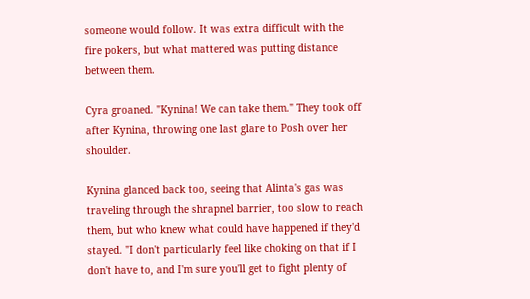someone would follow. It was extra difficult with the fire pokers, but what mattered was putting distance between them.

Cyra groaned. "Kynina! We can take them." They took off after Kynina, throwing one last glare to Posh over her shoulder.

Kynina glanced back too, seeing that Alinta's gas was traveling through the shrapnel barrier, too slow to reach them, but who knew what could have happened if they'd stayed. "I don't particularly feel like choking on that if I don't have to, and I'm sure you'll get to fight plenty of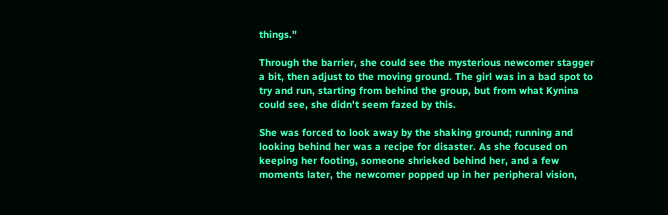things."

Through the barrier, she could see the mysterious newcomer stagger a bit, then adjust to the moving ground. The girl was in a bad spot to try and run, starting from behind the group, but from what Kynina could see, she didn't seem fazed by this.

She was forced to look away by the shaking ground; running and looking behind her was a recipe for disaster. As she focused on keeping her footing, someone shrieked behind her, and a few moments later, the newcomer popped up in her peripheral vision,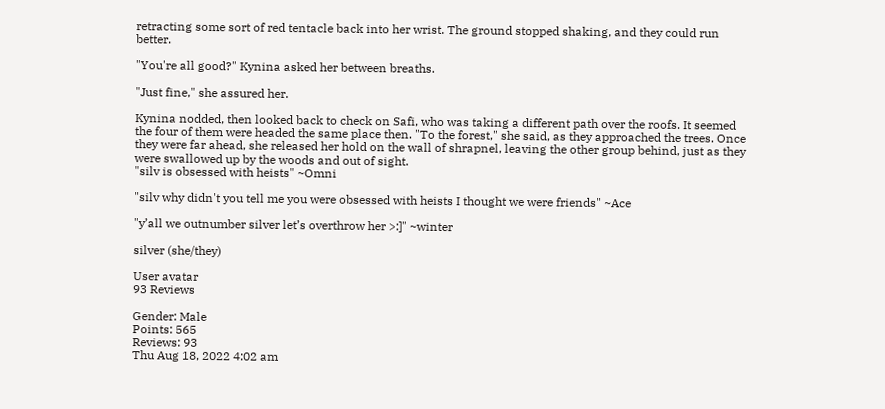retracting some sort of red tentacle back into her wrist. The ground stopped shaking, and they could run better.

"You're all good?" Kynina asked her between breaths.

"Just fine," she assured her.

Kynina nodded, then looked back to check on Safi, who was taking a different path over the roofs. It seemed the four of them were headed the same place then. "To the forest," she said, as they approached the trees. Once they were far ahead, she released her hold on the wall of shrapnel, leaving the other group behind, just as they were swallowed up by the woods and out of sight.
"silv is obsessed with heists" ~Omni

"silv why didn't you tell me you were obsessed with heists I thought we were friends" ~Ace

"y’all we outnumber silver let’s overthrow her >:]" ~winter

silver (she/they)

User avatar
93 Reviews

Gender: Male
Points: 565
Reviews: 93
Thu Aug 18, 2022 4:02 am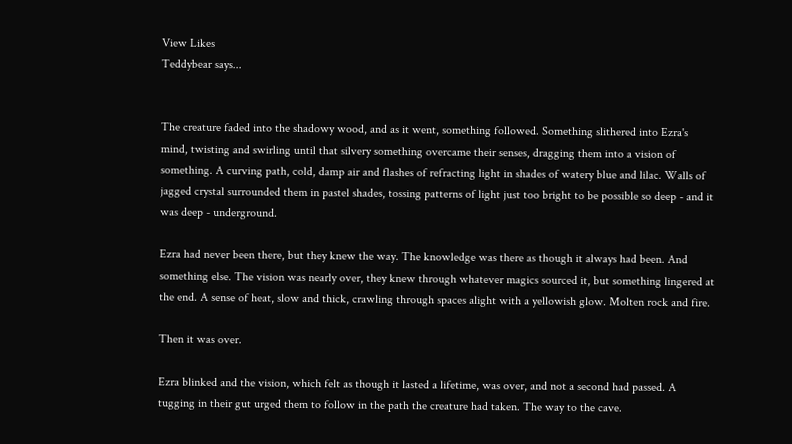View Likes
Teddybear says...


The creature faded into the shadowy wood, and as it went, something followed. Something slithered into Ezra's mind, twisting and swirling until that silvery something overcame their senses, dragging them into a vision of something. A curving path, cold, damp air and flashes of refracting light in shades of watery blue and lilac. Walls of jagged crystal surrounded them in pastel shades, tossing patterns of light just too bright to be possible so deep - and it was deep - underground.

Ezra had never been there, but they knew the way. The knowledge was there as though it always had been. And something else. The vision was nearly over, they knew through whatever magics sourced it, but something lingered at the end. A sense of heat, slow and thick, crawling through spaces alight with a yellowish glow. Molten rock and fire.

Then it was over.

Ezra blinked and the vision, which felt as though it lasted a lifetime, was over, and not a second had passed. A tugging in their gut urged them to follow in the path the creature had taken. The way to the cave.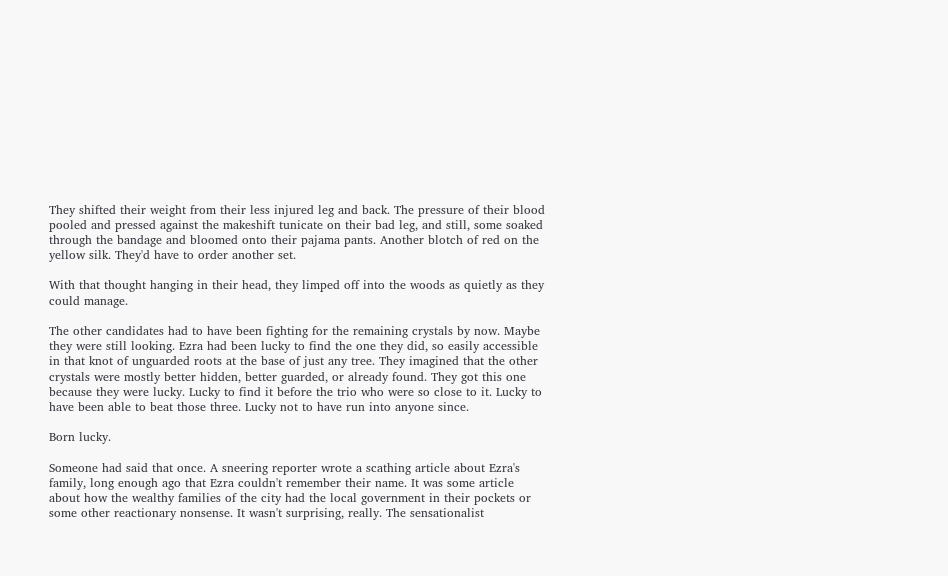They shifted their weight from their less injured leg and back. The pressure of their blood pooled and pressed against the makeshift tunicate on their bad leg, and still, some soaked through the bandage and bloomed onto their pajama pants. Another blotch of red on the yellow silk. They'd have to order another set.

With that thought hanging in their head, they limped off into the woods as quietly as they could manage.

The other candidates had to have been fighting for the remaining crystals by now. Maybe they were still looking. Ezra had been lucky to find the one they did, so easily accessible in that knot of unguarded roots at the base of just any tree. They imagined that the other crystals were mostly better hidden, better guarded, or already found. They got this one because they were lucky. Lucky to find it before the trio who were so close to it. Lucky to have been able to beat those three. Lucky not to have run into anyone since.

Born lucky.

Someone had said that once. A sneering reporter wrote a scathing article about Ezra's family, long enough ago that Ezra couldn't remember their name. It was some article about how the wealthy families of the city had the local government in their pockets or some other reactionary nonsense. It wasn't surprising, really. The sensationalist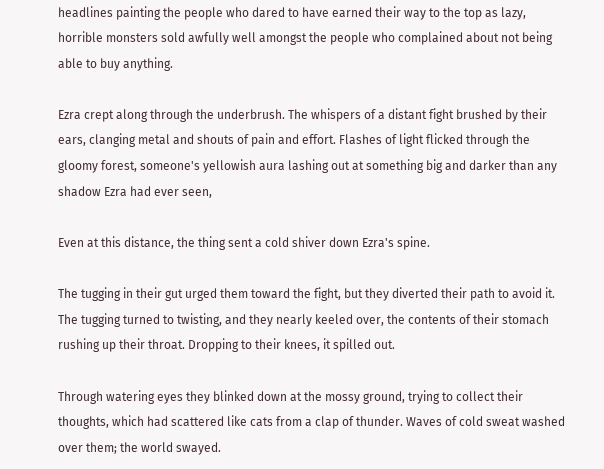headlines painting the people who dared to have earned their way to the top as lazy, horrible monsters sold awfully well amongst the people who complained about not being able to buy anything.

Ezra crept along through the underbrush. The whispers of a distant fight brushed by their ears, clanging metal and shouts of pain and effort. Flashes of light flicked through the gloomy forest, someone's yellowish aura lashing out at something big and darker than any shadow Ezra had ever seen,

Even at this distance, the thing sent a cold shiver down Ezra's spine.

The tugging in their gut urged them toward the fight, but they diverted their path to avoid it. The tugging turned to twisting, and they nearly keeled over, the contents of their stomach rushing up their throat. Dropping to their knees, it spilled out.

Through watering eyes they blinked down at the mossy ground, trying to collect their thoughts, which had scattered like cats from a clap of thunder. Waves of cold sweat washed over them; the world swayed.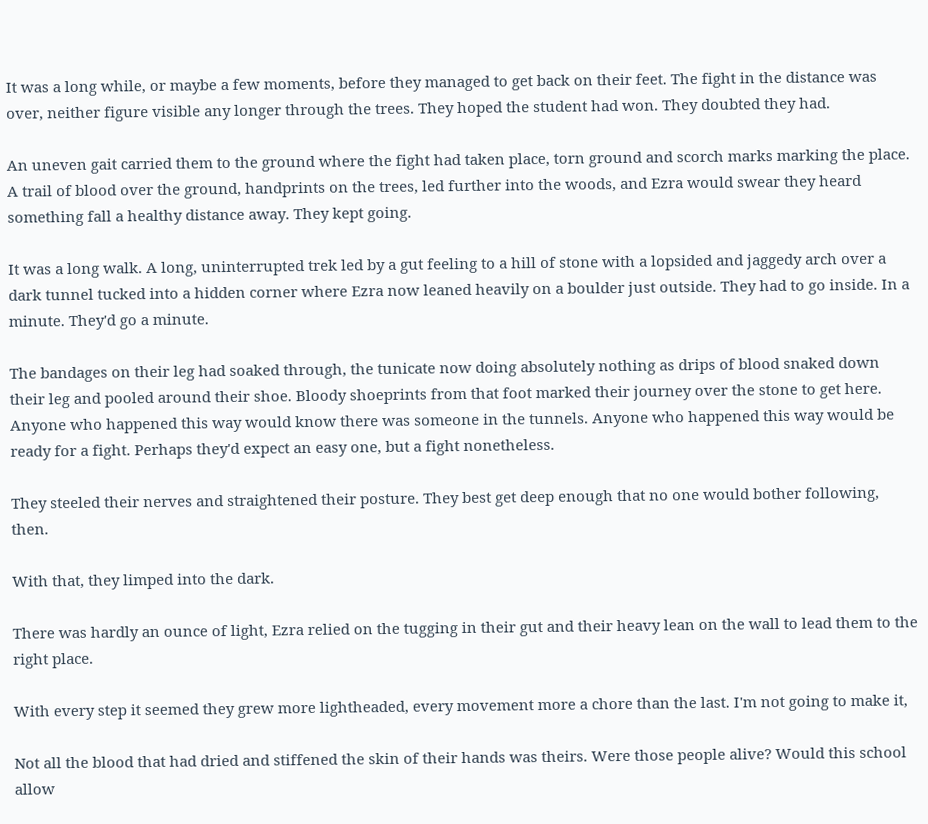It was a long while, or maybe a few moments, before they managed to get back on their feet. The fight in the distance was over, neither figure visible any longer through the trees. They hoped the student had won. They doubted they had.

An uneven gait carried them to the ground where the fight had taken place, torn ground and scorch marks marking the place. A trail of blood over the ground, handprints on the trees, led further into the woods, and Ezra would swear they heard something fall a healthy distance away. They kept going.

It was a long walk. A long, uninterrupted trek led by a gut feeling to a hill of stone with a lopsided and jaggedy arch over a dark tunnel tucked into a hidden corner where Ezra now leaned heavily on a boulder just outside. They had to go inside. In a minute. They'd go a minute.

The bandages on their leg had soaked through, the tunicate now doing absolutely nothing as drips of blood snaked down their leg and pooled around their shoe. Bloody shoeprints from that foot marked their journey over the stone to get here. Anyone who happened this way would know there was someone in the tunnels. Anyone who happened this way would be ready for a fight. Perhaps they'd expect an easy one, but a fight nonetheless.

They steeled their nerves and straightened their posture. They best get deep enough that no one would bother following, then.

With that, they limped into the dark.

There was hardly an ounce of light, Ezra relied on the tugging in their gut and their heavy lean on the wall to lead them to the right place.

With every step it seemed they grew more lightheaded, every movement more a chore than the last. I'm not going to make it,

Not all the blood that had dried and stiffened the skin of their hands was theirs. Were those people alive? Would this school allow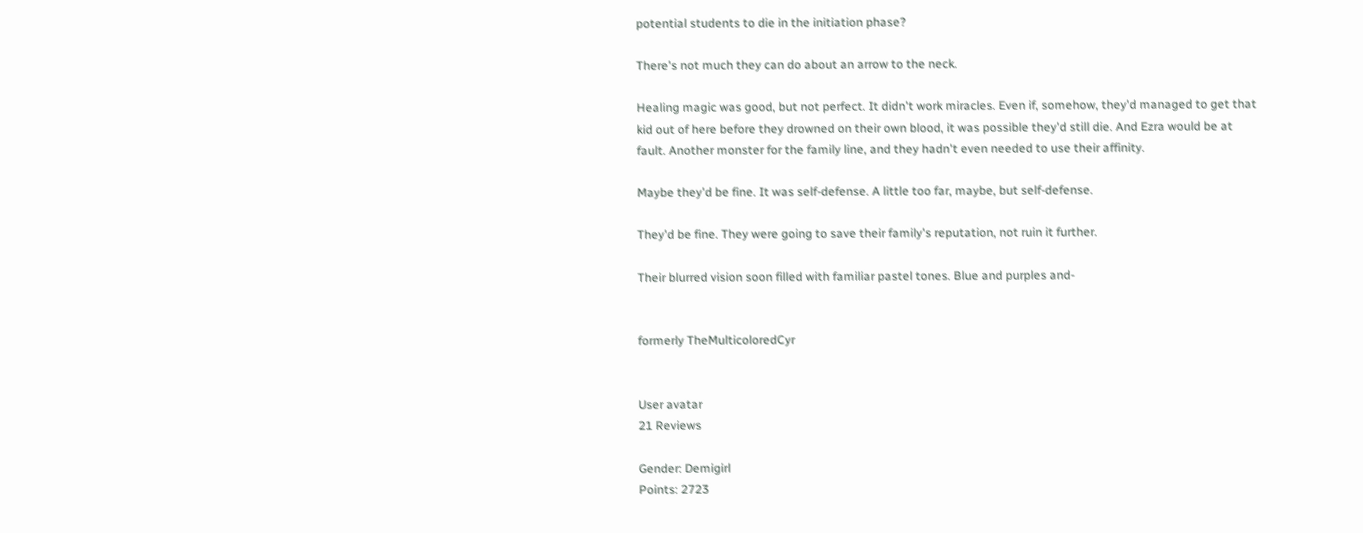potential students to die in the initiation phase?

There's not much they can do about an arrow to the neck.

Healing magic was good, but not perfect. It didn't work miracles. Even if, somehow, they'd managed to get that kid out of here before they drowned on their own blood, it was possible they'd still die. And Ezra would be at fault. Another monster for the family line, and they hadn't even needed to use their affinity.

Maybe they'd be fine. It was self-defense. A little too far, maybe, but self-defense.

They'd be fine. They were going to save their family's reputation, not ruin it further.

Their blurred vision soon filled with familiar pastel tones. Blue and purples and-


formerly TheMulticoloredCyr


User avatar
21 Reviews

Gender: Demigirl
Points: 2723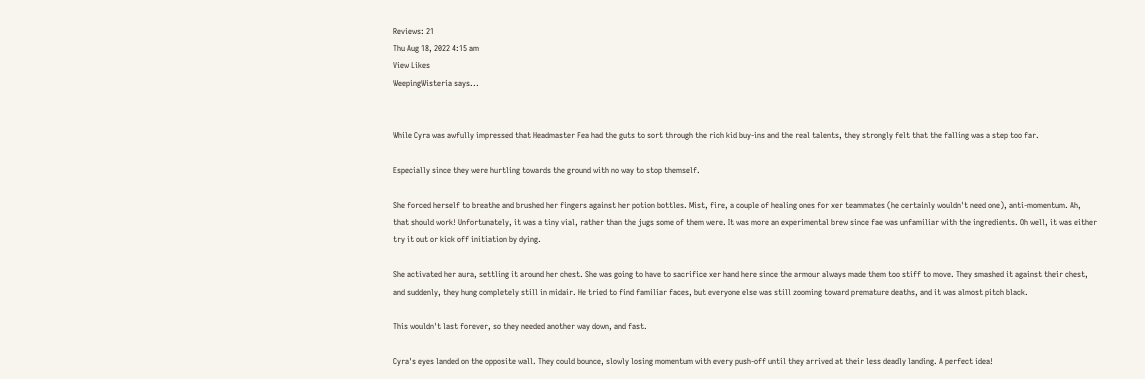Reviews: 21
Thu Aug 18, 2022 4:15 am
View Likes
WeepingWisteria says...


While Cyra was awfully impressed that Headmaster Fea had the guts to sort through the rich kid buy-ins and the real talents, they strongly felt that the falling was a step too far.

Especially since they were hurtling towards the ground with no way to stop themself.

She forced herself to breathe and brushed her fingers against her potion bottles. Mist, fire, a couple of healing ones for xer teammates (he certainly wouldn't need one), anti-momentum. Ah, that should work! Unfortunately, it was a tiny vial, rather than the jugs some of them were. It was more an experimental brew since fae was unfamiliar with the ingredients. Oh well, it was either try it out or kick off initiation by dying.

She activated her aura, settling it around her chest. She was going to have to sacrifice xer hand here since the armour always made them too stiff to move. They smashed it against their chest, and suddenly, they hung completely still in midair. He tried to find familiar faces, but everyone else was still zooming toward premature deaths, and it was almost pitch black.

This wouldn't last forever, so they needed another way down, and fast.

Cyra's eyes landed on the opposite wall. They could bounce, slowly losing momentum with every push-off until they arrived at their less deadly landing. A perfect idea!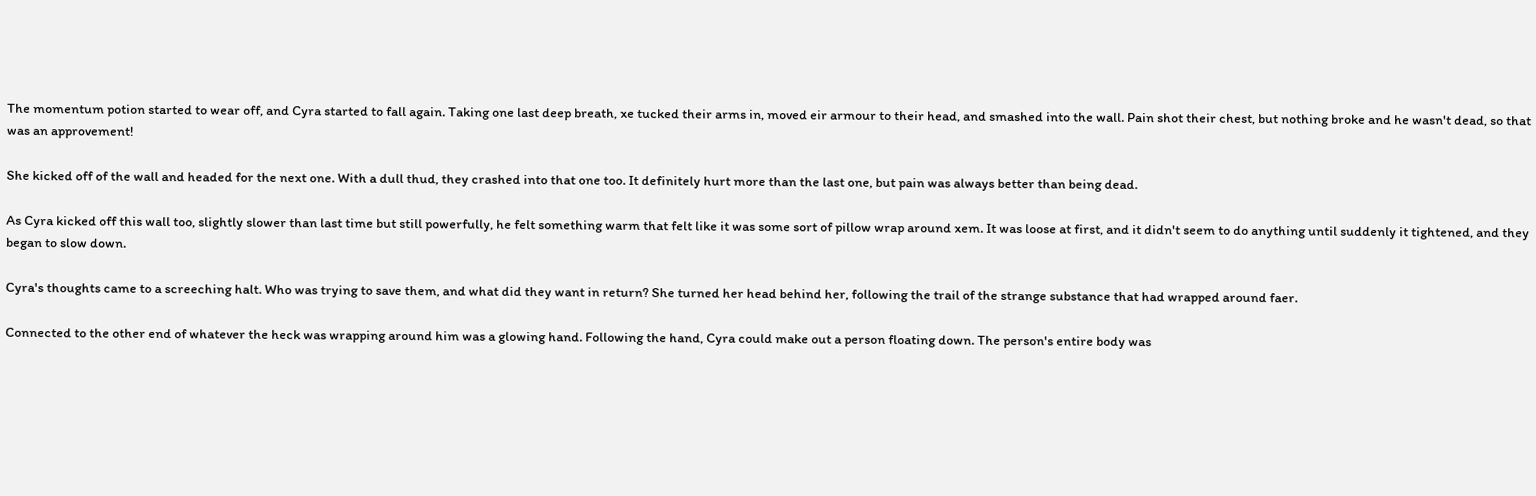The momentum potion started to wear off, and Cyra started to fall again. Taking one last deep breath, xe tucked their arms in, moved eir armour to their head, and smashed into the wall. Pain shot their chest, but nothing broke and he wasn't dead, so that was an approvement!

She kicked off of the wall and headed for the next one. With a dull thud, they crashed into that one too. It definitely hurt more than the last one, but pain was always better than being dead.

As Cyra kicked off this wall too, slightly slower than last time but still powerfully, he felt something warm that felt like it was some sort of pillow wrap around xem. It was loose at first, and it didn't seem to do anything until suddenly it tightened, and they began to slow down.

Cyra's thoughts came to a screeching halt. Who was trying to save them, and what did they want in return? She turned her head behind her, following the trail of the strange substance that had wrapped around faer.

Connected to the other end of whatever the heck was wrapping around him was a glowing hand. Following the hand, Cyra could make out a person floating down. The person's entire body was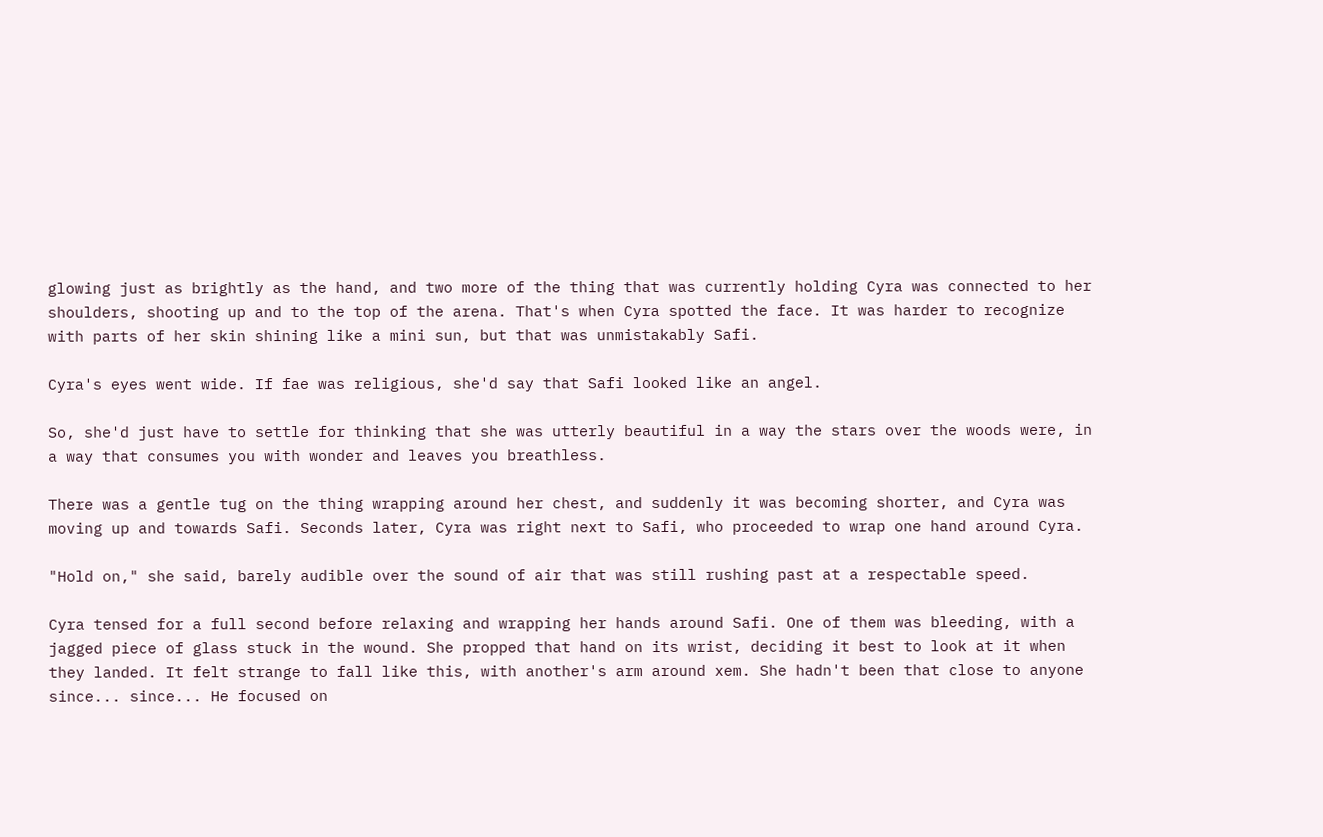glowing just as brightly as the hand, and two more of the thing that was currently holding Cyra was connected to her shoulders, shooting up and to the top of the arena. That's when Cyra spotted the face. It was harder to recognize with parts of her skin shining like a mini sun, but that was unmistakably Safi.

Cyra's eyes went wide. If fae was religious, she'd say that Safi looked like an angel.

So, she'd just have to settle for thinking that she was utterly beautiful in a way the stars over the woods were, in a way that consumes you with wonder and leaves you breathless.

There was a gentle tug on the thing wrapping around her chest, and suddenly it was becoming shorter, and Cyra was moving up and towards Safi. Seconds later, Cyra was right next to Safi, who proceeded to wrap one hand around Cyra.

"Hold on," she said, barely audible over the sound of air that was still rushing past at a respectable speed.

Cyra tensed for a full second before relaxing and wrapping her hands around Safi. One of them was bleeding, with a jagged piece of glass stuck in the wound. She propped that hand on its wrist, deciding it best to look at it when they landed. It felt strange to fall like this, with another's arm around xem. She hadn't been that close to anyone since... since... He focused on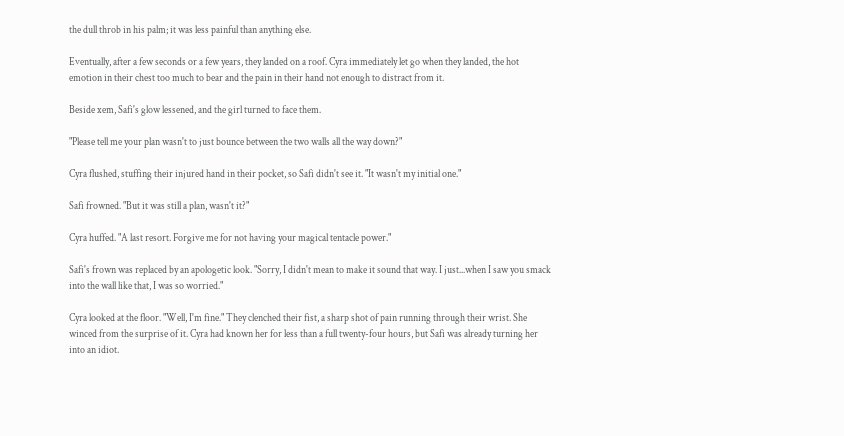the dull throb in his palm; it was less painful than anything else.

Eventually, after a few seconds or a few years, they landed on a roof. Cyra immediately let go when they landed, the hot emotion in their chest too much to bear and the pain in their hand not enough to distract from it.

Beside xem, Safi's glow lessened, and the girl turned to face them.

"Please tell me your plan wasn't to just bounce between the two walls all the way down?"

Cyra flushed, stuffing their injured hand in their pocket, so Safi didn't see it. "It wasn't my initial one."

Safi frowned. "But it was still a plan, wasn't it?"

Cyra huffed. "A last resort. Forgive me for not having your magical tentacle power."

Safi's frown was replaced by an apologetic look. "Sorry, I didn't mean to make it sound that way. I just...when I saw you smack into the wall like that, I was so worried."

Cyra looked at the floor. "Well, I'm fine." They clenched their fist, a sharp shot of pain running through their wrist. She winced from the surprise of it. Cyra had known her for less than a full twenty-four hours, but Safi was already turning her into an idiot.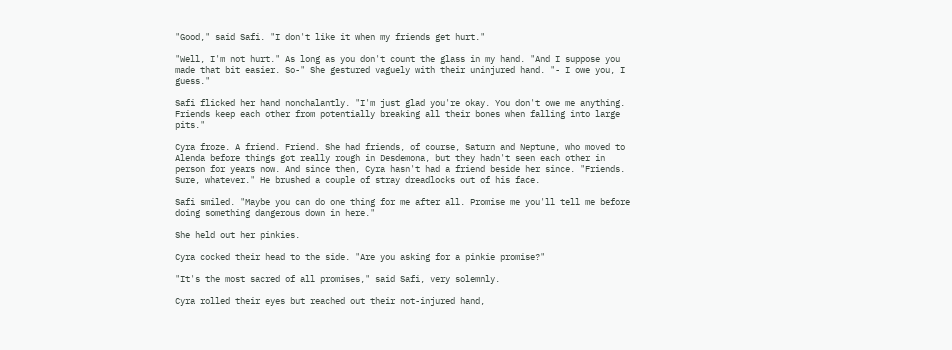"Good," said Safi. "I don't like it when my friends get hurt."

"Well, I'm not hurt." As long as you don't count the glass in my hand. "And I suppose you made that bit easier. So-" She gestured vaguely with their uninjured hand. "- I owe you, I guess."

Safi flicked her hand nonchalantly. "I'm just glad you're okay. You don't owe me anything. Friends keep each other from potentially breaking all their bones when falling into large pits."

Cyra froze. A friend. Friend. She had friends, of course, Saturn and Neptune, who moved to Alenda before things got really rough in Desdemona, but they hadn't seen each other in person for years now. And since then, Cyra hasn't had a friend beside her since. "Friends. Sure, whatever." He brushed a couple of stray dreadlocks out of his face.

Safi smiled. "Maybe you can do one thing for me after all. Promise me you'll tell me before doing something dangerous down in here."

She held out her pinkies.

Cyra cocked their head to the side. "Are you asking for a pinkie promise?"

"It's the most sacred of all promises," said Safi, very solemnly.

Cyra rolled their eyes but reached out their not-injured hand,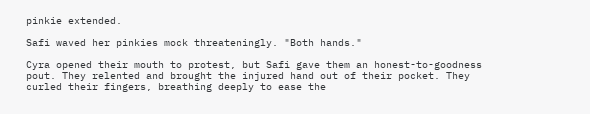pinkie extended.

Safi waved her pinkies mock threateningly. "Both hands."

Cyra opened their mouth to protest, but Safi gave them an honest-to-goodness pout. They relented and brought the injured hand out of their pocket. They curled their fingers, breathing deeply to ease the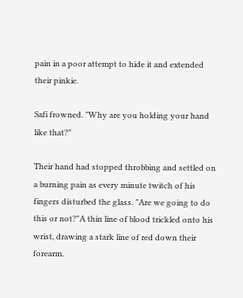pain in a poor attempt to hide it and extended their pinkie.

Safi frowned. "Why are you holding your hand like that?"

Their hand had stopped throbbing and settled on a burning pain as every minute twitch of his fingers disturbed the glass. "Are we going to do this or not?"A thin line of blood trickled onto his wrist, drawing a stark line of red down their forearm.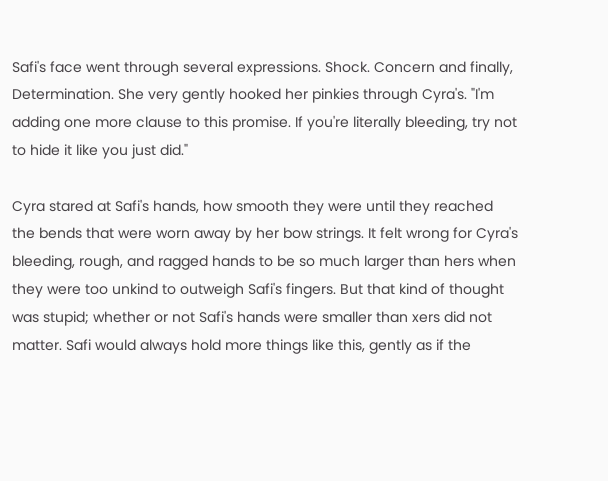Safi's face went through several expressions. Shock. Concern and finally, Determination. She very gently hooked her pinkies through Cyra's. "I'm adding one more clause to this promise. If you're literally bleeding, try not to hide it like you just did."

Cyra stared at Safi's hands, how smooth they were until they reached the bends that were worn away by her bow strings. It felt wrong for Cyra's bleeding, rough, and ragged hands to be so much larger than hers when they were too unkind to outweigh Safi's fingers. But that kind of thought was stupid; whether or not Safi's hands were smaller than xers did not matter. Safi would always hold more things like this, gently as if the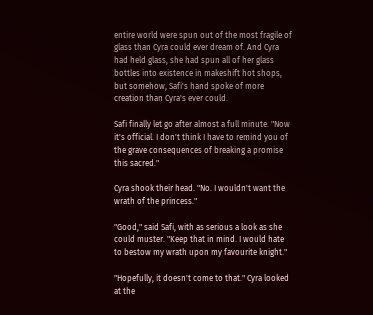entire world were spun out of the most fragile of glass than Cyra could ever dream of. And Cyra had held glass, she had spun all of her glass bottles into existence in makeshift hot shops, but somehow, Safi's hand spoke of more creation than Cyra's ever could.

Safi finally let go after almost a full minute. "Now it's official. I don't think I have to remind you of the grave consequences of breaking a promise this sacred."

Cyra shook their head. "No. I wouldn't want the wrath of the princess."

"Good," said Safi, with as serious a look as she could muster. "Keep that in mind. I would hate to bestow my wrath upon my favourite knight."

"Hopefully, it doesn't come to that." Cyra looked at the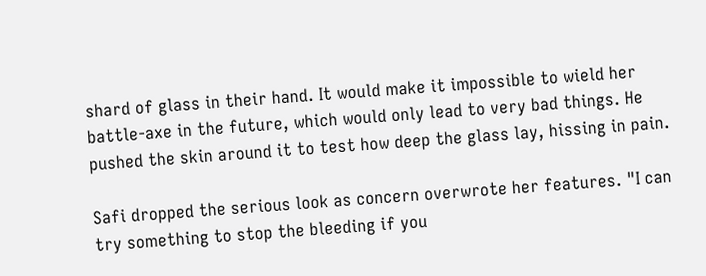shard of glass in their hand. It would make it impossible to wield her battle-axe in the future, which would only lead to very bad things. He pushed the skin around it to test how deep the glass lay, hissing in pain.

Safi dropped the serious look as concern overwrote her features. "I can try something to stop the bleeding if you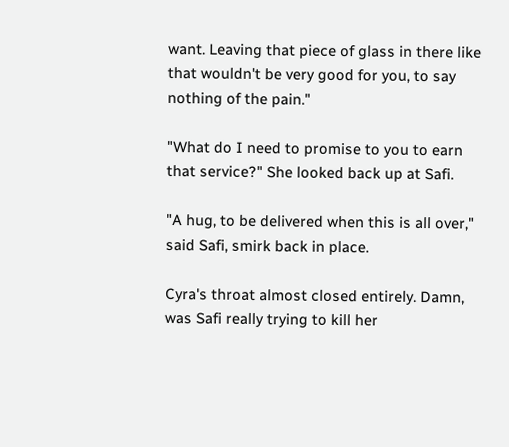want. Leaving that piece of glass in there like that wouldn't be very good for you, to say nothing of the pain."

"What do I need to promise to you to earn that service?" She looked back up at Safi.

"A hug, to be delivered when this is all over," said Safi, smirk back in place.

Cyra's throat almost closed entirely. Damn, was Safi really trying to kill her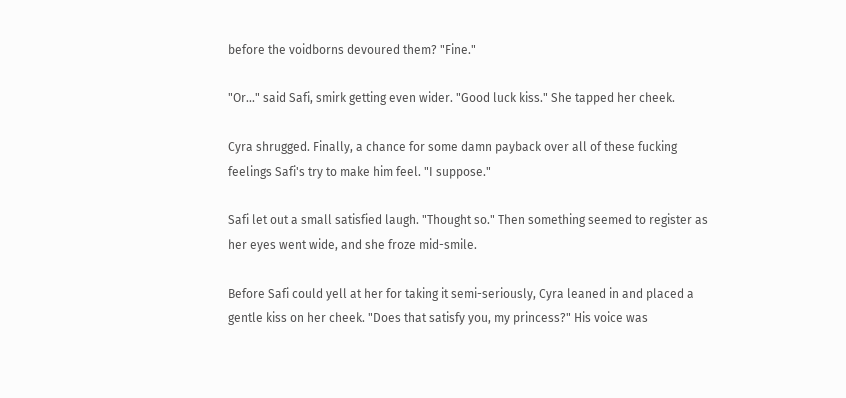before the voidborns devoured them? "Fine."

"Or..." said Safi, smirk getting even wider. "Good luck kiss." She tapped her cheek.

Cyra shrugged. Finally, a chance for some damn payback over all of these fucking feelings Safi's try to make him feel. "I suppose."

Safi let out a small satisfied laugh. "Thought so." Then something seemed to register as her eyes went wide, and she froze mid-smile.

Before Safi could yell at her for taking it semi-seriously, Cyra leaned in and placed a gentle kiss on her cheek. "Does that satisfy you, my princess?" His voice was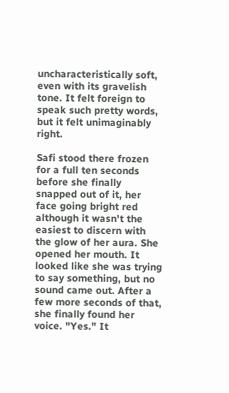uncharacteristically soft, even with its gravelish tone. It felt foreign to speak such pretty words, but it felt unimaginably right.

Safi stood there frozen for a full ten seconds before she finally snapped out of it, her face going bright red although it wasn't the easiest to discern with the glow of her aura. She opened her mouth. It looked like she was trying to say something, but no sound came out. After a few more seconds of that, she finally found her voice. "Yes." It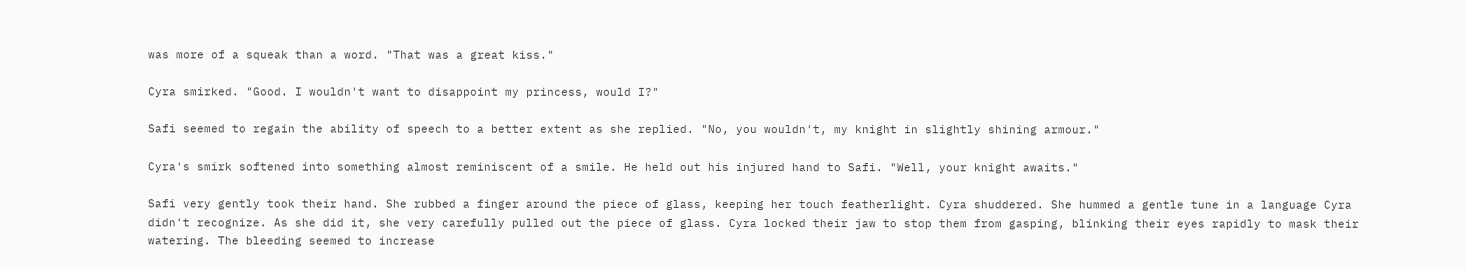was more of a squeak than a word. "That was a great kiss."

Cyra smirked. "Good. I wouldn't want to disappoint my princess, would I?"

Safi seemed to regain the ability of speech to a better extent as she replied. "No, you wouldn't, my knight in slightly shining armour."

Cyra's smirk softened into something almost reminiscent of a smile. He held out his injured hand to Safi. "Well, your knight awaits."

Safi very gently took their hand. She rubbed a finger around the piece of glass, keeping her touch featherlight. Cyra shuddered. She hummed a gentle tune in a language Cyra didn't recognize. As she did it, she very carefully pulled out the piece of glass. Cyra locked their jaw to stop them from gasping, blinking their eyes rapidly to mask their watering. The bleeding seemed to increase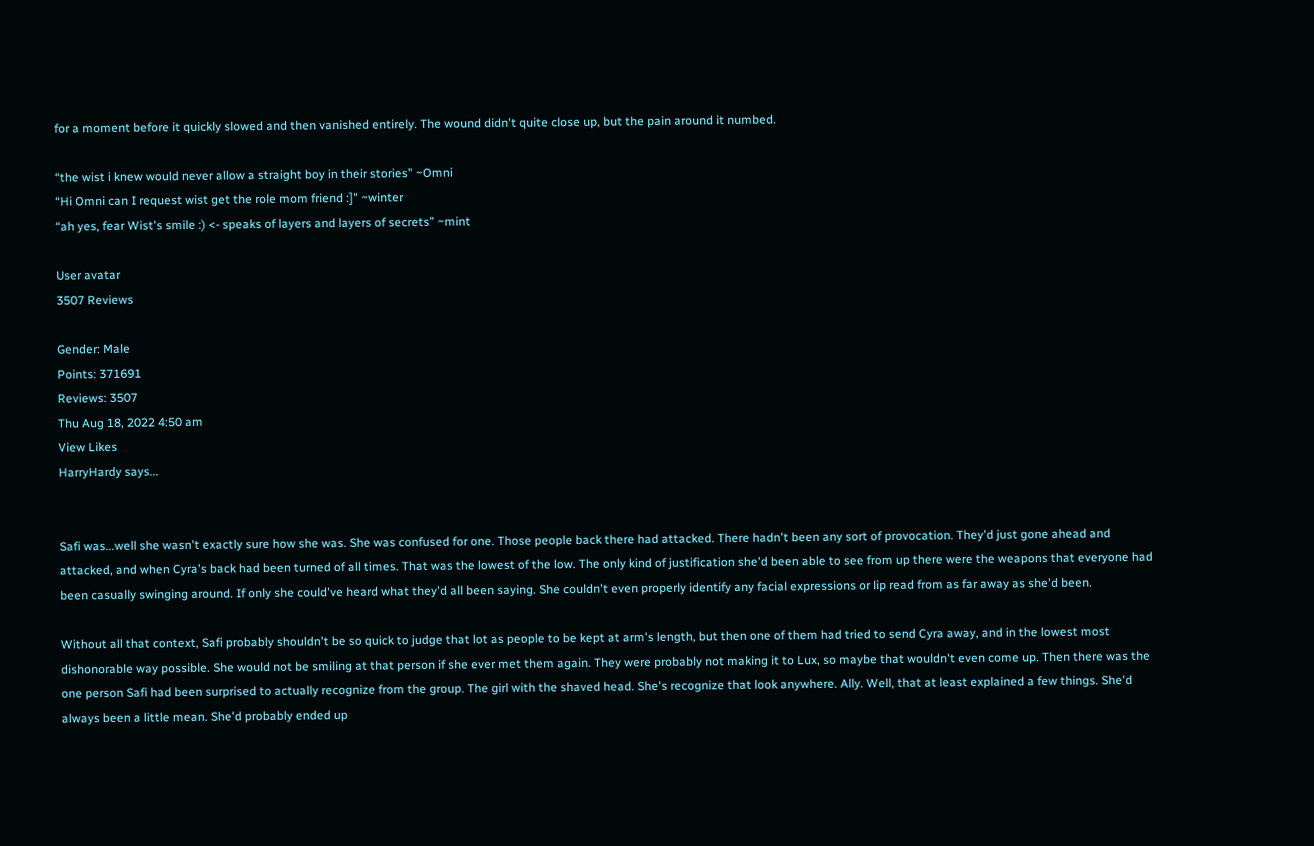for a moment before it quickly slowed and then vanished entirely. The wound didn't quite close up, but the pain around it numbed.

“the wist i knew would never allow a straight boy in their stories” ~Omni
“Hi Omni can I request wist get the role mom friend :]" ~winter
“ah yes, fear Wist's smile :) <- speaks of layers and layers of secrets” ~mint

User avatar
3507 Reviews

Gender: Male
Points: 371691
Reviews: 3507
Thu Aug 18, 2022 4:50 am
View Likes
HarryHardy says...


Safi was...well she wasn't exactly sure how she was. She was confused for one. Those people back there had attacked. There hadn't been any sort of provocation. They'd just gone ahead and attacked, and when Cyra's back had been turned of all times. That was the lowest of the low. The only kind of justification she'd been able to see from up there were the weapons that everyone had been casually swinging around. If only she could've heard what they'd all been saying. She couldn't even properly identify any facial expressions or lip read from as far away as she'd been.

Without all that context, Safi probably shouldn't be so quick to judge that lot as people to be kept at arm's length, but then one of them had tried to send Cyra away, and in the lowest most dishonorable way possible. She would not be smiling at that person if she ever met them again. They were probably not making it to Lux, so maybe that wouldn't even come up. Then there was the one person Safi had been surprised to actually recognize from the group. The girl with the shaved head. She's recognize that look anywhere. Ally. Well, that at least explained a few things. She'd always been a little mean. She'd probably ended up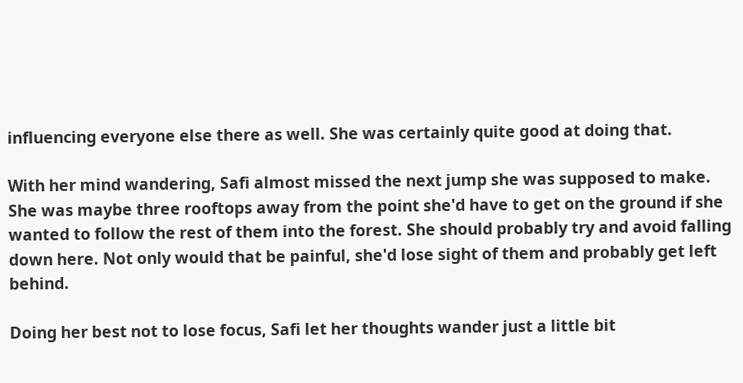influencing everyone else there as well. She was certainly quite good at doing that.

With her mind wandering, Safi almost missed the next jump she was supposed to make. She was maybe three rooftops away from the point she'd have to get on the ground if she wanted to follow the rest of them into the forest. She should probably try and avoid falling down here. Not only would that be painful, she'd lose sight of them and probably get left behind.

Doing her best not to lose focus, Safi let her thoughts wander just a little bit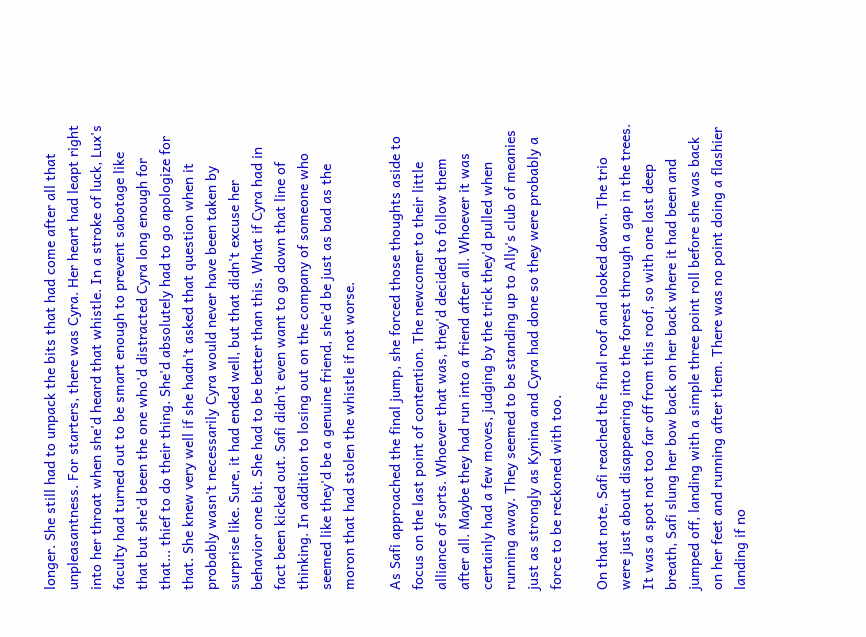longer. She still had to unpack the bits that had come after all that unpleasantness. For starters, there was Cyra. Her heart had leapt right into her throat when she'd heard that whistle. In a stroke of luck, Lux's faculty had turned out to be smart enough to prevent sabotage like that but she'd been the one who'd distracted Cyra long enough for that... thief to do their thing. She'd absolutely had to go apologize for that. She knew very well if she hadn't asked that question when it probably wasn't necessarily Cyra would never have been taken by surprise like. Sure, it had ended well, but that didn't excuse her behavior one bit. She had to be better than this. What if Cyra had in fact been kicked out. Safi didn't even want to go down that line of thinking. In addition to losing out on the company of someone who seemed like they'd be a genuine friend, she'd be just as bad as the moron that had stolen the whistle if not worse.

As Safi approached the final jump, she forced those thoughts aside to focus on the last point of contention. The newcomer to their little alliance of sorts. Whoever that was, they'd decided to follow them after all. Maybe they had run into a friend after all. Whoever it was certainly had a few moves, judging by the trick they'd pulled when running away. They seemed to be standing up to Ally's club of meanies just as strongly as Kynina and Cyra had done so they were probably a force to be reckoned with too.

On that note, Safi reached the final roof and looked down. The trio were just about disappearing into the forest through a gap in the trees. It was a spot not too far off from this roof, so with one last deep breath, Safi slung her bow back on her back where it had been and jumped off, landing with a simple three point roll before she was back on her feet and running after them. There was no point doing a flashier landing if no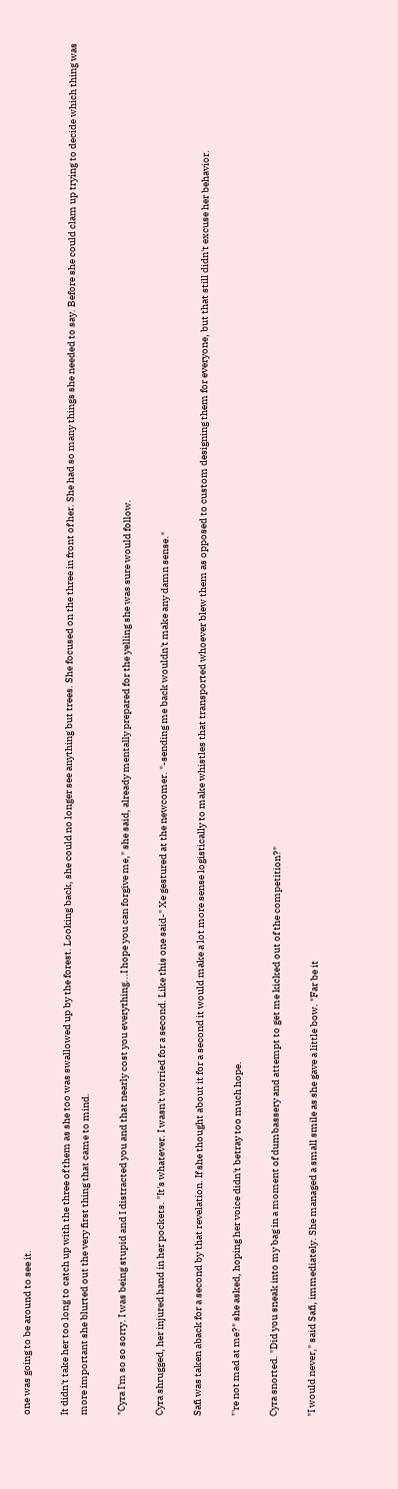one was going to be around to see it.

It didn't take her too long to catch up with the three of them as she too was swallowed up by the forest. Looking back, she could no longer see anything but trees. She focused on the three in front of her. She had so many things she needed to say. Before she could clam up trying to decide which thing was more important she blurted out the very first thing that came to mind.

"Cyra I'm so so sorry. I was being stupid and I distracted you and that nearly cost you everything...I hope you can forgive me," she said, already mentally prepared for the yelling she was sure would follow.

Cyra shrugged, her injured hand in her pockets. "It's whatever. I wasn't worried for a second. Like this one said-" Xe gestured at the newcomer. "-sending me back wouldn't make any damn sense."

Safi was taken aback for a second by that revelation. If she thought about it for a second it would make a lot more sense logistically to make whistles that transported whoever blew them as opposed to custom designing them for everyone, but that still didn't excuse her behavior.

"'re not mad at me?" she asked, hoping her voice didn't betray too much hope.

Cyra snorted. "Did you sneak into my bag in a moment of dumbassery and attempt to get me kicked out of the competition?"

"I would never," said Safi, immediately. She managed a small smile as she gave a little bow. "Far be it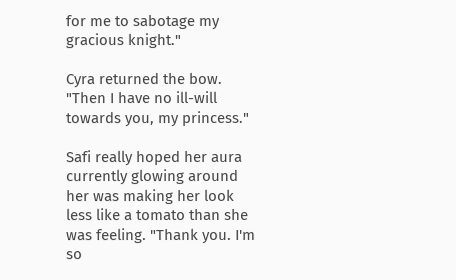for me to sabotage my gracious knight."

Cyra returned the bow. "Then I have no ill-will towards you, my princess."

Safi really hoped her aura currently glowing around her was making her look less like a tomato than she was feeling. "Thank you. I'm so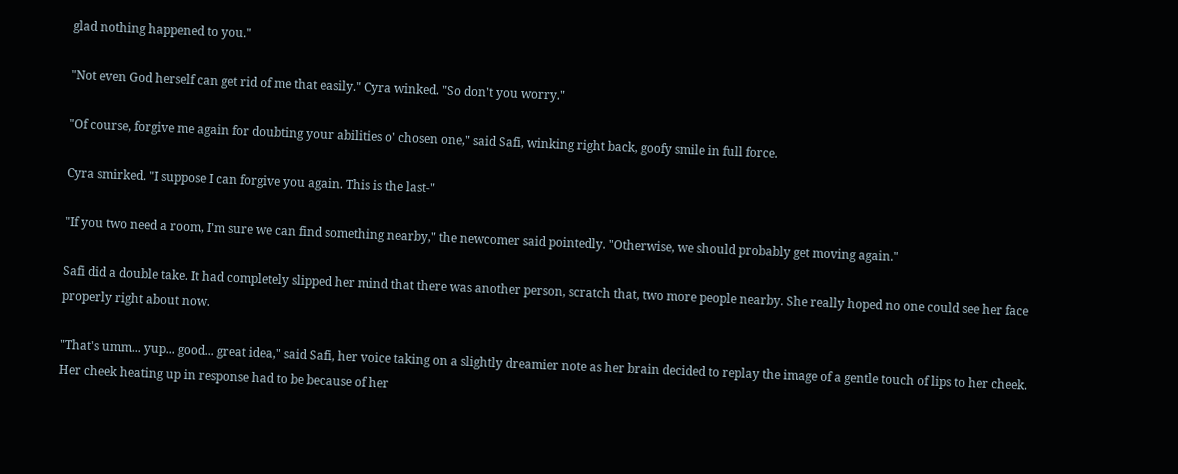glad nothing happened to you."

"Not even God herself can get rid of me that easily." Cyra winked. "So don't you worry."

"Of course, forgive me again for doubting your abilities o' chosen one," said Safi, winking right back, goofy smile in full force.

Cyra smirked. "I suppose I can forgive you again. This is the last-"

"If you two need a room, I'm sure we can find something nearby," the newcomer said pointedly. "Otherwise, we should probably get moving again."

Safi did a double take. It had completely slipped her mind that there was another person, scratch that, two more people nearby. She really hoped no one could see her face properly right about now.

"That's umm... yup... good... great idea," said Safi, her voice taking on a slightly dreamier note as her brain decided to replay the image of a gentle touch of lips to her cheek. Her cheek heating up in response had to be because of her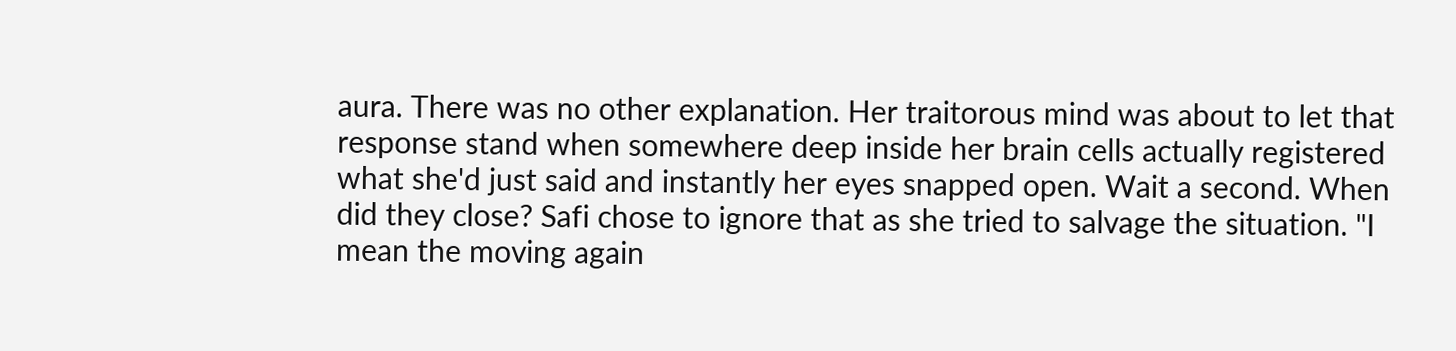aura. There was no other explanation. Her traitorous mind was about to let that response stand when somewhere deep inside her brain cells actually registered what she'd just said and instantly her eyes snapped open. Wait a second. When did they close? Safi chose to ignore that as she tried to salvage the situation. "I mean the moving again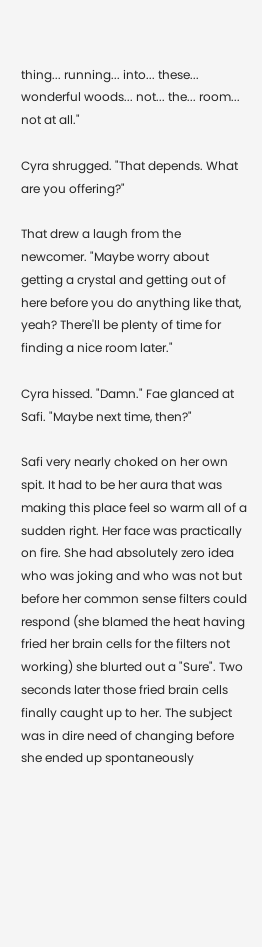thing... running... into... these... wonderful woods... not... the... room... not at all."

Cyra shrugged. "That depends. What are you offering?"

That drew a laugh from the newcomer. "Maybe worry about getting a crystal and getting out of here before you do anything like that, yeah? There'll be plenty of time for finding a nice room later."

Cyra hissed. "Damn." Fae glanced at Safi. "Maybe next time, then?"

Safi very nearly choked on her own spit. It had to be her aura that was making this place feel so warm all of a sudden right. Her face was practically on fire. She had absolutely zero idea who was joking and who was not but before her common sense filters could respond (she blamed the heat having fried her brain cells for the filters not working) she blurted out a "Sure". Two seconds later those fried brain cells finally caught up to her. The subject was in dire need of changing before she ended up spontaneously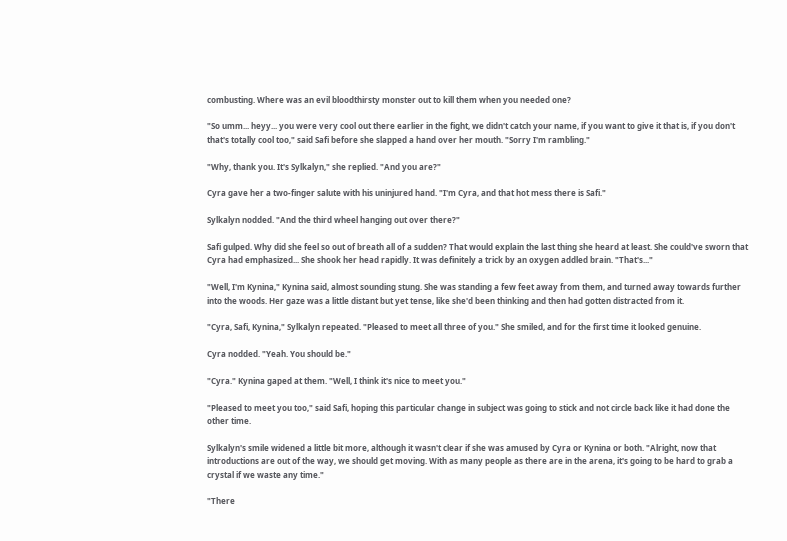combusting. Where was an evil bloodthirsty monster out to kill them when you needed one?

"So umm... heyy... you were very cool out there earlier in the fight, we didn't catch your name, if you want to give it that is, if you don't that's totally cool too," said Safi before she slapped a hand over her mouth. "Sorry I'm rambling."

"Why, thank you. It's Sylkalyn," she replied. "And you are?"

Cyra gave her a two-finger salute with his uninjured hand. "I'm Cyra, and that hot mess there is Safi."

Sylkalyn nodded. "And the third wheel hanging out over there?"

Safi gulped. Why did she feel so out of breath all of a sudden? That would explain the last thing she heard at least. She could've sworn that Cyra had emphasized... She shook her head rapidly. It was definitely a trick by an oxygen addled brain. "That's..."

"Well, I'm Kynina," Kynina said, almost sounding stung. She was standing a few feet away from them, and turned away towards further into the woods. Her gaze was a little distant but yet tense, like she'd been thinking and then had gotten distracted from it.

"Cyra, Safi, Kynina," Sylkalyn repeated. "Pleased to meet all three of you." She smiled, and for the first time it looked genuine.

Cyra nodded. "Yeah. You should be."

"Cyra." Kynina gaped at them. "Well, I think it's nice to meet you."

"Pleased to meet you too," said Safi, hoping this particular change in subject was going to stick and not circle back like it had done the other time.

Sylkalyn's smile widened a little bit more, although it wasn't clear if she was amused by Cyra or Kynina or both. "Alright, now that introductions are out of the way, we should get moving. With as many people as there are in the arena, it's going to be hard to grab a crystal if we waste any time."

"There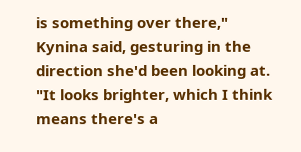is something over there," Kynina said, gesturing in the direction she'd been looking at. "It looks brighter, which I think means there's a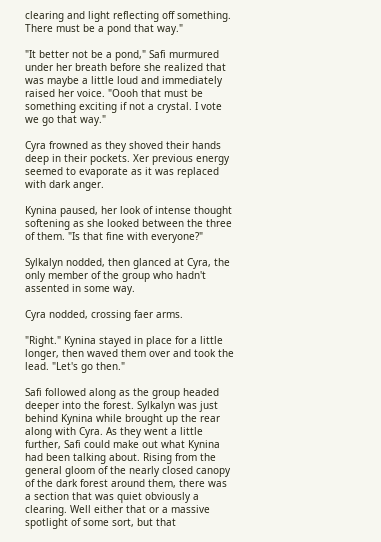clearing and light reflecting off something. There must be a pond that way."

"It better not be a pond," Safi murmured under her breath before she realized that was maybe a little loud and immediately raised her voice. "Oooh that must be something exciting if not a crystal. I vote we go that way."

Cyra frowned as they shoved their hands deep in their pockets. Xer previous energy seemed to evaporate as it was replaced with dark anger.

Kynina paused, her look of intense thought softening as she looked between the three of them. "Is that fine with everyone?"

Sylkalyn nodded, then glanced at Cyra, the only member of the group who hadn't assented in some way.

Cyra nodded, crossing faer arms.

"Right." Kynina stayed in place for a little longer, then waved them over and took the lead. "Let's go then."

Safi followed along as the group headed deeper into the forest. Sylkalyn was just behind Kynina while brought up the rear along with Cyra. As they went a little further, Safi could make out what Kynina had been talking about. Rising from the general gloom of the nearly closed canopy of the dark forest around them, there was a section that was quiet obviously a clearing. Well either that or a massive spotlight of some sort, but that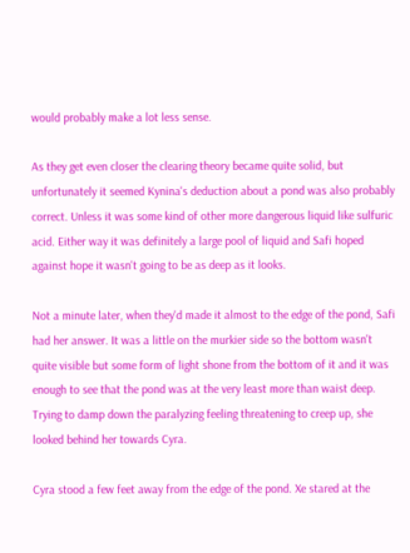would probably make a lot less sense.

As they get even closer the clearing theory became quite solid, but unfortunately it seemed Kynina's deduction about a pond was also probably correct. Unless it was some kind of other more dangerous liquid like sulfuric acid. Either way it was definitely a large pool of liquid and Safi hoped against hope it wasn't going to be as deep as it looks.

Not a minute later, when they'd made it almost to the edge of the pond, Safi had her answer. It was a little on the murkier side so the bottom wasn't quite visible but some form of light shone from the bottom of it and it was enough to see that the pond was at the very least more than waist deep. Trying to damp down the paralyzing feeling threatening to creep up, she looked behind her towards Cyra.

Cyra stood a few feet away from the edge of the pond. Xe stared at the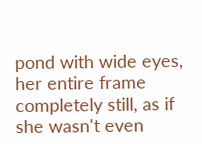pond with wide eyes, her entire frame completely still, as if she wasn't even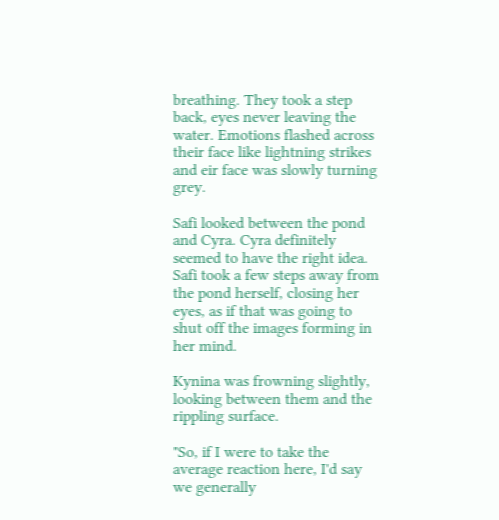breathing. They took a step back, eyes never leaving the water. Emotions flashed across their face like lightning strikes and eir face was slowly turning grey.

Safi looked between the pond and Cyra. Cyra definitely seemed to have the right idea. Safi took a few steps away from the pond herself, closing her eyes, as if that was going to shut off the images forming in her mind.

Kynina was frowning slightly, looking between them and the rippling surface.

"So, if I were to take the average reaction here, I'd say we generally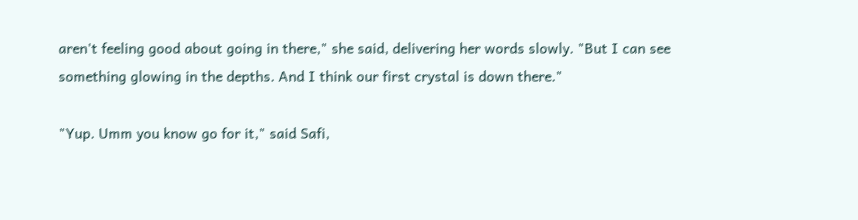aren't feeling good about going in there," she said, delivering her words slowly. "But I can see something glowing in the depths. And I think our first crystal is down there."

"Yup. Umm you know go for it," said Safi,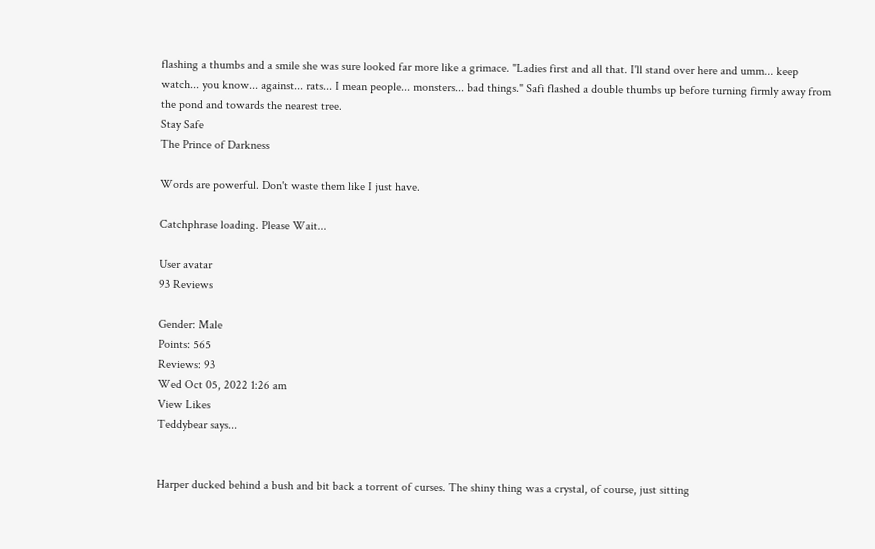flashing a thumbs and a smile she was sure looked far more like a grimace. "Ladies first and all that. I'll stand over here and umm... keep watch... you know... against... rats... I mean people... monsters... bad things." Safi flashed a double thumbs up before turning firmly away from the pond and towards the nearest tree.
Stay Safe
The Prince of Darkness

Words are powerful. Don't waste them like I just have.

Catchphrase loading. Please Wait...

User avatar
93 Reviews

Gender: Male
Points: 565
Reviews: 93
Wed Oct 05, 2022 1:26 am
View Likes
Teddybear says...


Harper ducked behind a bush and bit back a torrent of curses. The shiny thing was a crystal, of course, just sitting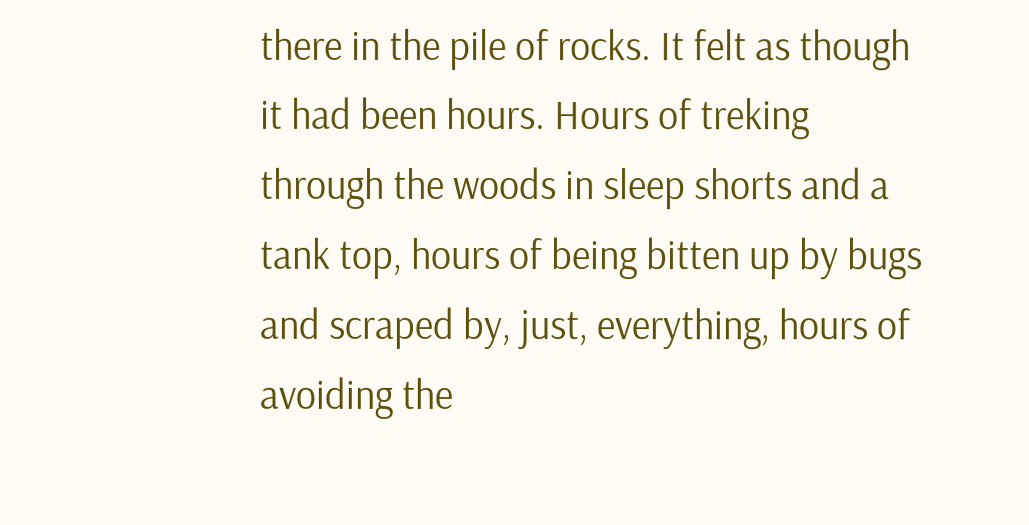there in the pile of rocks. It felt as though it had been hours. Hours of treking through the woods in sleep shorts and a tank top, hours of being bitten up by bugs and scraped by, just, everything, hours of avoiding the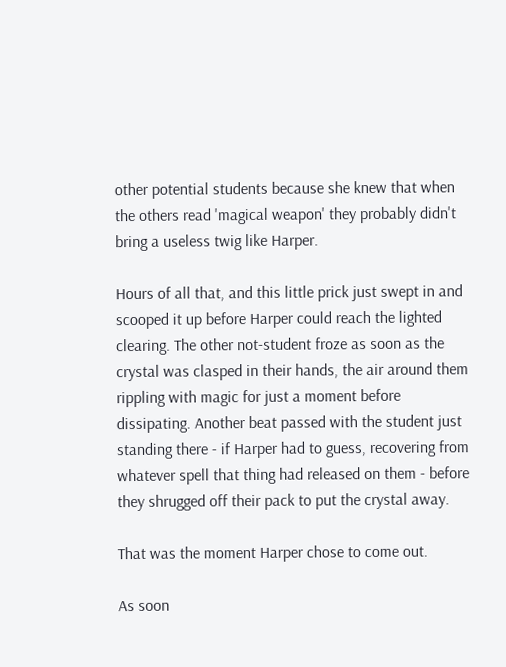other potential students because she knew that when the others read 'magical weapon' they probably didn't bring a useless twig like Harper.

Hours of all that, and this little prick just swept in and scooped it up before Harper could reach the lighted clearing. The other not-student froze as soon as the crystal was clasped in their hands, the air around them rippling with magic for just a moment before dissipating. Another beat passed with the student just standing there - if Harper had to guess, recovering from whatever spell that thing had released on them - before they shrugged off their pack to put the crystal away.

That was the moment Harper chose to come out.

As soon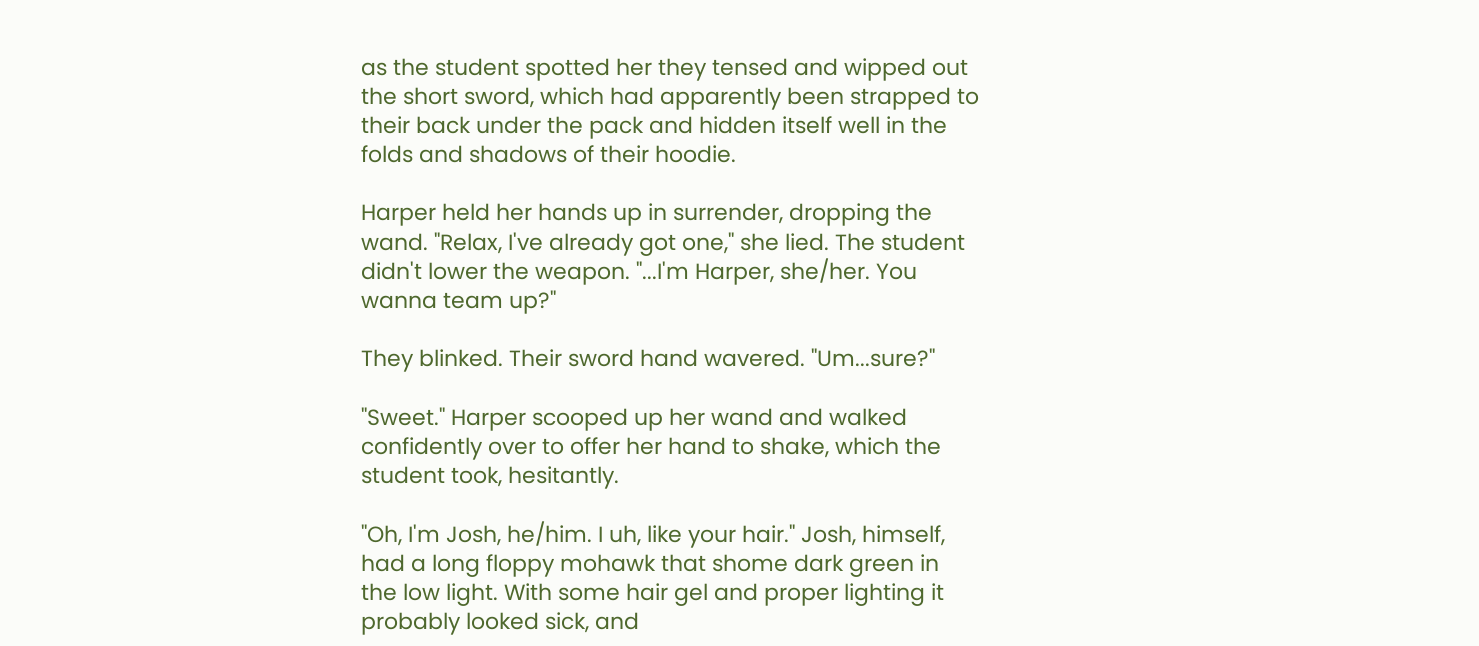as the student spotted her they tensed and wipped out the short sword, which had apparently been strapped to their back under the pack and hidden itself well in the folds and shadows of their hoodie.

Harper held her hands up in surrender, dropping the wand. "Relax, I've already got one," she lied. The student didn't lower the weapon. "...I'm Harper, she/her. You wanna team up?"

They blinked. Their sword hand wavered. "Um...sure?"

"Sweet." Harper scooped up her wand and walked confidently over to offer her hand to shake, which the student took, hesitantly.

"Oh, I'm Josh, he/him. I uh, like your hair." Josh, himself, had a long floppy mohawk that shome dark green in the low light. With some hair gel and proper lighting it probably looked sick, and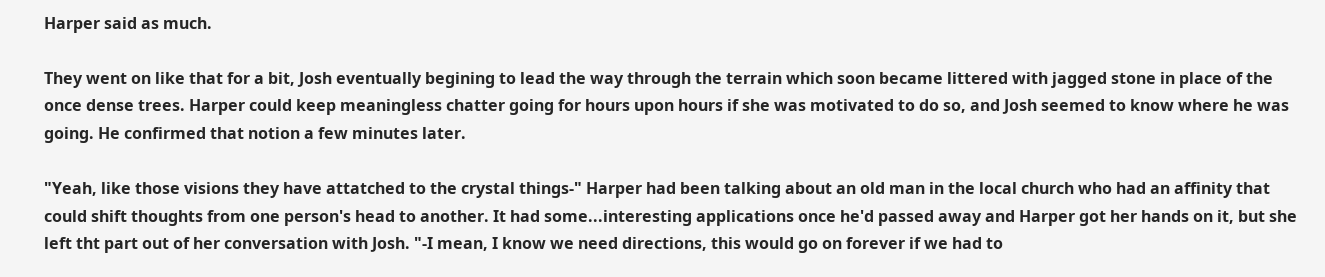Harper said as much.

They went on like that for a bit, Josh eventually begining to lead the way through the terrain which soon became littered with jagged stone in place of the once dense trees. Harper could keep meaningless chatter going for hours upon hours if she was motivated to do so, and Josh seemed to know where he was going. He confirmed that notion a few minutes later.

"Yeah, like those visions they have attatched to the crystal things-" Harper had been talking about an old man in the local church who had an affinity that could shift thoughts from one person's head to another. It had some...interesting applications once he'd passed away and Harper got her hands on it, but she left tht part out of her conversation with Josh. "-I mean, I know we need directions, this would go on forever if we had to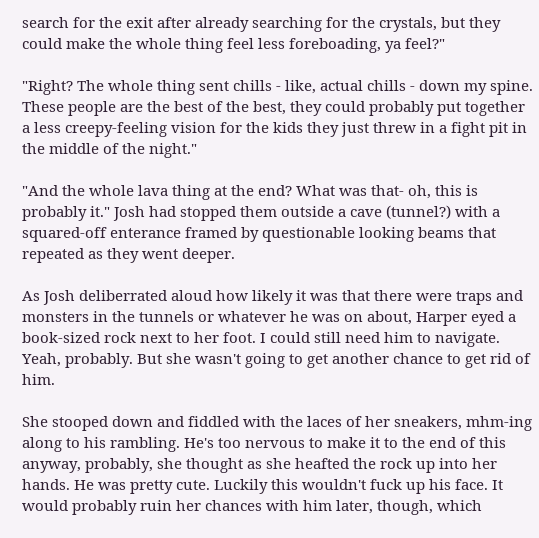search for the exit after already searching for the crystals, but they could make the whole thing feel less foreboading, ya feel?"

"Right? The whole thing sent chills - like, actual chills - down my spine. These people are the best of the best, they could probably put together a less creepy-feeling vision for the kids they just threw in a fight pit in the middle of the night."

"And the whole lava thing at the end? What was that- oh, this is probably it." Josh had stopped them outside a cave (tunnel?) with a squared-off enterance framed by questionable looking beams that repeated as they went deeper.

As Josh deliberrated aloud how likely it was that there were traps and monsters in the tunnels or whatever he was on about, Harper eyed a book-sized rock next to her foot. I could still need him to navigate. Yeah, probably. But she wasn't going to get another chance to get rid of him.

She stooped down and fiddled with the laces of her sneakers, mhm-ing along to his rambling. He's too nervous to make it to the end of this anyway, probably, she thought as she heafted the rock up into her hands. He was pretty cute. Luckily this wouldn't fuck up his face. It would probably ruin her chances with him later, though, which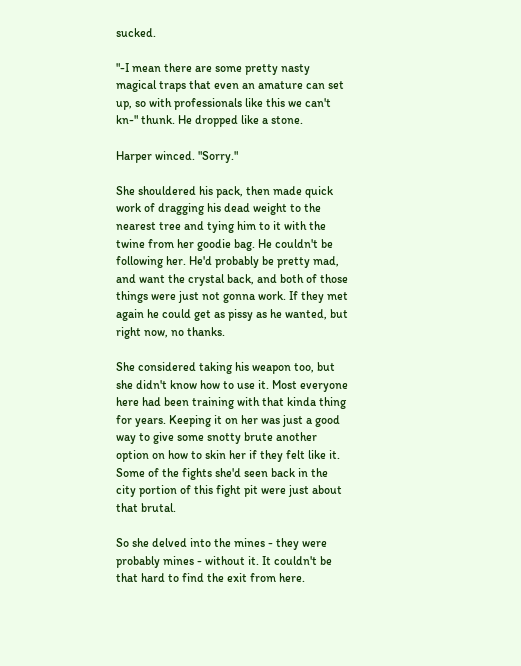sucked.

"-I mean there are some pretty nasty magical traps that even an amature can set up, so with professionals like this we can't kn-" thunk. He dropped like a stone.

Harper winced. "Sorry."

She shouldered his pack, then made quick work of dragging his dead weight to the nearest tree and tying him to it with the twine from her goodie bag. He couldn't be following her. He'd probably be pretty mad, and want the crystal back, and both of those things were just not gonna work. If they met again he could get as pissy as he wanted, but right now, no thanks.

She considered taking his weapon too, but she didn't know how to use it. Most everyone here had been training with that kinda thing for years. Keeping it on her was just a good way to give some snotty brute another option on how to skin her if they felt like it. Some of the fights she'd seen back in the city portion of this fight pit were just about that brutal.

So she delved into the mines - they were probably mines - without it. It couldn't be that hard to find the exit from here.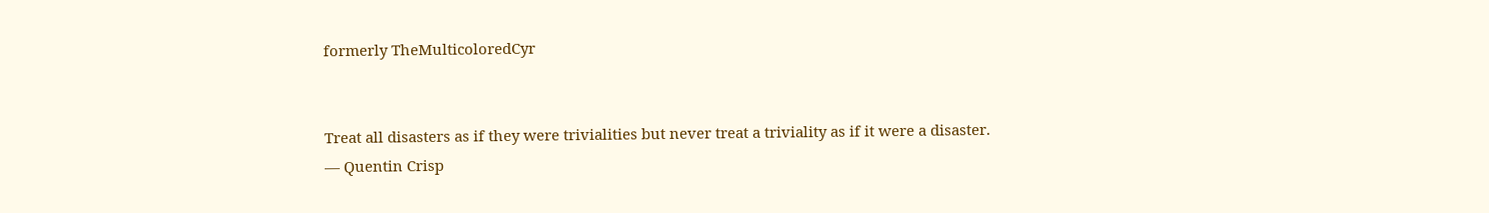formerly TheMulticoloredCyr


Treat all disasters as if they were trivialities but never treat a triviality as if it were a disaster.
— Quentin Crisp